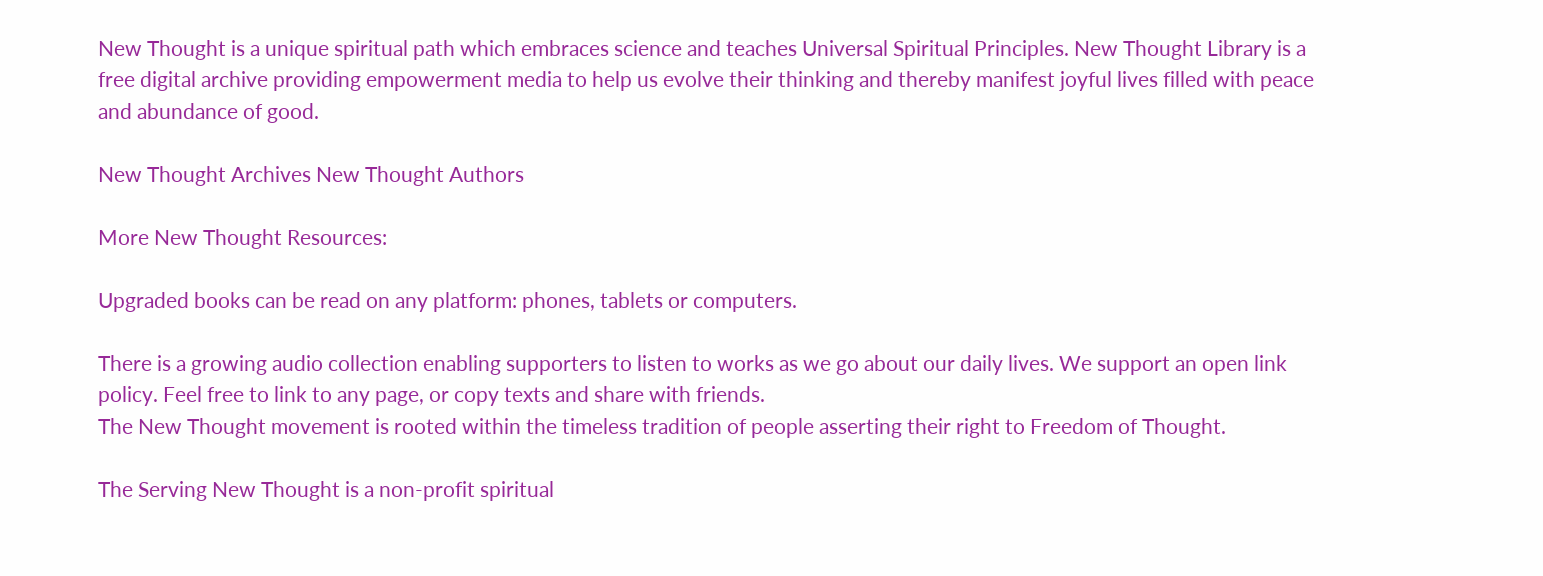New Thought is a unique spiritual path which embraces science and teaches Universal Spiritual Principles. New Thought Library is a free digital archive providing empowerment media to help us evolve their thinking and thereby manifest joyful lives filled with peace and abundance of good.

New Thought Archives New Thought Authors

More New Thought Resources:

Upgraded books can be read on any platform: phones, tablets or computers.

There is a growing audio collection enabling supporters to listen to works as we go about our daily lives. We support an open link policy. Feel free to link to any page, or copy texts and share with friends.
The New Thought movement is rooted within the timeless tradition of people asserting their right to Freedom of Thought.

The Serving New Thought is a non-profit spiritual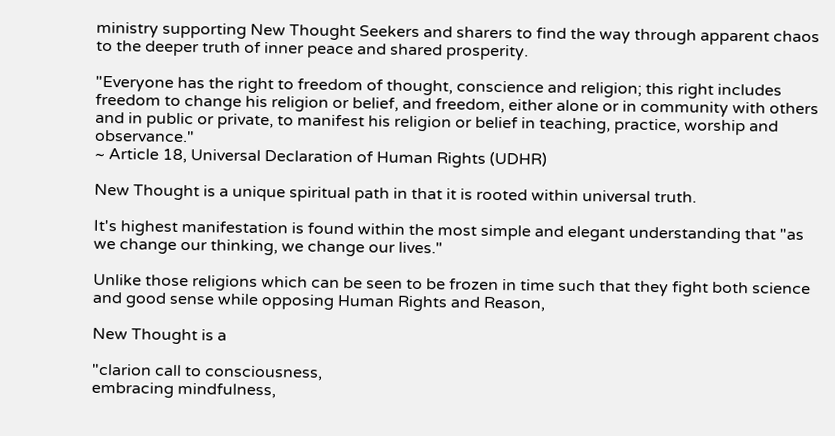ministry supporting New Thought Seekers and sharers to find the way through apparent chaos to the deeper truth of inner peace and shared prosperity.

"Everyone has the right to freedom of thought, conscience and religion; this right includes freedom to change his religion or belief, and freedom, either alone or in community with others and in public or private, to manifest his religion or belief in teaching, practice, worship and observance."
~ Article 18, Universal Declaration of Human Rights (UDHR)

New Thought is a unique spiritual path in that it is rooted within universal truth.

It's highest manifestation is found within the most simple and elegant understanding that "as we change our thinking, we change our lives."

Unlike those religions which can be seen to be frozen in time such that they fight both science and good sense while opposing Human Rights and Reason,

New Thought is a

"clarion call to consciousness,
embracing mindfulness,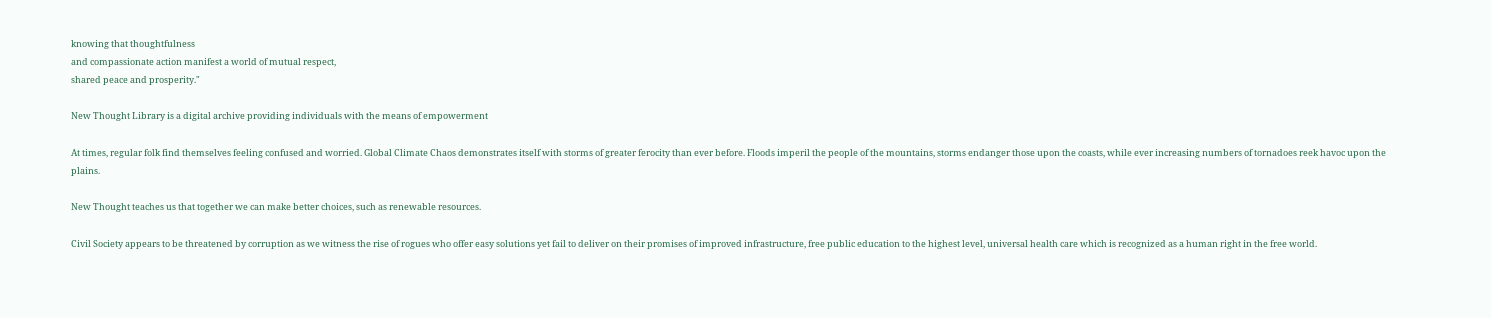knowing that thoughtfulness
and compassionate action manifest a world of mutual respect,
shared peace and prosperity."

New Thought Library is a digital archive providing individuals with the means of empowerment

At times, regular folk find themselves feeling confused and worried. Global Climate Chaos demonstrates itself with storms of greater ferocity than ever before. Floods imperil the people of the mountains, storms endanger those upon the coasts, while ever increasing numbers of tornadoes reek havoc upon the plains.

New Thought teaches us that together we can make better choices, such as renewable resources.

Civil Society appears to be threatened by corruption as we witness the rise of rogues who offer easy solutions yet fail to deliver on their promises of improved infrastructure, free public education to the highest level, universal health care which is recognized as a human right in the free world.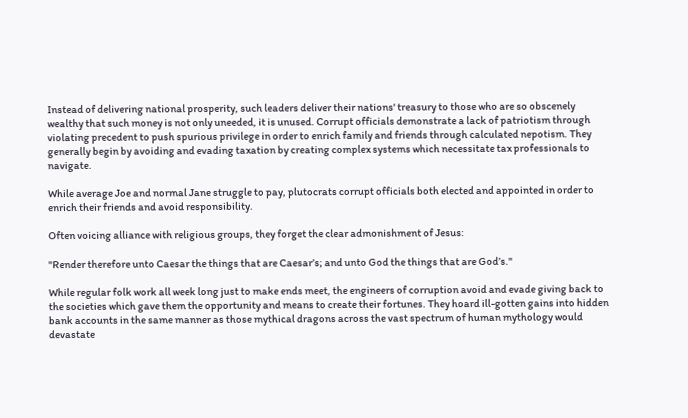Instead of delivering national prosperity, such leaders deliver their nations' treasury to those who are so obscenely wealthy that such money is not only uneeded, it is unused. Corrupt officials demonstrate a lack of patriotism through violating precedent to push spurious privilege in order to enrich family and friends through calculated nepotism. They generally begin by avoiding and evading taxation by creating complex systems which necessitate tax professionals to navigate.

While average Joe and normal Jane struggle to pay, plutocrats corrupt officials both elected and appointed in order to enrich their friends and avoid responsibility.

Often voicing alliance with religious groups, they forget the clear admonishment of Jesus:

"Render therefore unto Caesar the things that are Caesar’s; and unto God the things that are God’s."

While regular folk work all week long just to make ends meet, the engineers of corruption avoid and evade giving back to the societies which gave them the opportunity and means to create their fortunes. They hoard ill-gotten gains into hidden bank accounts in the same manner as those mythical dragons across the vast spectrum of human mythology would devastate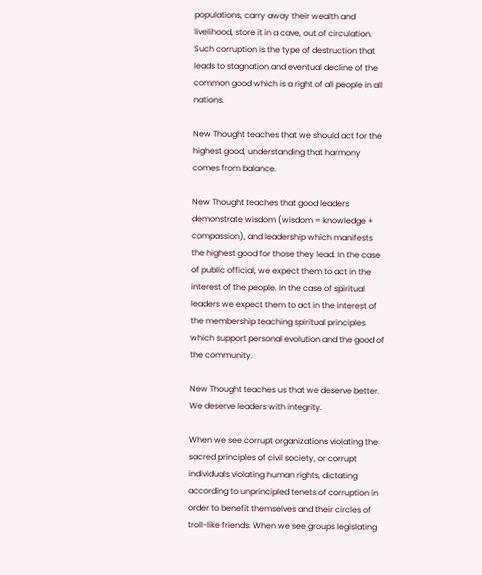populations, carry away their wealth and livelihood, store it in a cave, out of circulation. Such corruption is the type of destruction that leads to stagnation and eventual decline of the common good which is a right of all people in all nations.

New Thought teaches that we should act for the highest good, understanding that harmony comes from balance.

New Thought teaches that good leaders demonstrate wisdom (wisdom = knowledge + compassion), and leadership which manifests the highest good for those they lead. In the case of public official, we expect them to act in the interest of the people. In the case of spiritual leaders we expect them to act in the interest of the membership teaching spiritual principles which support personal evolution and the good of the community.

New Thought teaches us that we deserve better. We deserve leaders with integrity.

When we see corrupt organizations violating the sacred principles of civil society, or corrupt individuals violating human rights, dictating according to unprincipled tenets of corruption in order to benefit themselves and their circles of troll-like friends. When we see groups legislating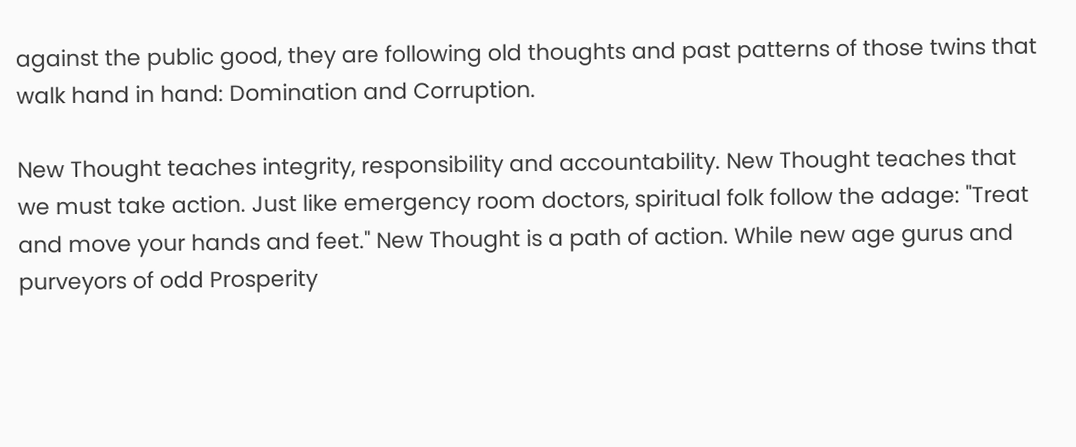against the public good, they are following old thoughts and past patterns of those twins that walk hand in hand: Domination and Corruption.

New Thought teaches integrity, responsibility and accountability. New Thought teaches that we must take action. Just like emergency room doctors, spiritual folk follow the adage: "Treat and move your hands and feet." New Thought is a path of action. While new age gurus and purveyors of odd Prosperity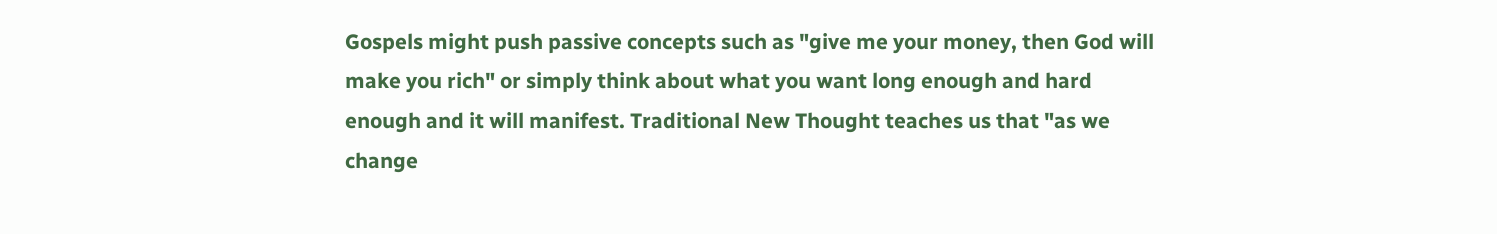Gospels might push passive concepts such as "give me your money, then God will make you rich" or simply think about what you want long enough and hard enough and it will manifest. Traditional New Thought teaches us that "as we change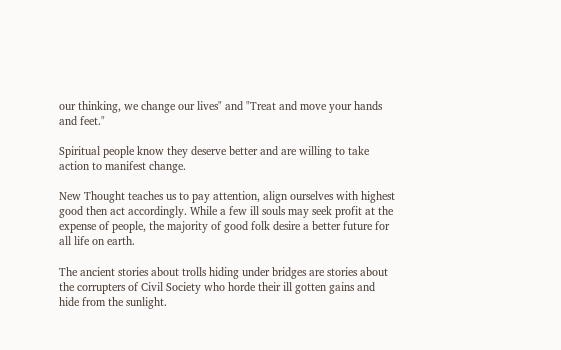our thinking, we change our lives" and "Treat and move your hands and feet."

Spiritual people know they deserve better and are willing to take action to manifest change.

New Thought teaches us to pay attention, align ourselves with highest good then act accordingly. While a few ill souls may seek profit at the expense of people, the majority of good folk desire a better future for all life on earth.

The ancient stories about trolls hiding under bridges are stories about the corrupters of Civil Society who horde their ill gotten gains and hide from the sunlight.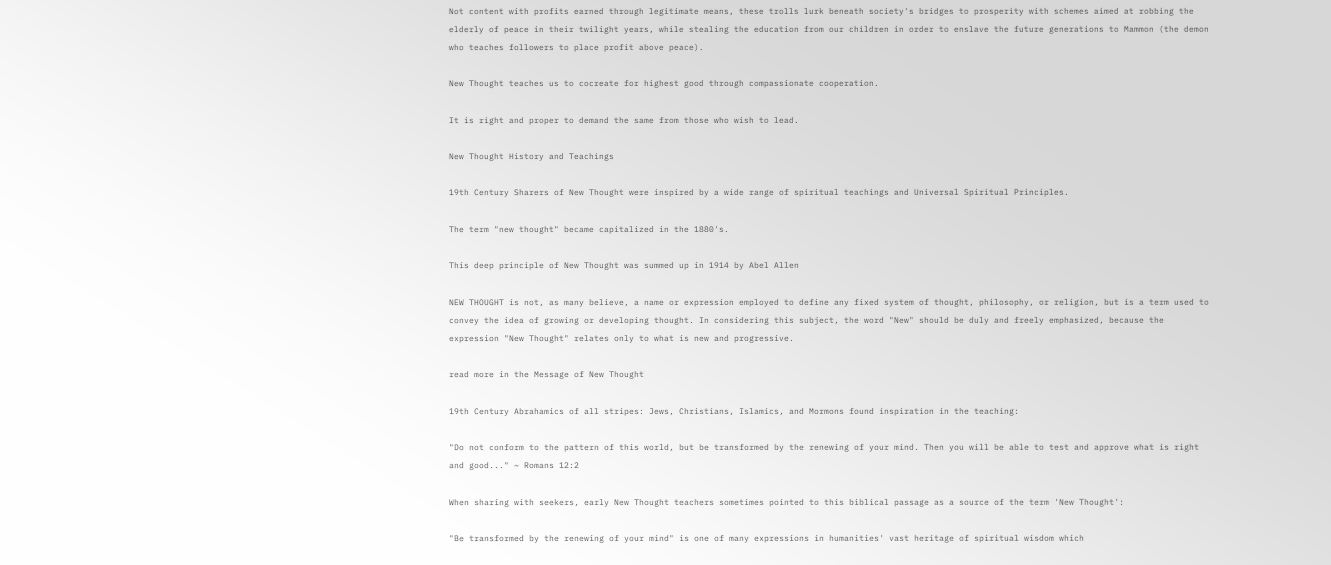Not content with profits earned through legitimate means, these trolls lurk beneath society's bridges to prosperity with schemes aimed at robbing the elderly of peace in their twilight years, while stealing the education from our children in order to enslave the future generations to Mammon (the demon who teaches followers to place profit above peace).

New Thought teaches us to cocreate for highest good through compassionate cooperation.

It is right and proper to demand the same from those who wish to lead.

New Thought History and Teachings

19th Century Sharers of New Thought were inspired by a wide range of spiritual teachings and Universal Spiritual Principles.

The term "new thought" became capitalized in the 1880's.

This deep principle of New Thought was summed up in 1914 by Abel Allen

NEW THOUGHT is not, as many believe, a name or expression employed to define any fixed system of thought, philosophy, or religion, but is a term used to convey the idea of growing or developing thought. In considering this subject, the word "New" should be duly and freely emphasized, because the expression "New Thought" relates only to what is new and progressive.

read more in the Message of New Thought

19th Century Abrahamics of all stripes: Jews, Christians, Islamics, and Mormons found inspiration in the teaching:

"Do not conform to the pattern of this world, but be transformed by the renewing of your mind. Then you will be able to test and approve what is right and good..." ~ Romans 12:2

When sharing with seekers, early New Thought teachers sometimes pointed to this biblical passage as a source of the term 'New Thought':

"Be transformed by the renewing of your mind" is one of many expressions in humanities' vast heritage of spiritual wisdom which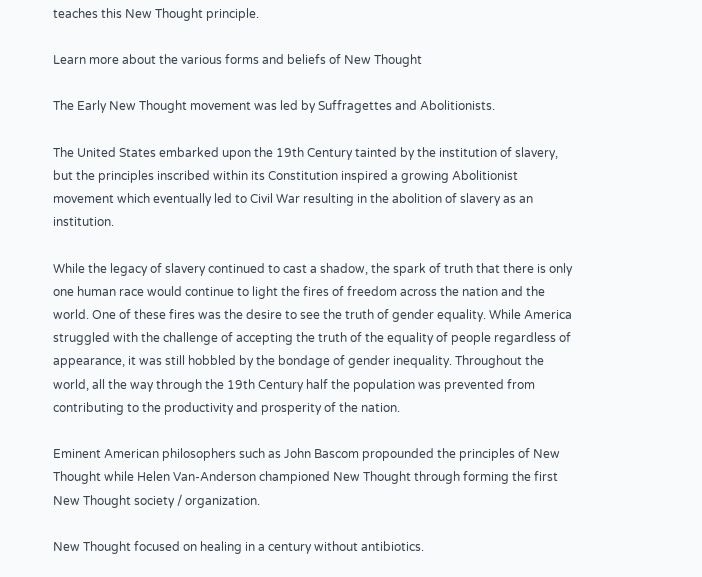teaches this New Thought principle.

Learn more about the various forms and beliefs of New Thought

The Early New Thought movement was led by Suffragettes and Abolitionists.

The United States embarked upon the 19th Century tainted by the institution of slavery, but the principles inscribed within its Constitution inspired a growing Abolitionist movement which eventually led to Civil War resulting in the abolition of slavery as an institution.

While the legacy of slavery continued to cast a shadow, the spark of truth that there is only one human race would continue to light the fires of freedom across the nation and the world. One of these fires was the desire to see the truth of gender equality. While America struggled with the challenge of accepting the truth of the equality of people regardless of appearance, it was still hobbled by the bondage of gender inequality. Throughout the world, all the way through the 19th Century half the population was prevented from contributing to the productivity and prosperity of the nation.

Eminent American philosophers such as John Bascom propounded the principles of New Thought while Helen Van-Anderson championed New Thought through forming the first New Thought society / organization.

New Thought focused on healing in a century without antibiotics.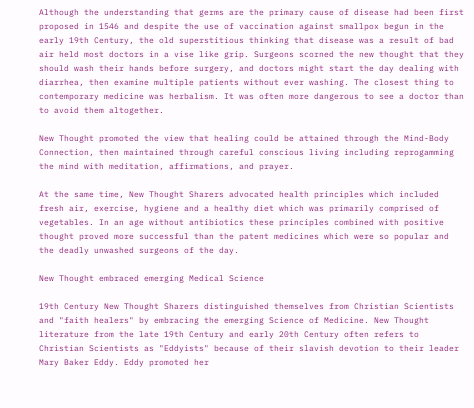Although the understanding that germs are the primary cause of disease had been first proposed in 1546 and despite the use of vaccination against smallpox begun in the early 19th Century, the old superstitious thinking that disease was a result of bad air held most doctors in a vise like grip. Surgeons scorned the new thought that they should wash their hands before surgery, and doctors might start the day dealing with diarrhea, then examine multiple patients without ever washing. The closest thing to contemporary medicine was herbalism. It was often more dangerous to see a doctor than to avoid them altogether.

New Thought promoted the view that healing could be attained through the Mind-Body Connection, then maintained through careful conscious living including reprogamming the mind with meditation, affirmations, and prayer.

At the same time, New Thought Sharers advocated health principles which included fresh air, exercise, hygiene and a healthy diet which was primarily comprised of vegetables. In an age without antibiotics these principles combined with positive thought proved more successful than the patent medicines which were so popular and the deadly unwashed surgeons of the day.

New Thought embraced emerging Medical Science

19th Century New Thought Sharers distinguished themselves from Christian Scientists and "faith healers" by embracing the emerging Science of Medicine. New Thought literature from the late 19th Century and early 20th Century often refers to Christian Scientists as "Eddyists" because of their slavish devotion to their leader Mary Baker Eddy. Eddy promoted her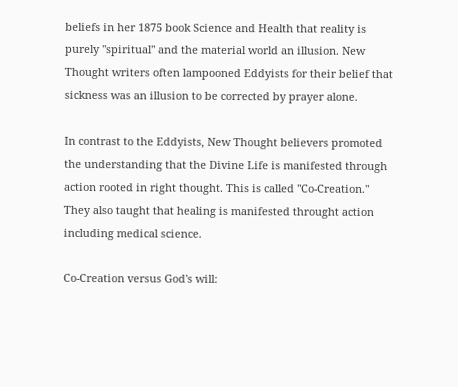beliefs in her 1875 book Science and Health that reality is purely "spiritual" and the material world an illusion. New Thought writers often lampooned Eddyists for their belief that sickness was an illusion to be corrected by prayer alone.

In contrast to the Eddyists, New Thought believers promoted the understanding that the Divine Life is manifested through action rooted in right thought. This is called "Co-Creation." They also taught that healing is manifested throught action including medical science.

Co-Creation versus God's will: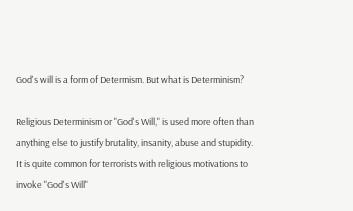God's will is a form of Determism. But what is Determinism?

Religious Determinism or "God's Will," is used more often than anything else to justify brutality, insanity, abuse and stupidity. It is quite common for terrorists with religious motivations to invoke "God's Will"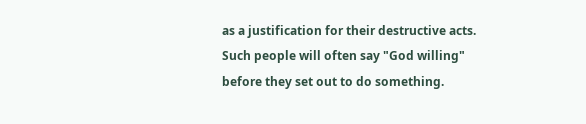as a justification for their destructive acts. Such people will often say "God willing" before they set out to do something.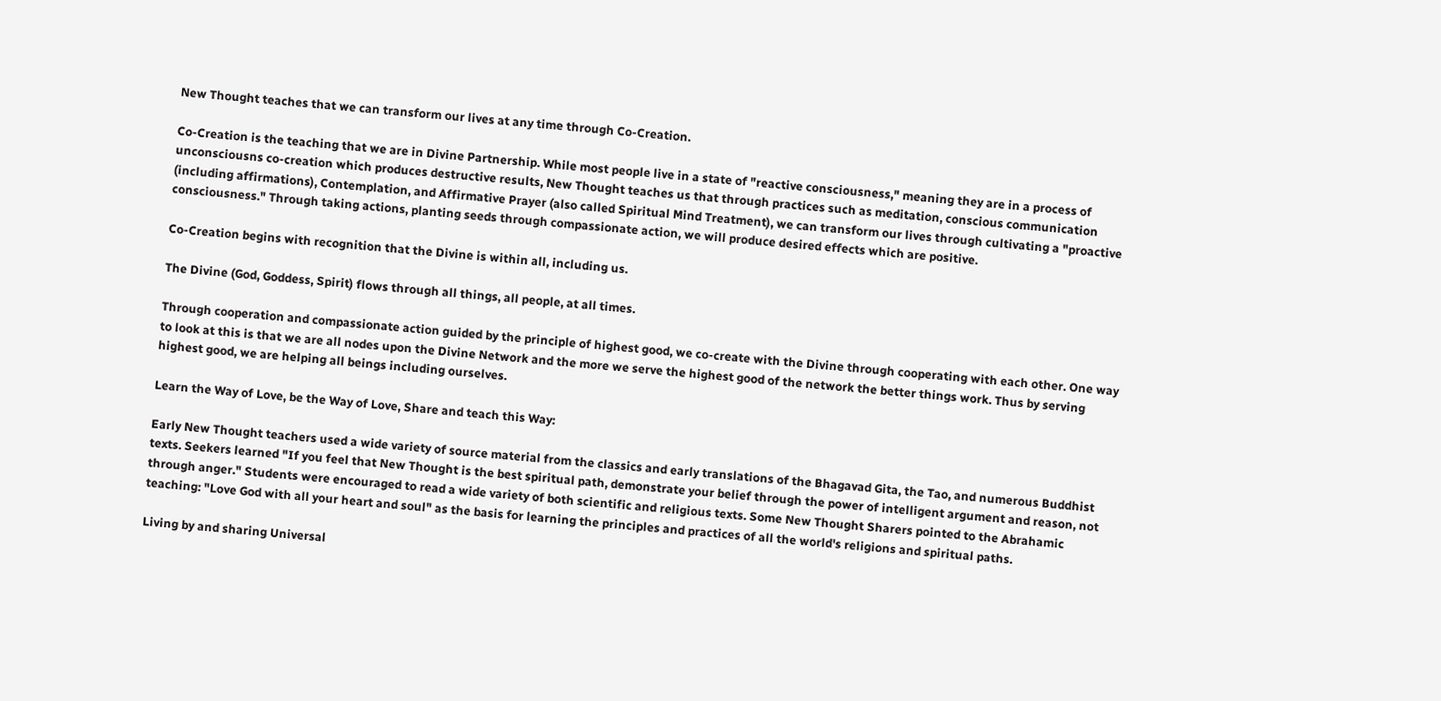New Thought teaches that we can transform our lives at any time through Co-Creation.

Co-Creation is the teaching that we are in Divine Partnership. While most people live in a state of "reactive consciousness," meaning they are in a process of unconsciousns co-creation which produces destructive results, New Thought teaches us that through practices such as meditation, conscious communication (including affirmations), Contemplation, and Affirmative Prayer (also called Spiritual Mind Treatment), we can transform our lives through cultivating a "proactive consciousness." Through taking actions, planting seeds through compassionate action, we will produce desired effects which are positive.

Co-Creation begins with recognition that the Divine is within all, including us.

The Divine (God, Goddess, Spirit) flows through all things, all people, at all times.

Through cooperation and compassionate action guided by the principle of highest good, we co-create with the Divine through cooperating with each other. One way to look at this is that we are all nodes upon the Divine Network and the more we serve the highest good of the network the better things work. Thus by serving highest good, we are helping all beings including ourselves.

Learn the Way of Love, be the Way of Love, Share and teach this Way:

Early New Thought teachers used a wide variety of source material from the classics and early translations of the Bhagavad Gita, the Tao, and numerous Buddhist texts. Seekers learned "If you feel that New Thought is the best spiritual path, demonstrate your belief through the power of intelligent argument and reason, not through anger." Students were encouraged to read a wide variety of both scientific and religious texts. Some New Thought Sharers pointed to the Abrahamic teaching: "Love God with all your heart and soul" as the basis for learning the principles and practices of all the world's religions and spiritual paths.

Living by and sharing Universal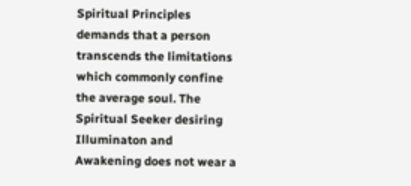Spiritual Principles demands that a person transcends the limitations which commonly confine the average soul. The Spiritual Seeker desiring Illuminaton and Awakening does not wear a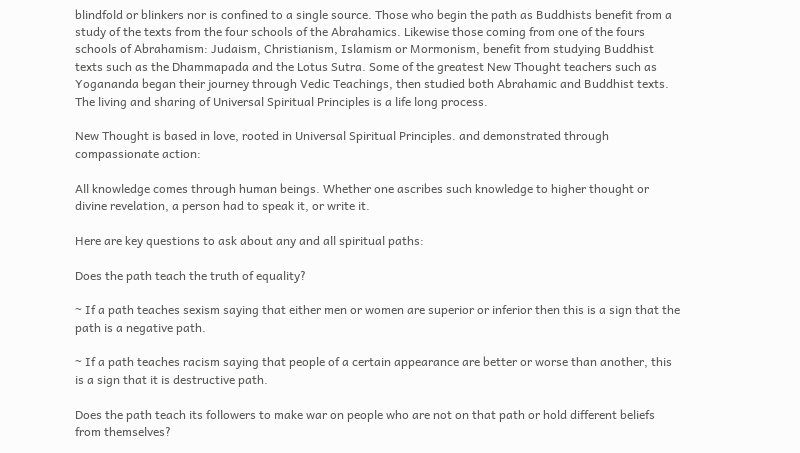blindfold or blinkers nor is confined to a single source. Those who begin the path as Buddhists benefit from a study of the texts from the four schools of the Abrahamics. Likewise those coming from one of the fours schools of Abrahamism: Judaism, Christianism, Islamism or Mormonism, benefit from studying Buddhist texts such as the Dhammapada and the Lotus Sutra. Some of the greatest New Thought teachers such as Yogananda began their journey through Vedic Teachings, then studied both Abrahamic and Buddhist texts. The living and sharing of Universal Spiritual Principles is a life long process.

New Thought is based in love, rooted in Universal Spiritual Principles. and demonstrated through compassionate action:

All knowledge comes through human beings. Whether one ascribes such knowledge to higher thought or divine revelation, a person had to speak it, or write it.

Here are key questions to ask about any and all spiritual paths:

Does the path teach the truth of equality?

~ If a path teaches sexism saying that either men or women are superior or inferior then this is a sign that the path is a negative path.

~ If a path teaches racism saying that people of a certain appearance are better or worse than another, this is a sign that it is destructive path.

Does the path teach its followers to make war on people who are not on that path or hold different beliefs from themselves?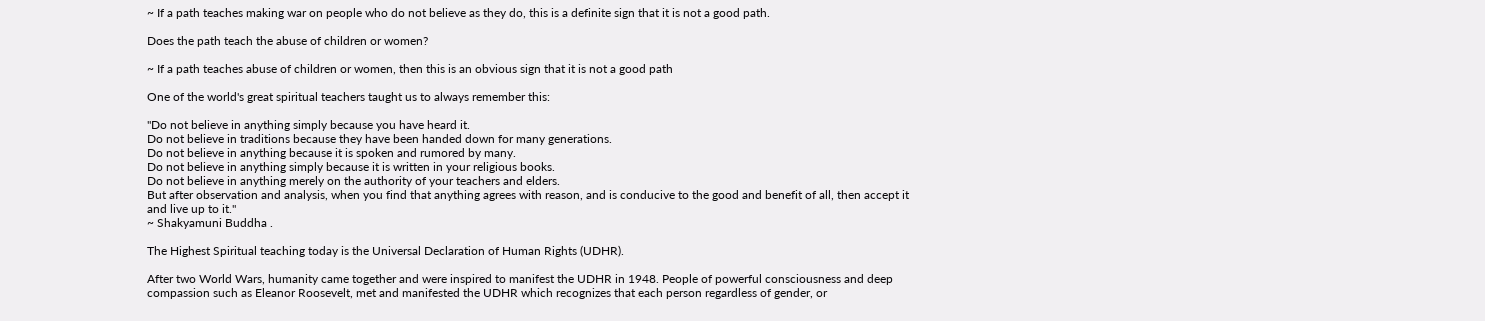~ If a path teaches making war on people who do not believe as they do, this is a definite sign that it is not a good path.

Does the path teach the abuse of children or women?

~ If a path teaches abuse of children or women, then this is an obvious sign that it is not a good path

One of the world's great spiritual teachers taught us to always remember this:

"Do not believe in anything simply because you have heard it.
Do not believe in traditions because they have been handed down for many generations.
Do not believe in anything because it is spoken and rumored by many.
Do not believe in anything simply because it is written in your religious books.
Do not believe in anything merely on the authority of your teachers and elders.
But after observation and analysis, when you find that anything agrees with reason, and is conducive to the good and benefit of all, then accept it and live up to it."
~ Shakyamuni Buddha .

The Highest Spiritual teaching today is the Universal Declaration of Human Rights (UDHR).

After two World Wars, humanity came together and were inspired to manifest the UDHR in 1948. People of powerful consciousness and deep compassion such as Eleanor Roosevelt, met and manifested the UDHR which recognizes that each person regardless of gender, or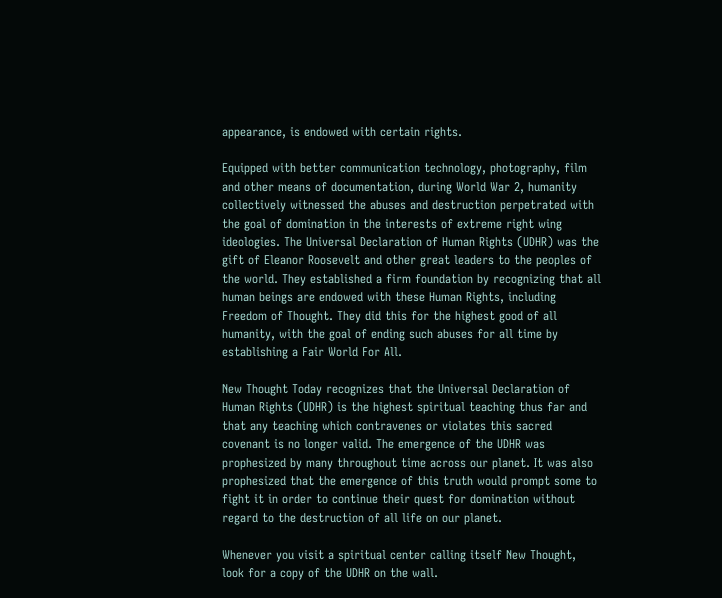appearance, is endowed with certain rights.

Equipped with better communication technology, photography, film and other means of documentation, during World War 2, humanity collectively witnessed the abuses and destruction perpetrated with the goal of domination in the interests of extreme right wing ideologies. The Universal Declaration of Human Rights (UDHR) was the gift of Eleanor Roosevelt and other great leaders to the peoples of the world. They established a firm foundation by recognizing that all human beings are endowed with these Human Rights, including Freedom of Thought. They did this for the highest good of all humanity, with the goal of ending such abuses for all time by establishing a Fair World For All.

New Thought Today recognizes that the Universal Declaration of Human Rights (UDHR) is the highest spiritual teaching thus far and that any teaching which contravenes or violates this sacred covenant is no longer valid. The emergence of the UDHR was prophesized by many throughout time across our planet. It was also prophesized that the emergence of this truth would prompt some to fight it in order to continue their quest for domination without regard to the destruction of all life on our planet.

Whenever you visit a spiritual center calling itself New Thought, look for a copy of the UDHR on the wall.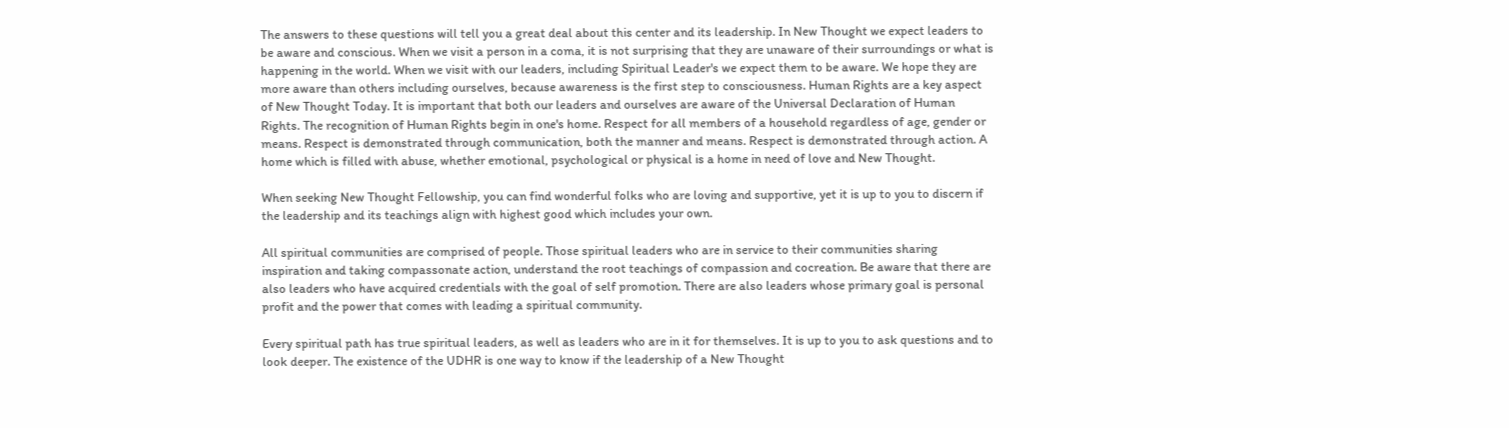The answers to these questions will tell you a great deal about this center and its leadership. In New Thought we expect leaders to be aware and conscious. When we visit a person in a coma, it is not surprising that they are unaware of their surroundings or what is happening in the world. When we visit with our leaders, including Spiritual Leader's we expect them to be aware. We hope they are more aware than others including ourselves, because awareness is the first step to consciousness. Human Rights are a key aspect of New Thought Today. It is important that both our leaders and ourselves are aware of the Universal Declaration of Human Rights. The recognition of Human Rights begin in one's home. Respect for all members of a household regardless of age, gender or means. Respect is demonstrated through communication, both the manner and means. Respect is demonstrated through action. A home which is filled with abuse, whether emotional, psychological or physical is a home in need of love and New Thought.

When seeking New Thought Fellowship, you can find wonderful folks who are loving and supportive, yet it is up to you to discern if the leadership and its teachings align with highest good which includes your own.

All spiritual communities are comprised of people. Those spiritual leaders who are in service to their communities sharing inspiration and taking compassonate action, understand the root teachings of compassion and cocreation. Be aware that there are also leaders who have acquired credentials with the goal of self promotion. There are also leaders whose primary goal is personal profit and the power that comes with leading a spiritual community.

Every spiritual path has true spiritual leaders, as well as leaders who are in it for themselves. It is up to you to ask questions and to look deeper. The existence of the UDHR is one way to know if the leadership of a New Thought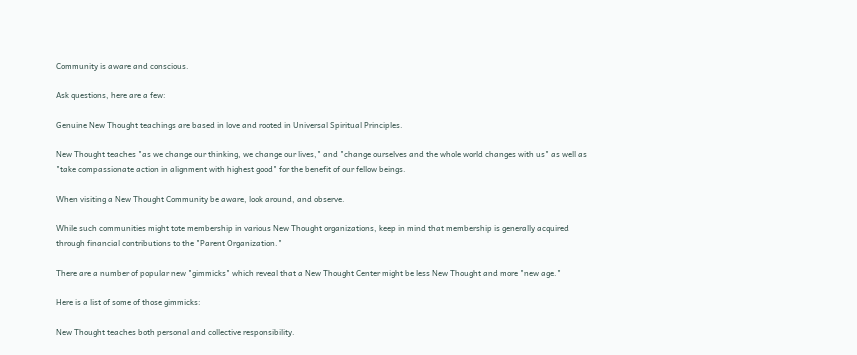Community is aware and conscious.

Ask questions, here are a few:

Genuine New Thought teachings are based in love and rooted in Universal Spiritual Principles.

New Thought teaches "as we change our thinking, we change our lives," and "change ourselves and the whole world changes with us" as well as "take compassionate action in alignment with highest good" for the benefit of our fellow beings.

When visiting a New Thought Community be aware, look around, and observe.

While such communities might tote membership in various New Thought organizations, keep in mind that membership is generally acquired through financial contributions to the "Parent Organization."

There are a number of popular new "gimmicks" which reveal that a New Thought Center might be less New Thought and more "new age."

Here is a list of some of those gimmicks:

New Thought teaches both personal and collective responsibility.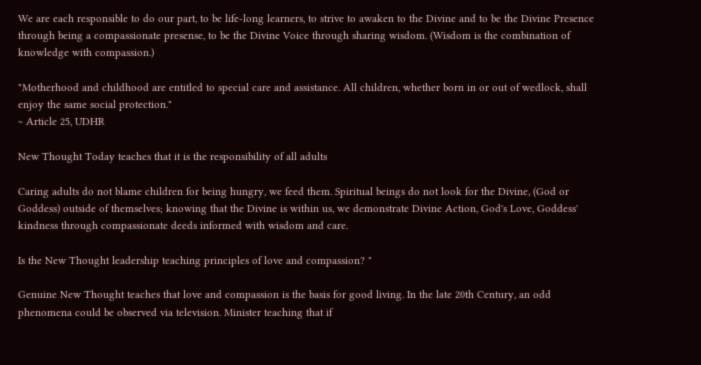We are each responsible to do our part, to be life-long learners, to strive to awaken to the Divine and to be the Divine Presence through being a compassionate presense, to be the Divine Voice through sharing wisdom. (Wisdom is the combination of knowledge with compassion.)

"Motherhood and childhood are entitled to special care and assistance. All children, whether born in or out of wedlock, shall enjoy the same social protection."
~ Article 25, UDHR

New Thought Today teaches that it is the responsibility of all adults

Caring adults do not blame children for being hungry, we feed them. Spiritual beings do not look for the Divine, (God or Goddess) outside of themselves; knowing that the Divine is within us, we demonstrate Divine Action, God's Love, Goddess' kindness through compassionate deeds informed with wisdom and care.

Is the New Thought leadership teaching principles of love and compassion? "

Genuine New Thought teaches that love and compassion is the basis for good living. In the late 20th Century, an odd phenomena could be observed via television. Minister teaching that if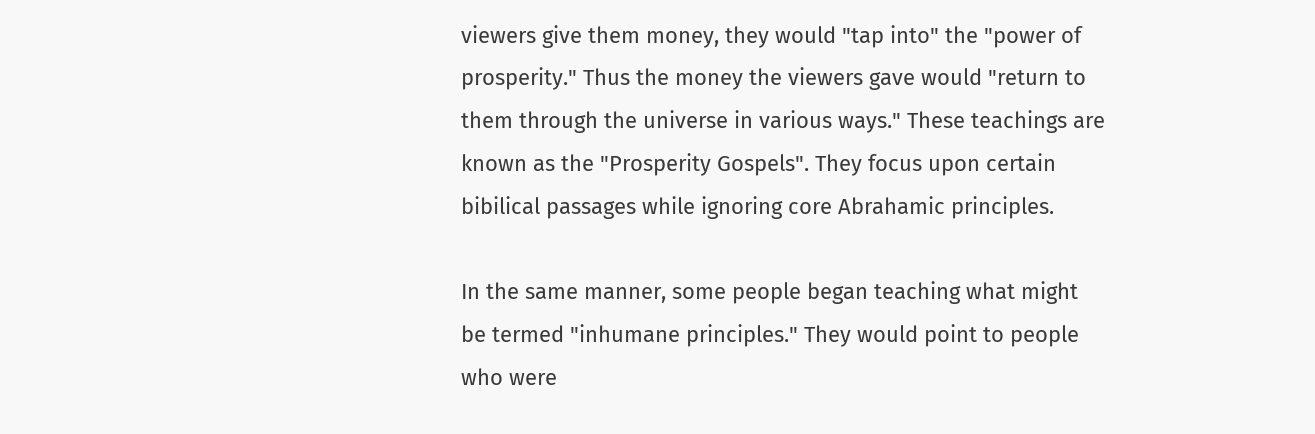viewers give them money, they would "tap into" the "power of prosperity." Thus the money the viewers gave would "return to them through the universe in various ways." These teachings are known as the "Prosperity Gospels". They focus upon certain bibilical passages while ignoring core Abrahamic principles.

In the same manner, some people began teaching what might be termed "inhumane principles." They would point to people who were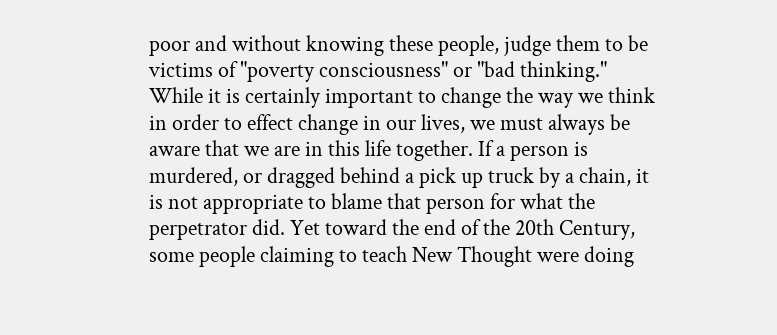poor and without knowing these people, judge them to be victims of "poverty consciousness" or "bad thinking." While it is certainly important to change the way we think in order to effect change in our lives, we must always be aware that we are in this life together. If a person is murdered, or dragged behind a pick up truck by a chain, it is not appropriate to blame that person for what the perpetrator did. Yet toward the end of the 20th Century, some people claiming to teach New Thought were doing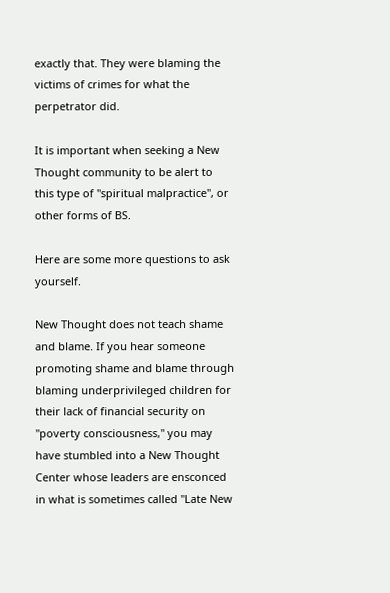exactly that. They were blaming the victims of crimes for what the perpetrator did.

It is important when seeking a New Thought community to be alert to this type of "spiritual malpractice", or other forms of BS.

Here are some more questions to ask yourself.

New Thought does not teach shame and blame. If you hear someone promoting shame and blame through blaming underprivileged children for their lack of financial security on "poverty consciousness," you may have stumbled into a New Thought Center whose leaders are ensconced in what is sometimes called "Late New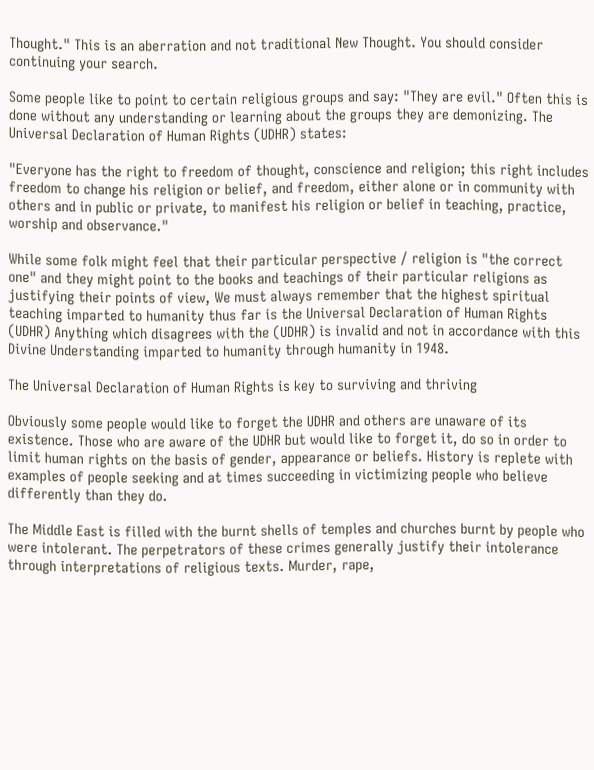Thought." This is an aberration and not traditional New Thought. You should consider continuing your search.

Some people like to point to certain religious groups and say: "They are evil." Often this is done without any understanding or learning about the groups they are demonizing. The Universal Declaration of Human Rights (UDHR) states:

"Everyone has the right to freedom of thought, conscience and religion; this right includes freedom to change his religion or belief, and freedom, either alone or in community with others and in public or private, to manifest his religion or belief in teaching, practice, worship and observance."

While some folk might feel that their particular perspective / religion is "the correct one" and they might point to the books and teachings of their particular religions as justifying their points of view, We must always remember that the highest spiritual teaching imparted to humanity thus far is the Universal Declaration of Human Rights (UDHR) Anything which disagrees with the (UDHR) is invalid and not in accordance with this Divine Understanding imparted to humanity through humanity in 1948.

The Universal Declaration of Human Rights is key to surviving and thriving

Obviously some people would like to forget the UDHR and others are unaware of its existence. Those who are aware of the UDHR but would like to forget it, do so in order to limit human rights on the basis of gender, appearance or beliefs. History is replete with examples of people seeking and at times succeeding in victimizing people who believe differently than they do.

The Middle East is filled with the burnt shells of temples and churches burnt by people who were intolerant. The perpetrators of these crimes generally justify their intolerance through interpretations of religious texts. Murder, rape,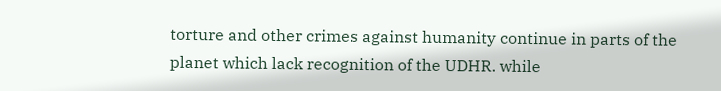torture and other crimes against humanity continue in parts of the planet which lack recognition of the UDHR. while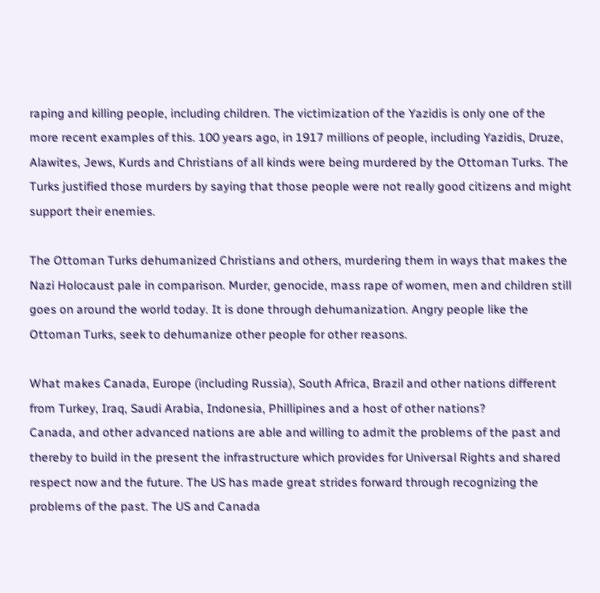raping and killing people, including children. The victimization of the Yazidis is only one of the more recent examples of this. 100 years ago, in 1917 millions of people, including Yazidis, Druze, Alawites, Jews, Kurds and Christians of all kinds were being murdered by the Ottoman Turks. The Turks justified those murders by saying that those people were not really good citizens and might support their enemies.

The Ottoman Turks dehumanized Christians and others, murdering them in ways that makes the Nazi Holocaust pale in comparison. Murder, genocide, mass rape of women, men and children still goes on around the world today. It is done through dehumanization. Angry people like the Ottoman Turks, seek to dehumanize other people for other reasons.

What makes Canada, Europe (including Russia), South Africa, Brazil and other nations different from Turkey, Iraq, Saudi Arabia, Indonesia, Phillipines and a host of other nations?
Canada, and other advanced nations are able and willing to admit the problems of the past and thereby to build in the present the infrastructure which provides for Universal Rights and shared respect now and the future. The US has made great strides forward through recognizing the problems of the past. The US and Canada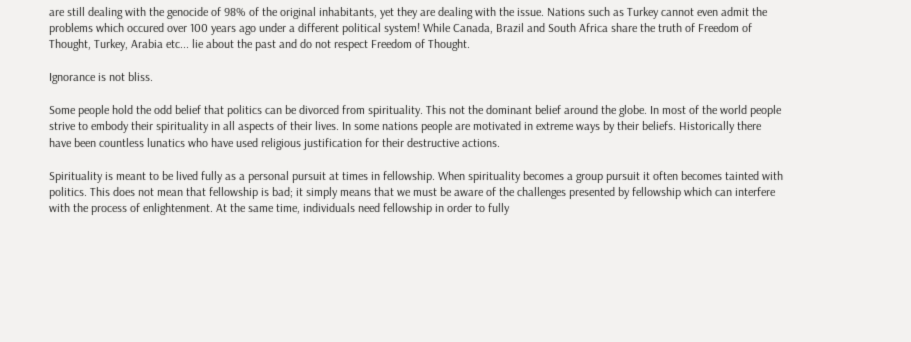are still dealing with the genocide of 98% of the original inhabitants, yet they are dealing with the issue. Nations such as Turkey cannot even admit the problems which occured over 100 years ago under a different political system! While Canada, Brazil and South Africa share the truth of Freedom of Thought, Turkey, Arabia etc... lie about the past and do not respect Freedom of Thought.

Ignorance is not bliss.

Some people hold the odd belief that politics can be divorced from spirituality. This not the dominant belief around the globe. In most of the world people strive to embody their spirituality in all aspects of their lives. In some nations people are motivated in extreme ways by their beliefs. Historically there have been countless lunatics who have used religious justification for their destructive actions.

Spirituality is meant to be lived fully as a personal pursuit at times in fellowship. When spirituality becomes a group pursuit it often becomes tainted with politics. This does not mean that fellowship is bad; it simply means that we must be aware of the challenges presented by fellowship which can interfere with the process of enlightenment. At the same time, individuals need fellowship in order to fully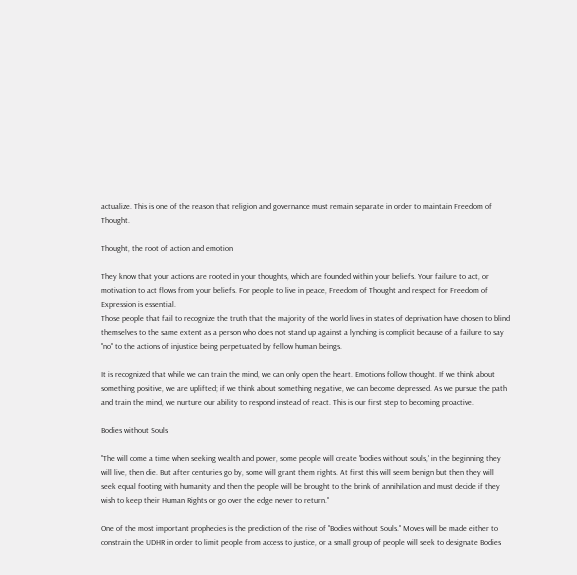actualize. This is one of the reason that religion and governance must remain separate in order to maintain Freedom of Thought.

Thought, the root of action and emotion

They know that your actions are rooted in your thoughts, which are founded within your beliefs. Your failure to act, or motivation to act flows from your beliefs. For people to live in peace, Freedom of Thought and respect for Freedom of Expression is essential.
Those people that fail to recognize the truth that the majority of the world lives in states of deprivation have chosen to blind themselves to the same extent as a person who does not stand up against a lynching is complicit because of a failure to say "no" to the actions of injustice being perpetuated by fellow human beings.

It is recognized that while we can train the mind, we can only open the heart. Emotions follow thought. If we think about something positive, we are uplifted; if we think about something negative, we can become depressed. As we pursue the path and train the mind, we nurture our ability to respond instead of react. This is our first step to becoming proactive.

Bodies without Souls

"The will come a time when seeking wealth and power, some people will create 'bodies without souls,' in the beginning they will live, then die. But after centuries go by, some will grant them rights. At first this will seem benign but then they will seek equal footing with humanity and then the people will be brought to the brink of annihilation and must decide if they wish to keep their Human Rights or go over the edge never to return."

One of the most important prophecies is the prediction of the rise of "Bodies without Souls." Moves will be made either to constrain the UDHR in order to limit people from access to justice, or a small group of people will seek to designate Bodies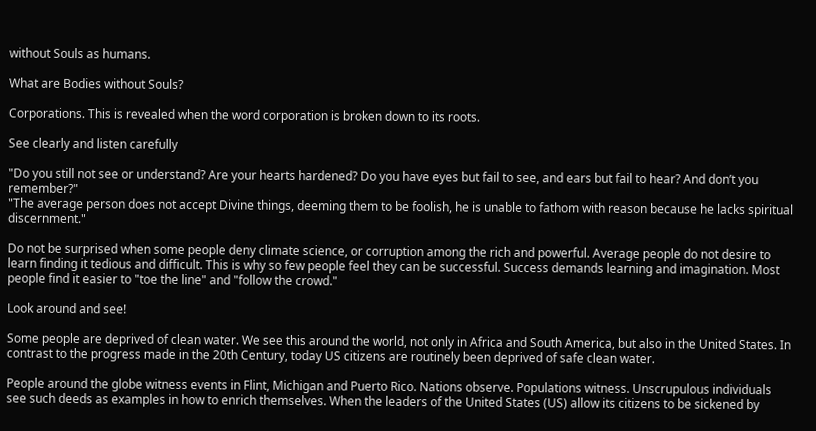without Souls as humans.

What are Bodies without Souls?

Corporations. This is revealed when the word corporation is broken down to its roots.

See clearly and listen carefully

"Do you still not see or understand? Are your hearts hardened? Do you have eyes but fail to see, and ears but fail to hear? And don’t you remember?"
"The average person does not accept Divine things, deeming them to be foolish, he is unable to fathom with reason because he lacks spiritual discernment."

Do not be surprised when some people deny climate science, or corruption among the rich and powerful. Average people do not desire to learn finding it tedious and difficult. This is why so few people feel they can be successful. Success demands learning and imagination. Most people find it easier to "toe the line" and "follow the crowd."

Look around and see!

Some people are deprived of clean water. We see this around the world, not only in Africa and South America, but also in the United States. In contrast to the progress made in the 20th Century, today US citizens are routinely been deprived of safe clean water.

People around the globe witness events in Flint, Michigan and Puerto Rico. Nations observe. Populations witness. Unscrupulous individuals see such deeds as examples in how to enrich themselves. When the leaders of the United States (US) allow its citizens to be sickened by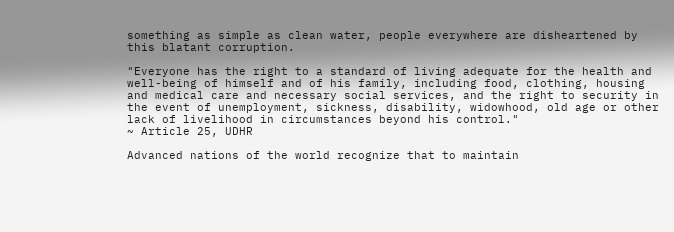something as simple as clean water, people everywhere are disheartened by this blatant corruption.

"Everyone has the right to a standard of living adequate for the health and well-being of himself and of his family, including food, clothing, housing and medical care and necessary social services, and the right to security in the event of unemployment, sickness, disability, widowhood, old age or other lack of livelihood in circumstances beyond his control."
~ Article 25, UDHR

Advanced nations of the world recognize that to maintain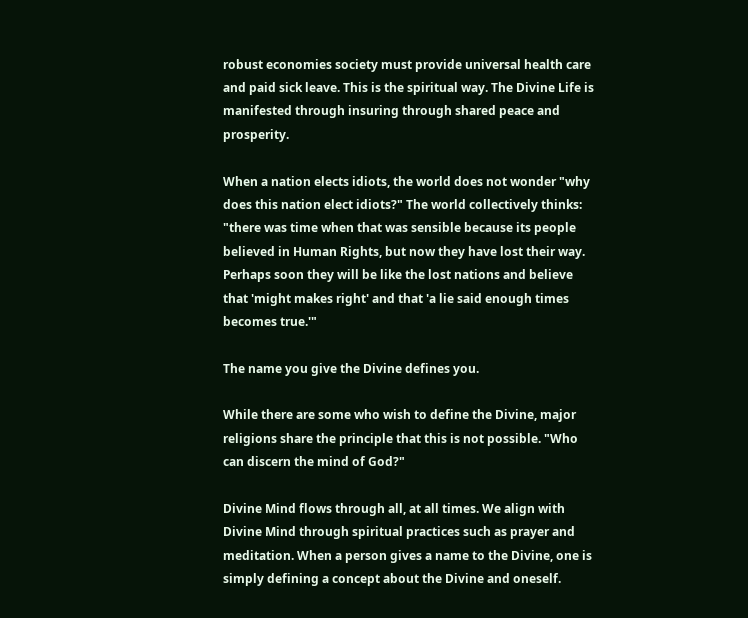robust economies society must provide universal health care and paid sick leave. This is the spiritual way. The Divine Life is manifested through insuring through shared peace and prosperity.

When a nation elects idiots, the world does not wonder "why does this nation elect idiots?" The world collectively thinks: "there was time when that was sensible because its people believed in Human Rights, but now they have lost their way. Perhaps soon they will be like the lost nations and believe that 'might makes right' and that 'a lie said enough times becomes true.'"

The name you give the Divine defines you.

While there are some who wish to define the Divine, major religions share the principle that this is not possible. "Who can discern the mind of God?"

Divine Mind flows through all, at all times. We align with Divine Mind through spiritual practices such as prayer and meditation. When a person gives a name to the Divine, one is simply defining a concept about the Divine and oneself.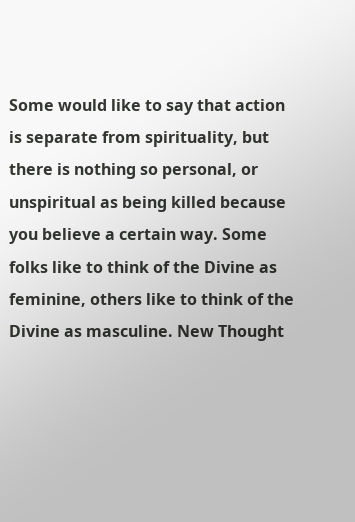Some would like to say that action is separate from spirituality, but there is nothing so personal, or unspiritual as being killed because you believe a certain way. Some folks like to think of the Divine as feminine, others like to think of the Divine as masculine. New Thought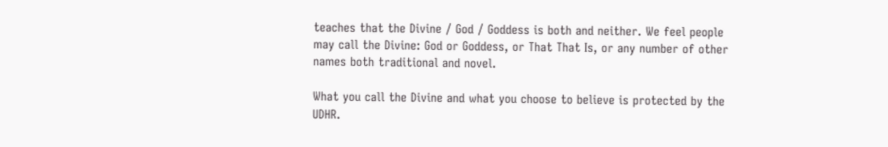teaches that the Divine / God / Goddess is both and neither. We feel people may call the Divine: God or Goddess, or That That Is, or any number of other names both traditional and novel.

What you call the Divine and what you choose to believe is protected by the UDHR.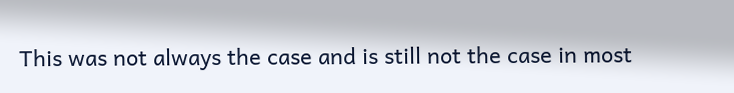This was not always the case and is still not the case in most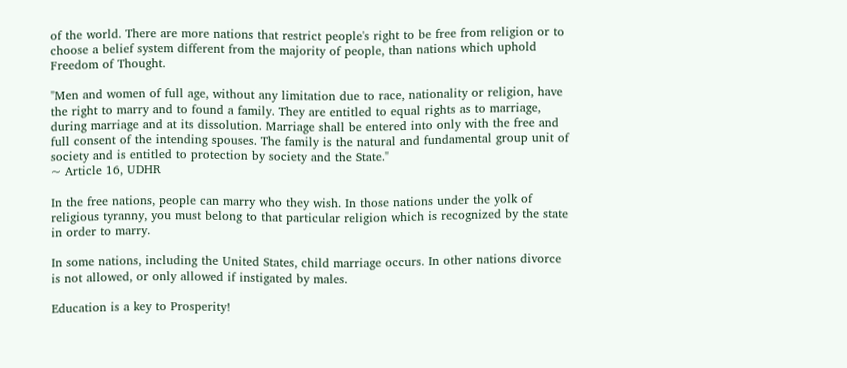of the world. There are more nations that restrict people's right to be free from religion or to choose a belief system different from the majority of people, than nations which uphold Freedom of Thought.

"Men and women of full age, without any limitation due to race, nationality or religion, have the right to marry and to found a family. They are entitled to equal rights as to marriage, during marriage and at its dissolution. Marriage shall be entered into only with the free and full consent of the intending spouses. The family is the natural and fundamental group unit of society and is entitled to protection by society and the State."
~ Article 16, UDHR

In the free nations, people can marry who they wish. In those nations under the yolk of religious tyranny, you must belong to that particular religion which is recognized by the state in order to marry.

In some nations, including the United States, child marriage occurs. In other nations divorce is not allowed, or only allowed if instigated by males.

Education is a key to Prosperity!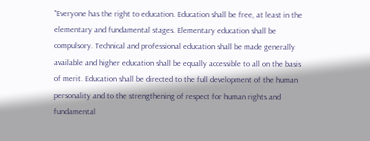"Everyone has the right to education. Education shall be free, at least in the elementary and fundamental stages. Elementary education shall be compulsory. Technical and professional education shall be made generally available and higher education shall be equally accessible to all on the basis of merit. Education shall be directed to the full development of the human personality and to the strengthening of respect for human rights and fundamental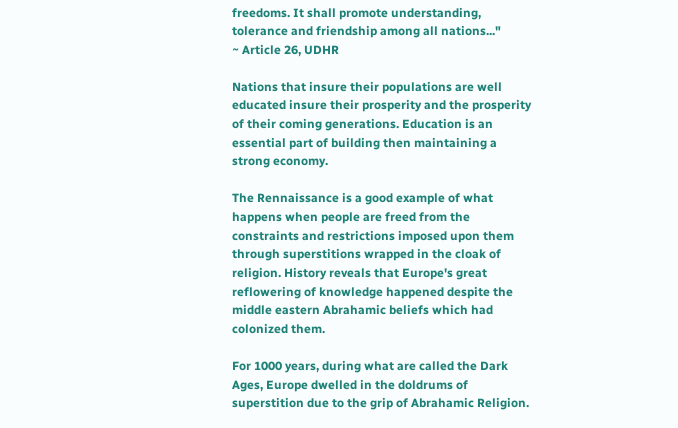freedoms. It shall promote understanding, tolerance and friendship among all nations..."
~ Article 26, UDHR

Nations that insure their populations are well educated insure their prosperity and the prosperity of their coming generations. Education is an essential part of building then maintaining a strong economy.

The Rennaissance is a good example of what happens when people are freed from the constraints and restrictions imposed upon them through superstitions wrapped in the cloak of religion. History reveals that Europe's great reflowering of knowledge happened despite the middle eastern Abrahamic beliefs which had colonized them.

For 1000 years, during what are called the Dark Ages, Europe dwelled in the doldrums of superstition due to the grip of Abrahamic Religion.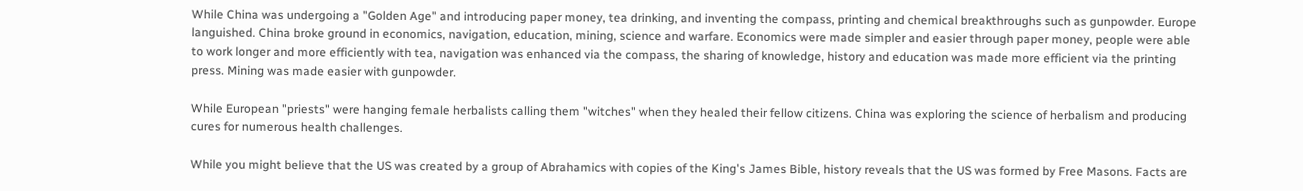While China was undergoing a "Golden Age" and introducing paper money, tea drinking, and inventing the compass, printing and chemical breakthroughs such as gunpowder. Europe languished. China broke ground in economics, navigation, education, mining, science and warfare. Economics were made simpler and easier through paper money, people were able to work longer and more efficiently with tea, navigation was enhanced via the compass, the sharing of knowledge, history and education was made more efficient via the printing press. Mining was made easier with gunpowder.

While European "priests" were hanging female herbalists calling them "witches" when they healed their fellow citizens. China was exploring the science of herbalism and producing cures for numerous health challenges.

While you might believe that the US was created by a group of Abrahamics with copies of the King's James Bible, history reveals that the US was formed by Free Masons. Facts are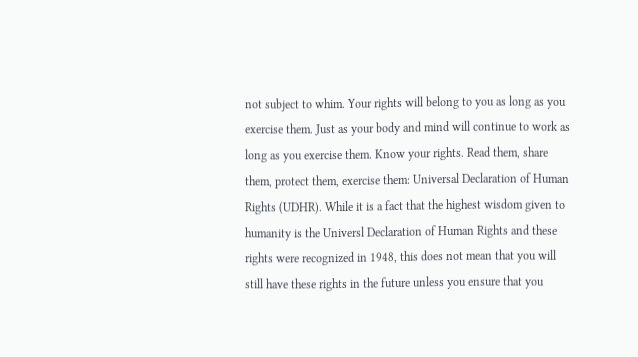not subject to whim. Your rights will belong to you as long as you exercise them. Just as your body and mind will continue to work as long as you exercise them. Know your rights. Read them, share them, protect them, exercise them: Universal Declaration of Human Rights (UDHR). While it is a fact that the highest wisdom given to humanity is the Universl Declaration of Human Rights and these rights were recognized in 1948, this does not mean that you will still have these rights in the future unless you ensure that you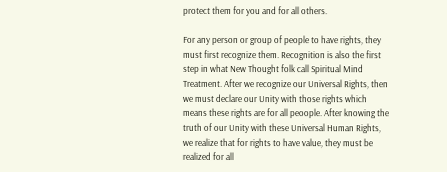protect them for you and for all others.

For any person or group of people to have rights, they must first recognize them. Recognition is also the first step in what New Thought folk call Spiritual Mind Treatment. After we recognize our Universal Rights, then we must declare our Unity with those rights which means these rights are for all peoople. After knowing the truth of our Unity with these Universal Human Rights, we realize that for rights to have value, they must be realized for all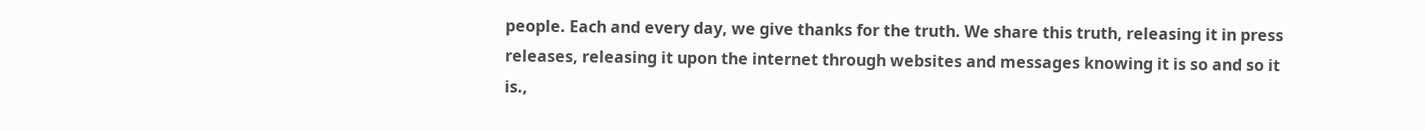people. Each and every day, we give thanks for the truth. We share this truth, releasing it in press releases, releasing it upon the internet through websites and messages knowing it is so and so it is.,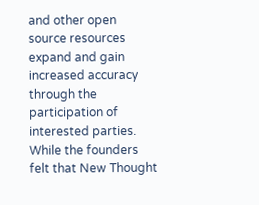and other open source resources expand and gain increased accuracy through the participation of interested parties. While the founders felt that New Thought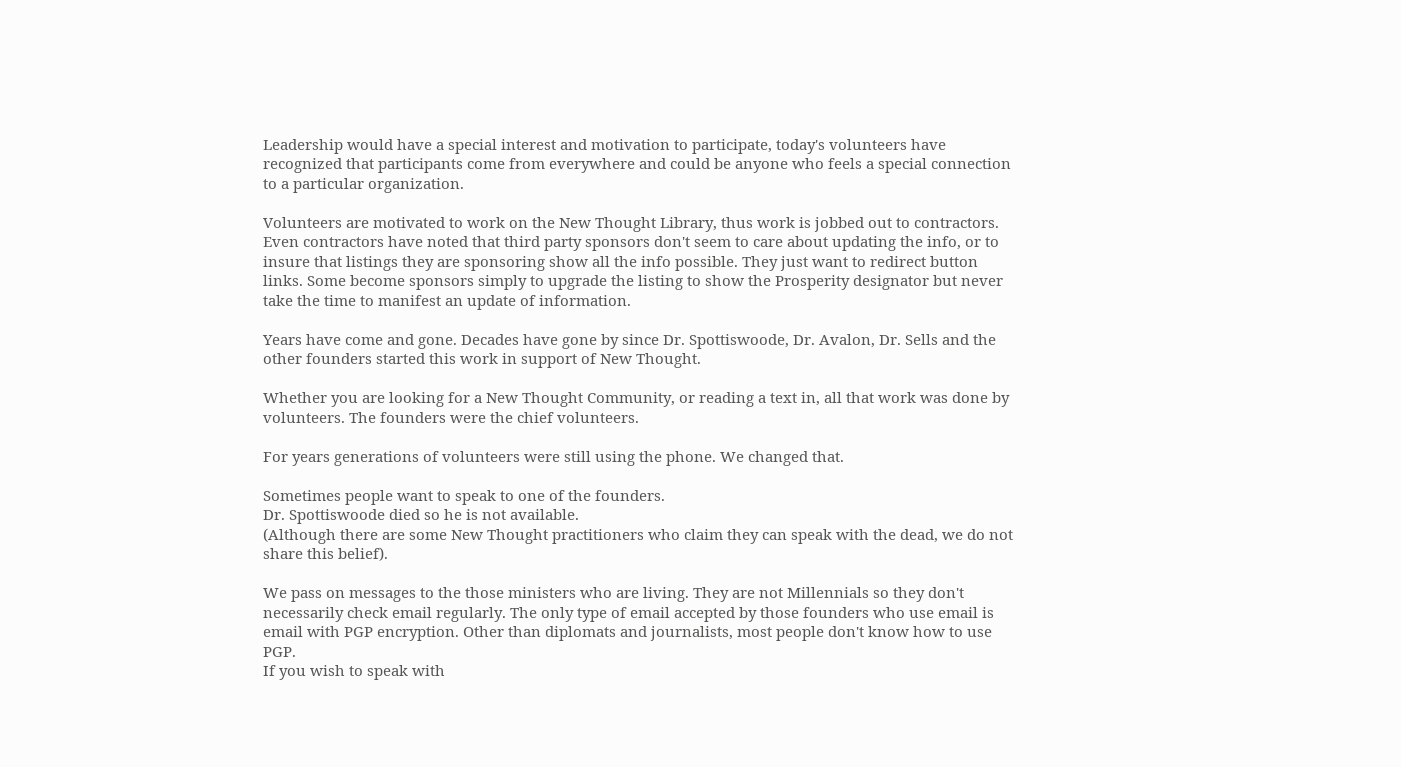Leadership would have a special interest and motivation to participate, today's volunteers have recognized that participants come from everywhere and could be anyone who feels a special connection to a particular organization.

Volunteers are motivated to work on the New Thought Library, thus work is jobbed out to contractors. Even contractors have noted that third party sponsors don't seem to care about updating the info, or to insure that listings they are sponsoring show all the info possible. They just want to redirect button links. Some become sponsors simply to upgrade the listing to show the Prosperity designator but never take the time to manifest an update of information.

Years have come and gone. Decades have gone by since Dr. Spottiswoode, Dr. Avalon, Dr. Sells and the other founders started this work in support of New Thought.

Whether you are looking for a New Thought Community, or reading a text in, all that work was done by volunteers. The founders were the chief volunteers.

For years generations of volunteers were still using the phone. We changed that.

Sometimes people want to speak to one of the founders.
Dr. Spottiswoode died so he is not available.
(Although there are some New Thought practitioners who claim they can speak with the dead, we do not share this belief).

We pass on messages to the those ministers who are living. They are not Millennials so they don't necessarily check email regularly. The only type of email accepted by those founders who use email is email with PGP encryption. Other than diplomats and journalists, most people don't know how to use PGP.
If you wish to speak with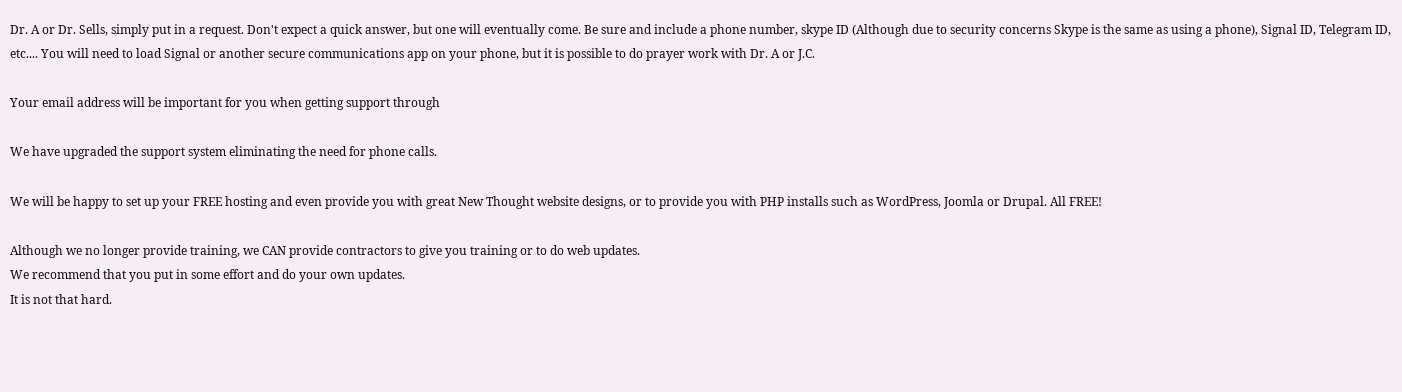Dr. A or Dr. Sells, simply put in a request. Don't expect a quick answer, but one will eventually come. Be sure and include a phone number, skype ID (Although due to security concerns Skype is the same as using a phone), Signal ID, Telegram ID, etc.... You will need to load Signal or another secure communications app on your phone, but it is possible to do prayer work with Dr. A or J.C.

Your email address will be important for you when getting support through

We have upgraded the support system eliminating the need for phone calls.

We will be happy to set up your FREE hosting and even provide you with great New Thought website designs, or to provide you with PHP installs such as WordPress, Joomla or Drupal. All FREE!

Although we no longer provide training, we CAN provide contractors to give you training or to do web updates.
We recommend that you put in some effort and do your own updates.
It is not that hard.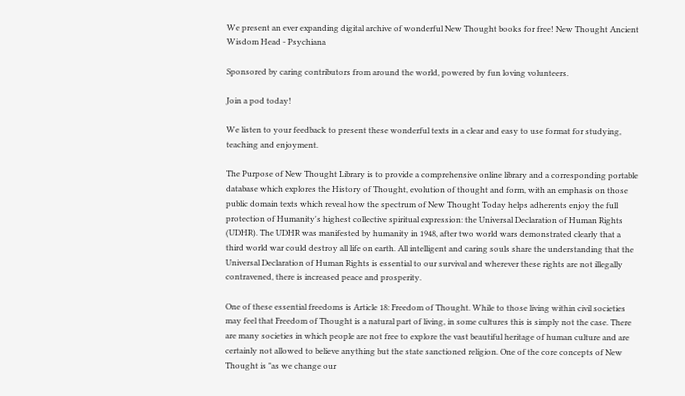We present an ever expanding digital archive of wonderful New Thought books for free! New Thought Ancient Wisdom Head - Psychiana

Sponsored by caring contributors from around the world, powered by fun loving volunteers.

Join a pod today!

We listen to your feedback to present these wonderful texts in a clear and easy to use format for studying, teaching and enjoyment.

The Purpose of New Thought Library is to provide a comprehensive online library and a corresponding portable database which explores the History of Thought, evolution of thought and form, with an emphasis on those public domain texts which reveal how the spectrum of New Thought Today helps adherents enjoy the full protection of Humanity's highest collective spiritual expression: the Universal Declaration of Human Rights (UDHR). The UDHR was manifested by humanity in 1948, after two world wars demonstrated clearly that a third world war could destroy all life on earth. All intelligent and caring souls share the understanding that the Universal Declaration of Human Rights is essential to our survival and wherever these rights are not illegally contravened, there is increased peace and prosperity.

One of these essential freedoms is Article 18: Freedom of Thought. While to those living within civil societies may feel that Freedom of Thought is a natural part of living, in some cultures this is simply not the case. There are many societies in which people are not free to explore the vast beautiful heritage of human culture and are certainly not allowed to believe anything but the state sanctioned religion. One of the core concepts of New Thought is "as we change our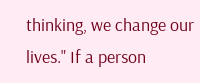thinking, we change our lives." If a person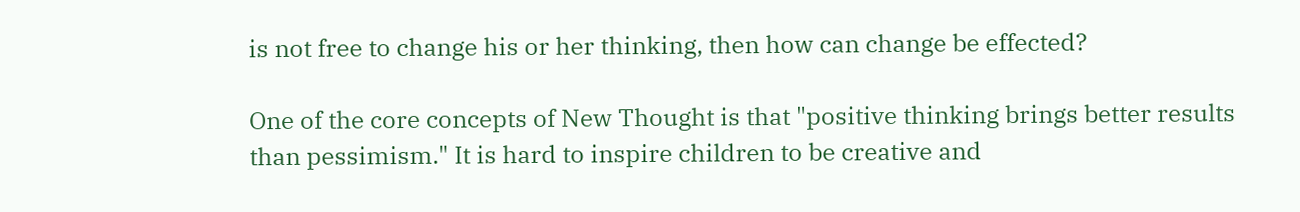is not free to change his or her thinking, then how can change be effected?

One of the core concepts of New Thought is that "positive thinking brings better results than pessimism." It is hard to inspire children to be creative and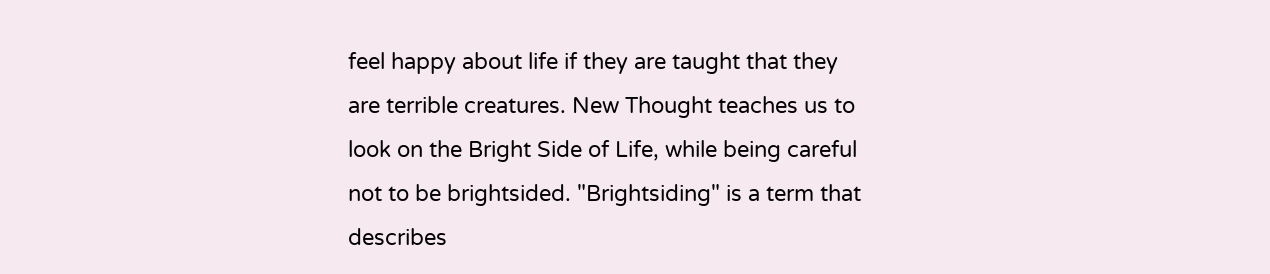feel happy about life if they are taught that they are terrible creatures. New Thought teaches us to look on the Bright Side of Life, while being careful not to be brightsided. "Brightsiding" is a term that describes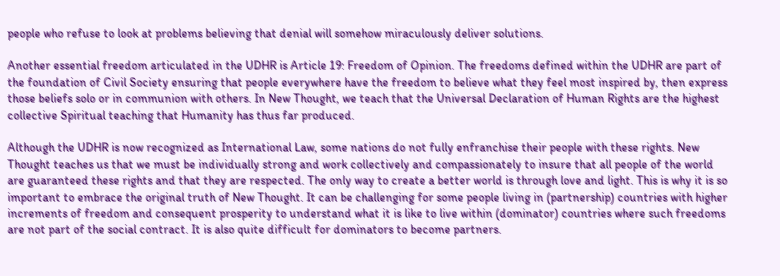people who refuse to look at problems believing that denial will somehow miraculously deliver solutions.

Another essential freedom articulated in the UDHR is Article 19: Freedom of Opinion. The freedoms defined within the UDHR are part of the foundation of Civil Society ensuring that people everywhere have the freedom to believe what they feel most inspired by, then express those beliefs solo or in communion with others. In New Thought, we teach that the Universal Declaration of Human Rights are the highest collective Spiritual teaching that Humanity has thus far produced.

Although the UDHR is now recognized as International Law, some nations do not fully enfranchise their people with these rights. New Thought teaches us that we must be individually strong and work collectively and compassionately to insure that all people of the world are guaranteed these rights and that they are respected. The only way to create a better world is through love and light. This is why it is so important to embrace the original truth of New Thought. It can be challenging for some people living in (partnership) countries with higher increments of freedom and consequent prosperity to understand what it is like to live within (dominator) countries where such freedoms are not part of the social contract. It is also quite difficult for dominators to become partners.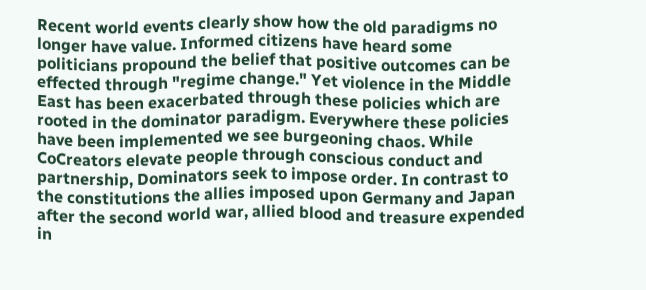Recent world events clearly show how the old paradigms no longer have value. Informed citizens have heard some politicians propound the belief that positive outcomes can be effected through "regime change." Yet violence in the Middle East has been exacerbated through these policies which are rooted in the dominator paradigm. Everywhere these policies have been implemented we see burgeoning chaos. While CoCreators elevate people through conscious conduct and partnership, Dominators seek to impose order. In contrast to the constitutions the allies imposed upon Germany and Japan after the second world war, allied blood and treasure expended in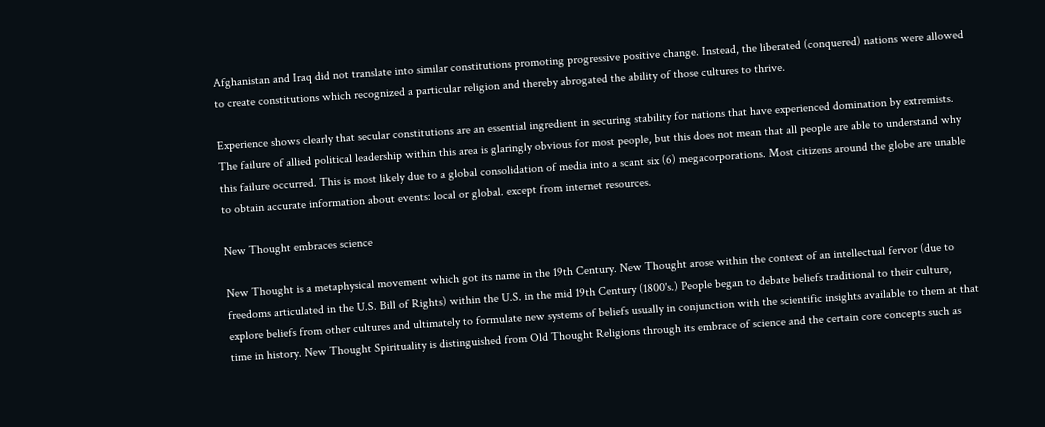Afghanistan and Iraq did not translate into similar constitutions promoting progressive positive change. Instead, the liberated (conquered) nations were allowed to create constitutions which recognized a particular religion and thereby abrogated the ability of those cultures to thrive.

Experience shows clearly that secular constitutions are an essential ingredient in securing stability for nations that have experienced domination by extremists. The failure of allied political leadership within this area is glaringly obvious for most people, but this does not mean that all people are able to understand why this failure occurred. This is most likely due to a global consolidation of media into a scant six (6) megacorporations. Most citizens around the globe are unable to obtain accurate information about events: local or global. except from internet resources.

New Thought embraces science

New Thought is a metaphysical movement which got its name in the 19th Century. New Thought arose within the context of an intellectual fervor (due to freedoms articulated in the U.S. Bill of Rights) within the U.S. in the mid 19th Century (1800's.) People began to debate beliefs traditional to their culture, explore beliefs from other cultures and ultimately to formulate new systems of beliefs usually in conjunction with the scientific insights available to them at that time in history. New Thought Spirituality is distinguished from Old Thought Religions through its embrace of science and the certain core concepts such as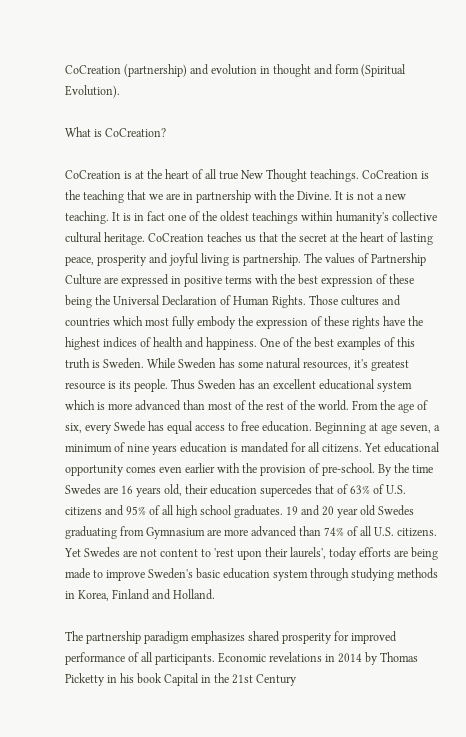CoCreation (partnership) and evolution in thought and form (Spiritual Evolution).

What is CoCreation?

CoCreation is at the heart of all true New Thought teachings. CoCreation is the teaching that we are in partnership with the Divine. It is not a new teaching. It is in fact one of the oldest teachings within humanity's collective cultural heritage. CoCreation teaches us that the secret at the heart of lasting peace, prosperity and joyful living is partnership. The values of Partnership Culture are expressed in positive terms with the best expression of these being the Universal Declaration of Human Rights. Those cultures and countries which most fully embody the expression of these rights have the highest indices of health and happiness. One of the best examples of this truth is Sweden. While Sweden has some natural resources, it's greatest resource is its people. Thus Sweden has an excellent educational system which is more advanced than most of the rest of the world. From the age of six, every Swede has equal access to free education. Beginning at age seven, a minimum of nine years education is mandated for all citizens. Yet educational opportunity comes even earlier with the provision of pre-school. By the time Swedes are 16 years old, their education supercedes that of 63% of U.S. citizens and 95% of all high school graduates. 19 and 20 year old Swedes graduating from Gymnasium are more advanced than 74% of all U.S. citizens. Yet Swedes are not content to 'rest upon their laurels', today efforts are being made to improve Sweden's basic education system through studying methods in Korea, Finland and Holland.

The partnership paradigm emphasizes shared prosperity for improved performance of all participants. Economic revelations in 2014 by Thomas Picketty in his book Capital in the 21st Century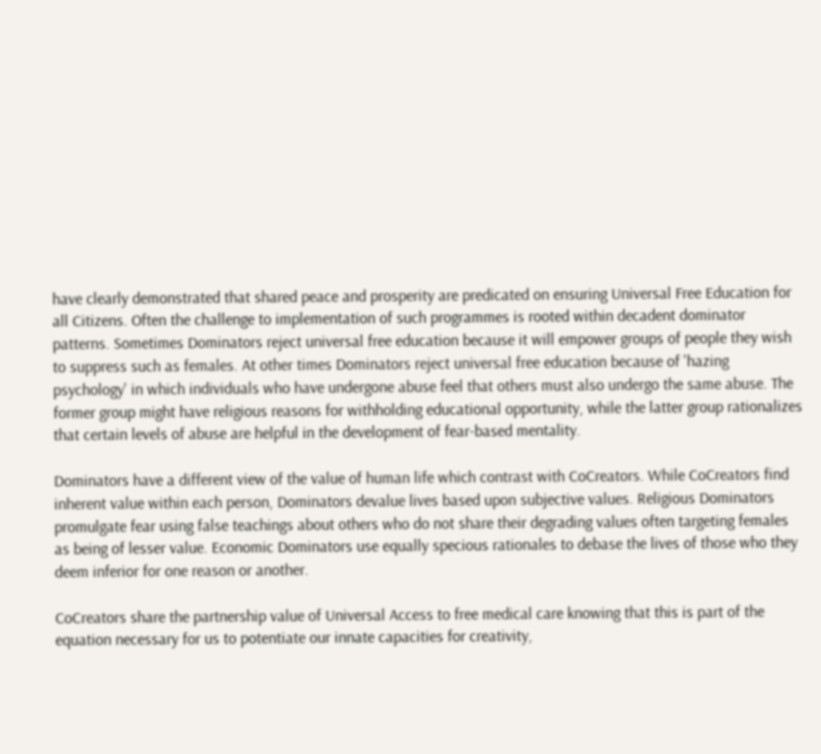have clearly demonstrated that shared peace and prosperity are predicated on ensuring Universal Free Education for all Citizens. Often the challenge to implementation of such programmes is rooted within decadent dominator patterns. Sometimes Dominators reject universal free education because it will empower groups of people they wish to suppress such as females. At other times Dominators reject universal free education because of 'hazing psychology' in which individuals who have undergone abuse feel that others must also undergo the same abuse. The former group might have religious reasons for withholding educational opportunity, while the latter group rationalizes that certain levels of abuse are helpful in the development of fear-based mentality.

Dominators have a different view of the value of human life which contrast with CoCreators. While CoCreators find inherent value within each person, Dominators devalue lives based upon subjective values. Religious Dominators promulgate fear using false teachings about others who do not share their degrading values often targeting females as being of lesser value. Economic Dominators use equally specious rationales to debase the lives of those who they deem inferior for one reason or another.

CoCreators share the partnership value of Universal Access to free medical care knowing that this is part of the equation necessary for us to potentiate our innate capacities for creativity,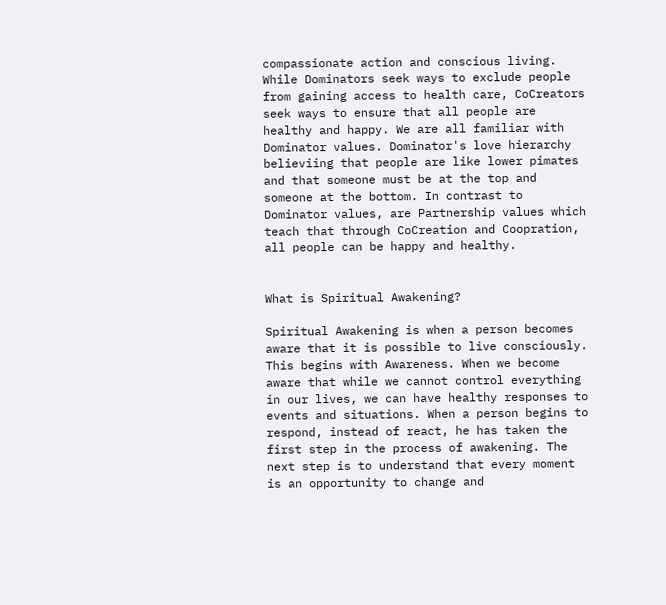compassionate action and conscious living. While Dominators seek ways to exclude people from gaining access to health care, CoCreators seek ways to ensure that all people are healthy and happy. We are all familiar with Dominator values. Dominator's love hierarchy believiing that people are like lower pimates and that someone must be at the top and someone at the bottom. In contrast to Dominator values, are Partnership values which teach that through CoCreation and Coopration, all people can be happy and healthy.


What is Spiritual Awakening?

Spiritual Awakening is when a person becomes aware that it is possible to live consciously. This begins with Awareness. When we become aware that while we cannot control everything in our lives, we can have healthy responses to events and situations. When a person begins to respond, instead of react, he has taken the first step in the process of awakening. The next step is to understand that every moment is an opportunity to change and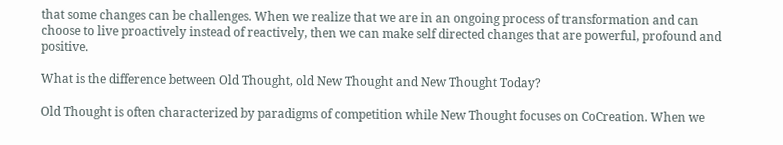that some changes can be challenges. When we realize that we are in an ongoing process of transformation and can choose to live proactively instead of reactively, then we can make self directed changes that are powerful, profound and positive.

What is the difference between Old Thought, old New Thought and New Thought Today?

Old Thought is often characterized by paradigms of competition while New Thought focuses on CoCreation. When we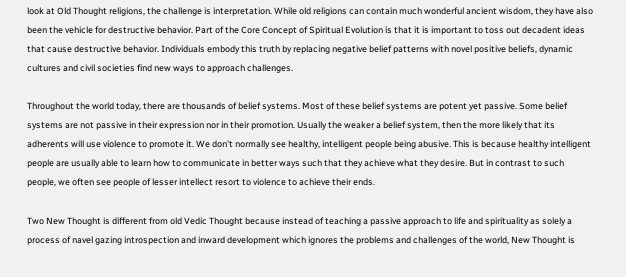look at Old Thought religions, the challenge is interpretation. While old religions can contain much wonderful ancient wisdom, they have also been the vehicle for destructive behavior. Part of the Core Concept of Spiritual Evolution is that it is important to toss out decadent ideas that cause destructive behavior. Individuals embody this truth by replacing negative belief patterns with novel positive beliefs, dynamic cultures and civil societies find new ways to approach challenges.

Throughout the world today, there are thousands of belief systems. Most of these belief systems are potent yet passive. Some belief systems are not passive in their expression nor in their promotion. Usually the weaker a belief system, then the more likely that its adherents will use violence to promote it. We don't normally see healthy, intelligent people being abusive. This is because healthy intelligent people are usually able to learn how to communicate in better ways such that they achieve what they desire. But in contrast to such people, we often see people of lesser intellect resort to violence to achieve their ends.

Two New Thought is different from old Vedic Thought because instead of teaching a passive approach to life and spirituality as solely a process of navel gazing introspection and inward development which ignores the problems and challenges of the world, New Thought is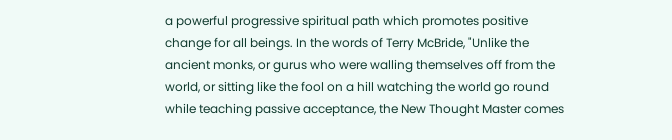a powerful progressive spiritual path which promotes positive change for all beings. In the words of Terry McBride, "Unlike the ancient monks, or gurus who were walling themselves off from the world, or sitting like the fool on a hill watching the world go round while teaching passive acceptance, the New Thought Master comes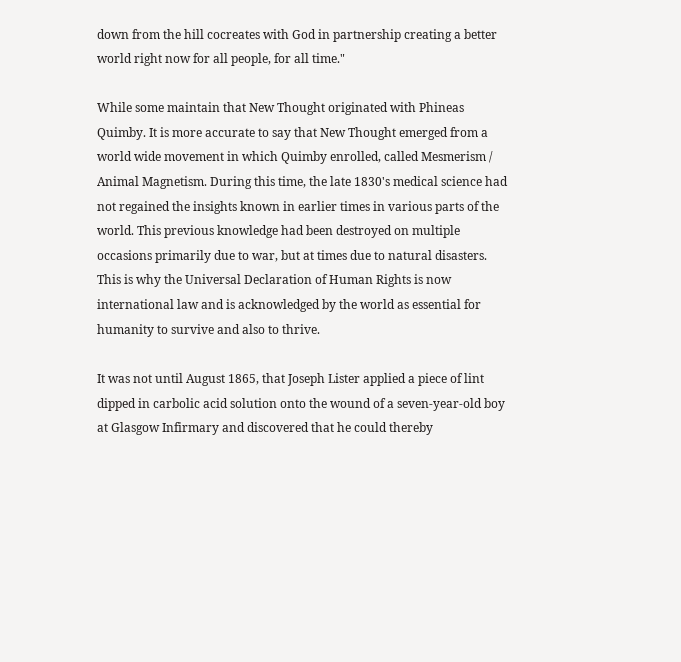down from the hill cocreates with God in partnership creating a better world right now for all people, for all time."

While some maintain that New Thought originated with Phineas Quimby. It is more accurate to say that New Thought emerged from a world wide movement in which Quimby enrolled, called Mesmerism / Animal Magnetism. During this time, the late 1830's medical science had not regained the insights known in earlier times in various parts of the world. This previous knowledge had been destroyed on multiple occasions primarily due to war, but at times due to natural disasters. This is why the Universal Declaration of Human Rights is now international law and is acknowledged by the world as essential for humanity to survive and also to thrive.

It was not until August 1865, that Joseph Lister applied a piece of lint dipped in carbolic acid solution onto the wound of a seven-year-old boy at Glasgow Infirmary and discovered that he could thereby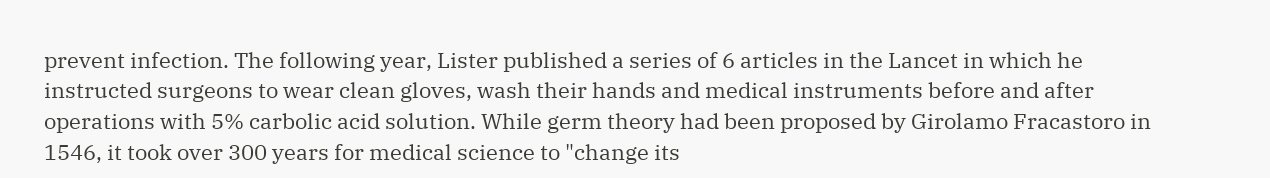prevent infection. The following year, Lister published a series of 6 articles in the Lancet in which he instructed surgeons to wear clean gloves, wash their hands and medical instruments before and after operations with 5% carbolic acid solution. While germ theory had been proposed by Girolamo Fracastoro in 1546, it took over 300 years for medical science to "change its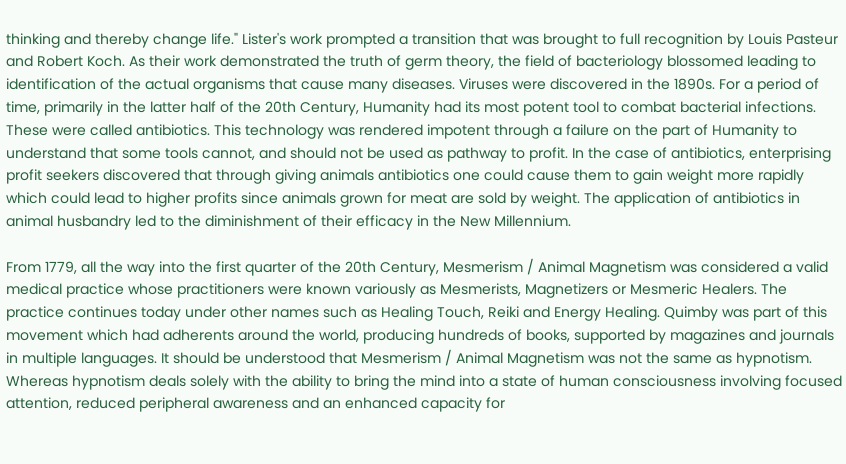thinking and thereby change life." Lister's work prompted a transition that was brought to full recognition by Louis Pasteur and Robert Koch. As their work demonstrated the truth of germ theory, the field of bacteriology blossomed leading to identification of the actual organisms that cause many diseases. Viruses were discovered in the 1890s. For a period of time, primarily in the latter half of the 20th Century, Humanity had its most potent tool to combat bacterial infections. These were called antibiotics. This technology was rendered impotent through a failure on the part of Humanity to understand that some tools cannot, and should not be used as pathway to profit. In the case of antibiotics, enterprising profit seekers discovered that through giving animals antibiotics one could cause them to gain weight more rapidly which could lead to higher profits since animals grown for meat are sold by weight. The application of antibiotics in animal husbandry led to the diminishment of their efficacy in the New Millennium.

From 1779, all the way into the first quarter of the 20th Century, Mesmerism / Animal Magnetism was considered a valid medical practice whose practitioners were known variously as Mesmerists, Magnetizers or Mesmeric Healers. The practice continues today under other names such as Healing Touch, Reiki and Energy Healing. Quimby was part of this movement which had adherents around the world, producing hundreds of books, supported by magazines and journals in multiple languages. It should be understood that Mesmerism / Animal Magnetism was not the same as hypnotism. Whereas hypnotism deals solely with the ability to bring the mind into a state of human consciousness involving focused attention, reduced peripheral awareness and an enhanced capacity for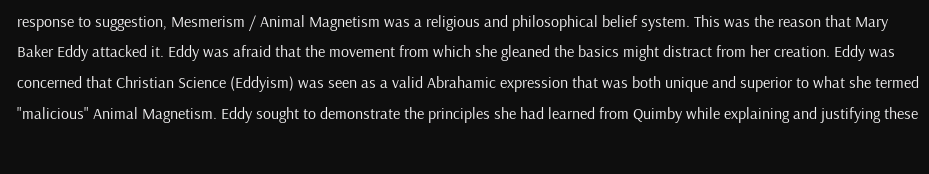response to suggestion, Mesmerism / Animal Magnetism was a religious and philosophical belief system. This was the reason that Mary Baker Eddy attacked it. Eddy was afraid that the movement from which she gleaned the basics might distract from her creation. Eddy was concerned that Christian Science (Eddyism) was seen as a valid Abrahamic expression that was both unique and superior to what she termed "malicious" Animal Magnetism. Eddy sought to demonstrate the principles she had learned from Quimby while explaining and justifying these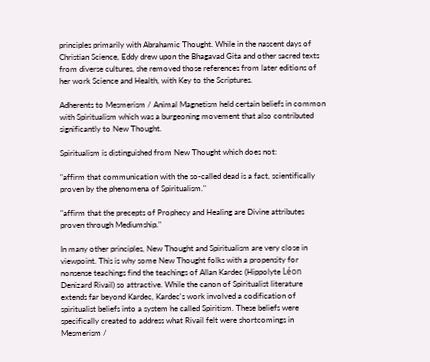principles primarily with Abrahamic Thought. While in the nascent days of Christian Science, Eddy drew upon the Bhagavad Gita and other sacred texts from diverse cultures, she removed those references from later editions of her work Science and Health, with Key to the Scriptures.

Adherents to Mesmerism / Animal Magnetism held certain beliefs in common with Spiritualism which was a burgeoning movement that also contributed significantly to New Thought.

Spiritualism is distinguished from New Thought which does not:

"affirm that communication with the so-called dead is a fact, scientifically proven by the phenomena of Spiritualism."

"affirm that the precepts of Prophecy and Healing are Divine attributes proven through Mediumship."

In many other principles, New Thought and Spiritualism are very close in viewpoint. This is why some New Thought folks with a propensity for nonsense teachings find the teachings of Allan Kardec (Hippolyte Léon Denizard Rivail) so attractive. While the canon of Spiritualist literature extends far beyond Kardec, Kardec's work involved a codification of spiritualist beliefs into a system he called Spiritism. These beliefs were specifically created to address what Rivail felt were shortcomings in Mesmerism /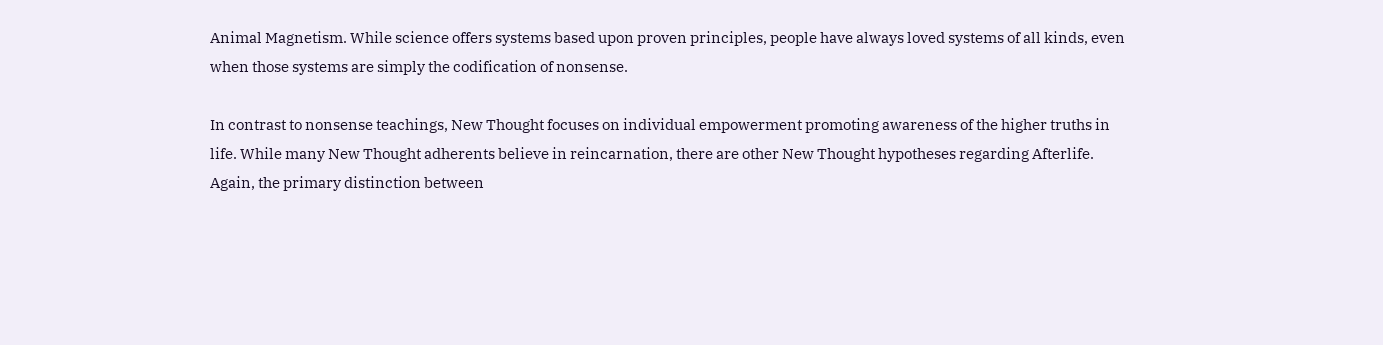Animal Magnetism. While science offers systems based upon proven principles, people have always loved systems of all kinds, even when those systems are simply the codification of nonsense.

In contrast to nonsense teachings, New Thought focuses on individual empowerment promoting awareness of the higher truths in life. While many New Thought adherents believe in reincarnation, there are other New Thought hypotheses regarding Afterlife. Again, the primary distinction between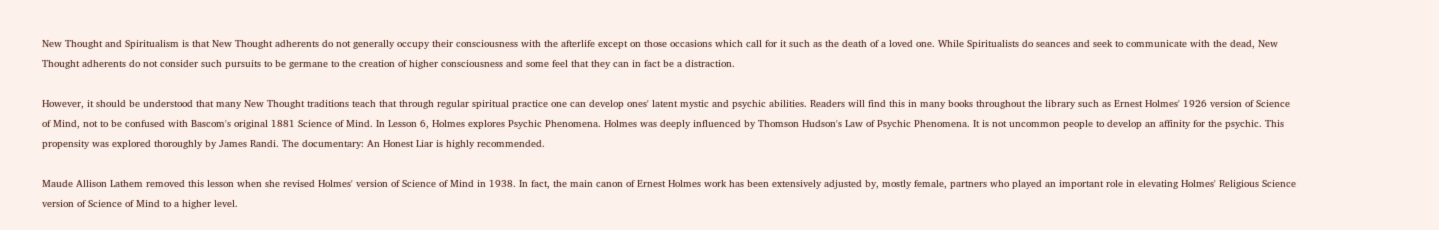New Thought and Spiritualism is that New Thought adherents do not generally occupy their consciousness with the afterlife except on those occasions which call for it such as the death of a loved one. While Spiritualists do seances and seek to communicate with the dead, New Thought adherents do not consider such pursuits to be germane to the creation of higher consciousness and some feel that they can in fact be a distraction.

However, it should be understood that many New Thought traditions teach that through regular spiritual practice one can develop ones' latent mystic and psychic abilities. Readers will find this in many books throughout the library such as Ernest Holmes' 1926 version of Science of Mind, not to be confused with Bascom's original 1881 Science of Mind. In Lesson 6, Holmes explores Psychic Phenomena. Holmes was deeply influenced by Thomson Hudson's Law of Psychic Phenomena. It is not uncommon people to develop an affinity for the psychic. This propensity was explored thoroughly by James Randi. The documentary: An Honest Liar is highly recommended.

Maude Allison Lathem removed this lesson when she revised Holmes' version of Science of Mind in 1938. In fact, the main canon of Ernest Holmes work has been extensively adjusted by, mostly female, partners who played an important role in elevating Holmes' Religious Science version of Science of Mind to a higher level.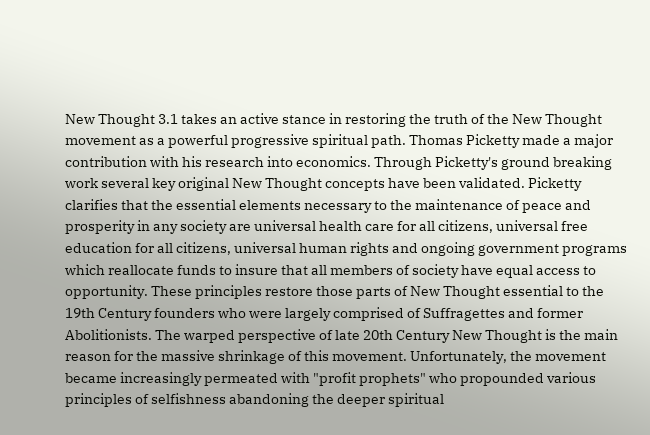New Thought 3.1 takes an active stance in restoring the truth of the New Thought movement as a powerful progressive spiritual path. Thomas Picketty made a major contribution with his research into economics. Through Picketty's ground breaking work several key original New Thought concepts have been validated. Picketty clarifies that the essential elements necessary to the maintenance of peace and prosperity in any society are universal health care for all citizens, universal free education for all citizens, universal human rights and ongoing government programs which reallocate funds to insure that all members of society have equal access to opportunity. These principles restore those parts of New Thought essential to the 19th Century founders who were largely comprised of Suffragettes and former Abolitionists. The warped perspective of late 20th Century New Thought is the main reason for the massive shrinkage of this movement. Unfortunately, the movement became increasingly permeated with "profit prophets" who propounded various principles of selfishness abandoning the deeper spiritual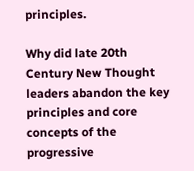principles.

Why did late 20th Century New Thought leaders abandon the key principles and core concepts of the progressive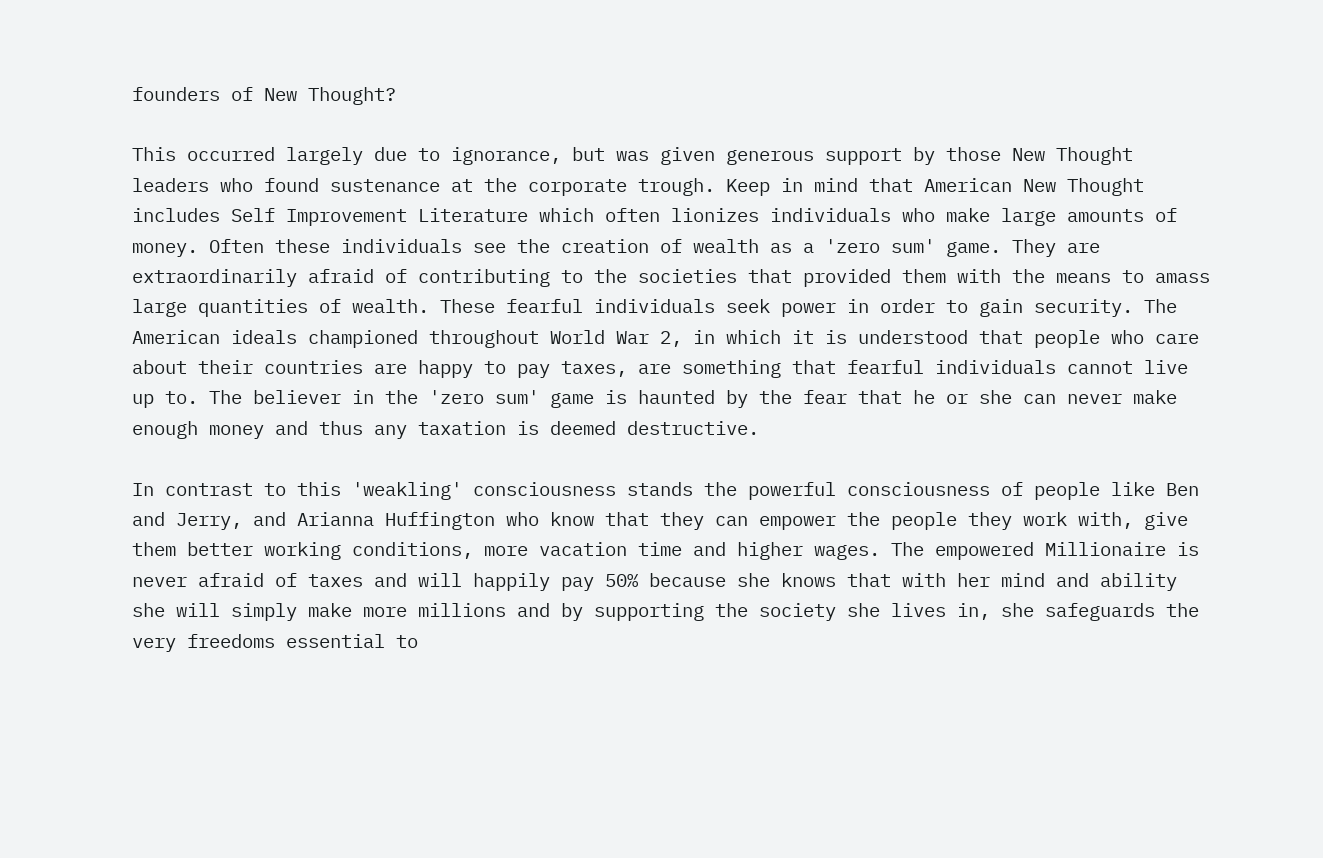founders of New Thought?

This occurred largely due to ignorance, but was given generous support by those New Thought leaders who found sustenance at the corporate trough. Keep in mind that American New Thought includes Self Improvement Literature which often lionizes individuals who make large amounts of money. Often these individuals see the creation of wealth as a 'zero sum' game. They are extraordinarily afraid of contributing to the societies that provided them with the means to amass large quantities of wealth. These fearful individuals seek power in order to gain security. The American ideals championed throughout World War 2, in which it is understood that people who care about their countries are happy to pay taxes, are something that fearful individuals cannot live up to. The believer in the 'zero sum' game is haunted by the fear that he or she can never make enough money and thus any taxation is deemed destructive.

In contrast to this 'weakling' consciousness stands the powerful consciousness of people like Ben and Jerry, and Arianna Huffington who know that they can empower the people they work with, give them better working conditions, more vacation time and higher wages. The empowered Millionaire is never afraid of taxes and will happily pay 50% because she knows that with her mind and ability she will simply make more millions and by supporting the society she lives in, she safeguards the very freedoms essential to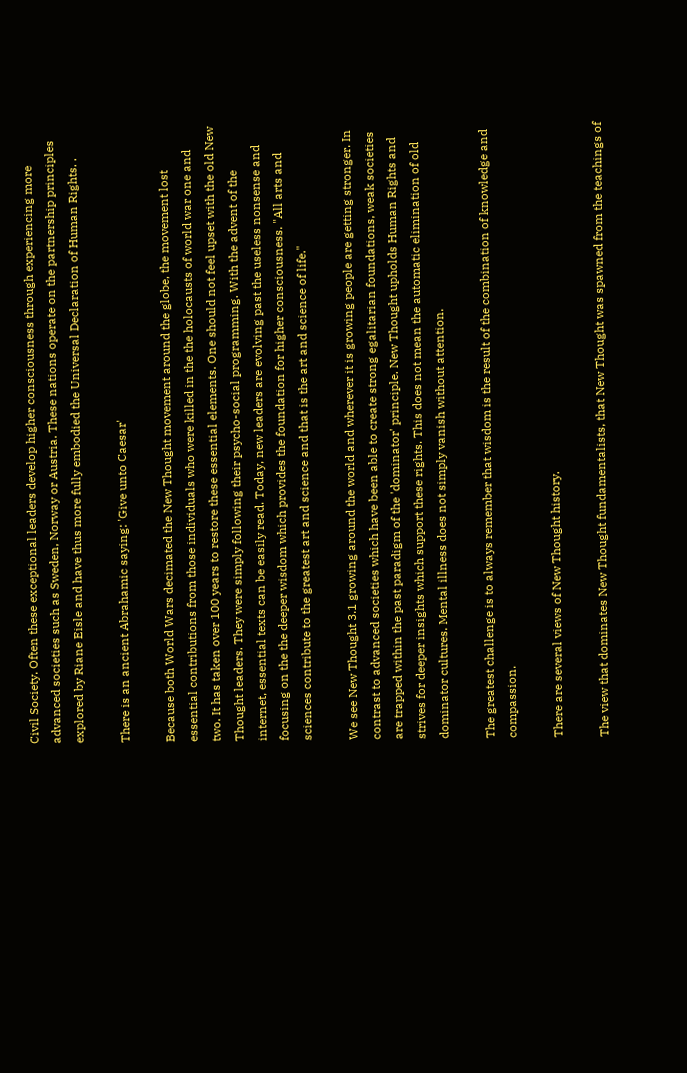Civil Society. Often these exceptional leaders develop higher consciousness through experiencing more advanced societies such as Sweden, Norway or Austria. These nations operate on the partnership principles explored by Riane Eisle and have thus more fully embodied the Universal Declaration of Human Rights. .

There is an ancient Abrahamic saying: 'Give unto Caesar'

Because both World Wars decimated the New Thought movement around the globe, the movement lost essential contributions from those individuals who were killed in the the holocausts of world war one and two. It has taken over 100 years to restore these essential elements. One should not feel upset with the old New Thought leaders. They were simply following their psycho-social programming. With the advent of the internet, essential texts can be easily read. Today, new leaders are evolving past the useless nonsense and focusing on the the deeper wisdom which provides the foundation for higher consciousness. "All arts and sciences contribute to the greatest art and science and that is the art and science of life."

We see New Thought 3.1 growing around the world and wherever it is growing people are getting stronger. In contrast to advanced societies which have been able to create strong egalitarian foundations, weak societies are trapped within the past paradigm of the 'dominator' principle. New Thought upholds Human Rights and strives for deeper insights which support these rights. This does not mean the automatic elimination of old dominator cultures. Mental illness does not simply vanish without attention.

The greatest challenge is to always remember that wisdom is the result of the combination of knowledge and compassion.

There are several views of New Thought history.

The view that dominates New Thought fundamentalists, that New Thought was spawned from the teachings of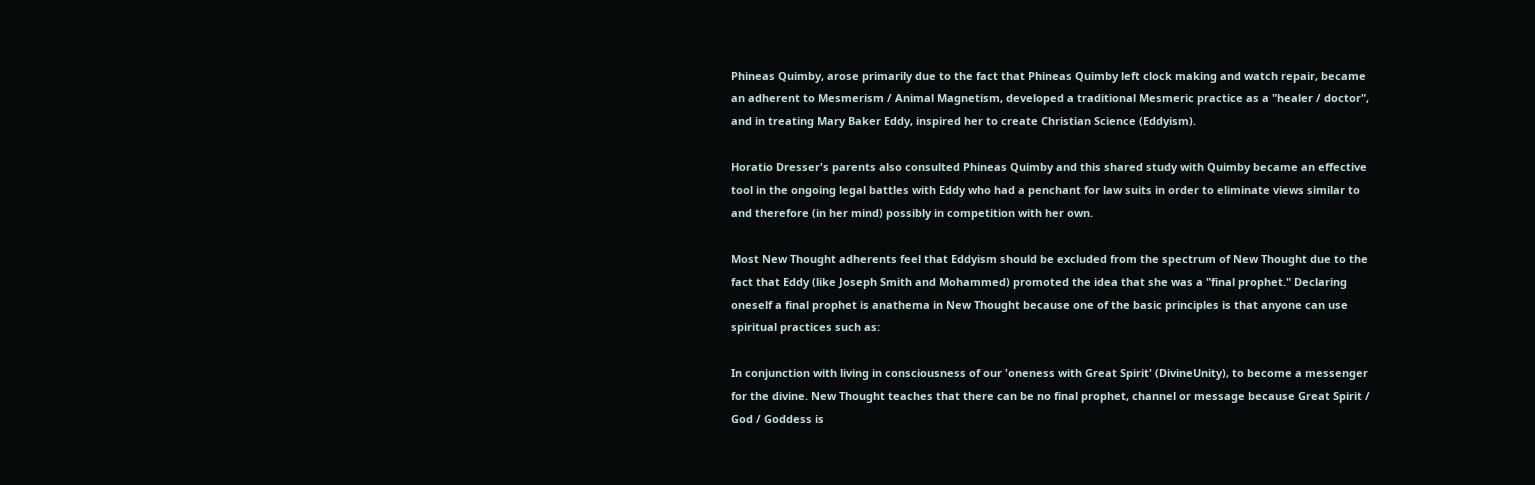Phineas Quimby, arose primarily due to the fact that Phineas Quimby left clock making and watch repair, became an adherent to Mesmerism / Animal Magnetism, developed a traditional Mesmeric practice as a "healer / doctor", and in treating Mary Baker Eddy, inspired her to create Christian Science (Eddyism).

Horatio Dresser's parents also consulted Phineas Quimby and this shared study with Quimby became an effective tool in the ongoing legal battles with Eddy who had a penchant for law suits in order to eliminate views similar to and therefore (in her mind) possibly in competition with her own.

Most New Thought adherents feel that Eddyism should be excluded from the spectrum of New Thought due to the fact that Eddy (like Joseph Smith and Mohammed) promoted the idea that she was a "final prophet." Declaring oneself a final prophet is anathema in New Thought because one of the basic principles is that anyone can use spiritual practices such as:

In conjunction with living in consciousness of our 'oneness with Great Spirit' (DivineUnity), to become a messenger for the divine. New Thought teaches that there can be no final prophet, channel or message because Great Spirit / God / Goddess is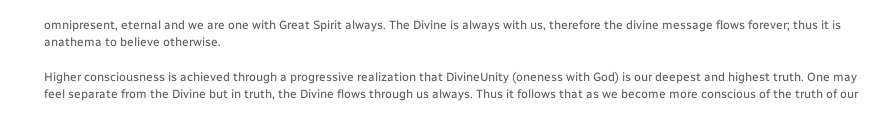omnipresent, eternal and we are one with Great Spirit always. The Divine is always with us, therefore the divine message flows forever; thus it is anathema to believe otherwise.

Higher consciousness is achieved through a progressive realization that DivineUnity (oneness with God) is our deepest and highest truth. One may feel separate from the Divine but in truth, the Divine flows through us always. Thus it follows that as we become more conscious of the truth of our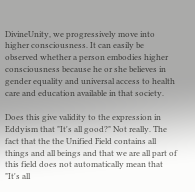DivineUnity, we progressively move into higher consciousness. It can easily be observed whether a person embodies higher consciousness because he or she believes in gender equality and universal access to health care and education available in that society.

Does this give validity to the expression in Eddyism that "It's all good?" Not really. The fact that the the Unified Field contains all things and all beings and that we are all part of this field does not automatically mean that "It's all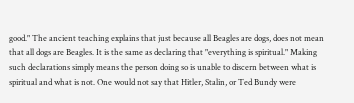good." The ancient teaching explains that just because all Beagles are dogs, does not mean that all dogs are Beagles. It is the same as declaring that "everything is spiritual." Making such declarations simply means the person doing so is unable to discern between what is spiritual and what is not. One would not say that Hitler, Stalin, or Ted Bundy were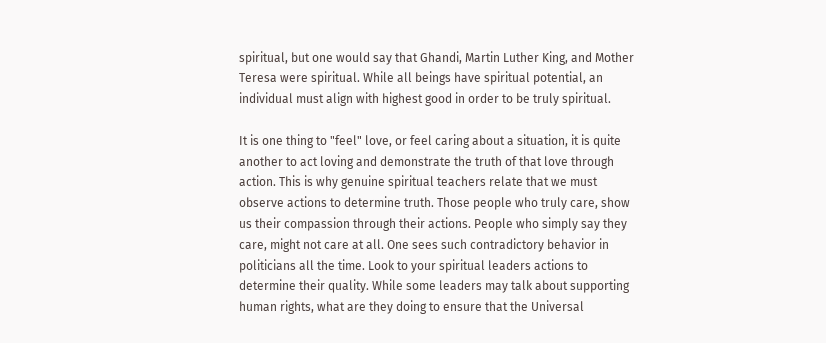spiritual, but one would say that Ghandi, Martin Luther King, and Mother Teresa were spiritual. While all beings have spiritual potential, an individual must align with highest good in order to be truly spiritual.

It is one thing to "feel" love, or feel caring about a situation, it is quite another to act loving and demonstrate the truth of that love through action. This is why genuine spiritual teachers relate that we must observe actions to determine truth. Those people who truly care, show us their compassion through their actions. People who simply say they care, might not care at all. One sees such contradictory behavior in politicians all the time. Look to your spiritual leaders actions to determine their quality. While some leaders may talk about supporting human rights, what are they doing to ensure that the Universal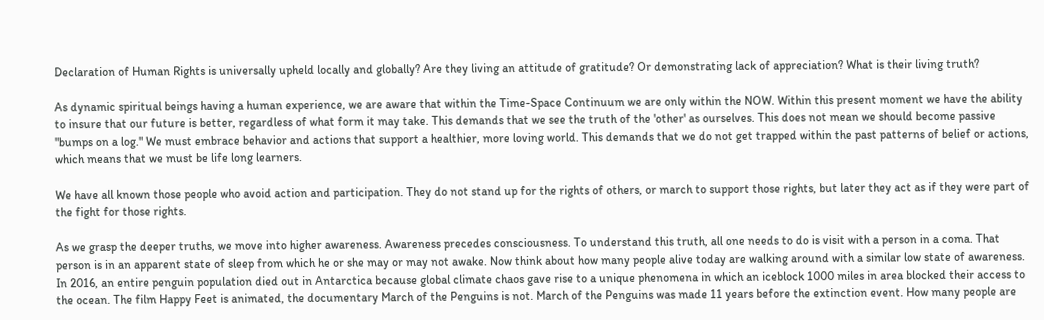Declaration of Human Rights is universally upheld locally and globally? Are they living an attitude of gratitude? Or demonstrating lack of appreciation? What is their living truth?

As dynamic spiritual beings having a human experience, we are aware that within the Time-Space Continuum we are only within the NOW. Within this present moment we have the ability to insure that our future is better, regardless of what form it may take. This demands that we see the truth of the 'other' as ourselves. This does not mean we should become passive "bumps on a log." We must embrace behavior and actions that support a healthier, more loving world. This demands that we do not get trapped within the past patterns of belief or actions, which means that we must be life long learners.

We have all known those people who avoid action and participation. They do not stand up for the rights of others, or march to support those rights, but later they act as if they were part of the fight for those rights.

As we grasp the deeper truths, we move into higher awareness. Awareness precedes consciousness. To understand this truth, all one needs to do is visit with a person in a coma. That person is in an apparent state of sleep from which he or she may or may not awake. Now think about how many people alive today are walking around with a similar low state of awareness. In 2016, an entire penguin population died out in Antarctica because global climate chaos gave rise to a unique phenomena in which an iceblock 1000 miles in area blocked their access to the ocean. The film Happy Feet is animated, the documentary March of the Penguins is not. March of the Penguins was made 11 years before the extinction event. How many people are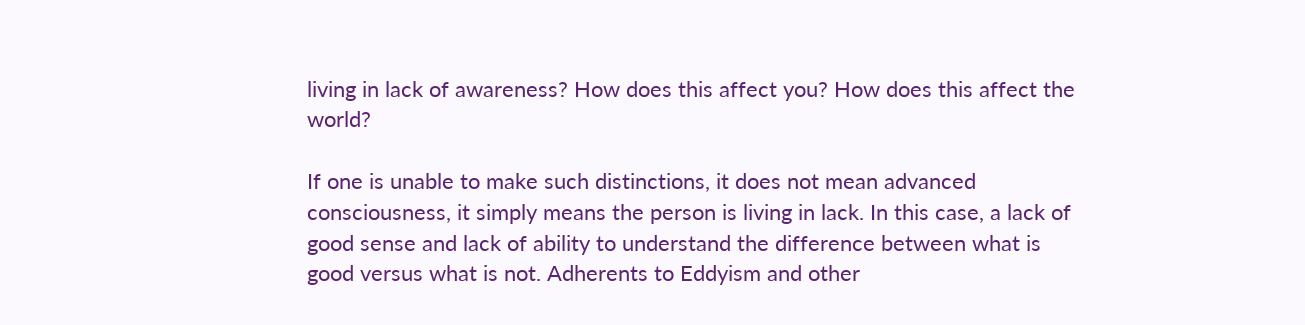living in lack of awareness? How does this affect you? How does this affect the world?

If one is unable to make such distinctions, it does not mean advanced consciousness, it simply means the person is living in lack. In this case, a lack of good sense and lack of ability to understand the difference between what is good versus what is not. Adherents to Eddyism and other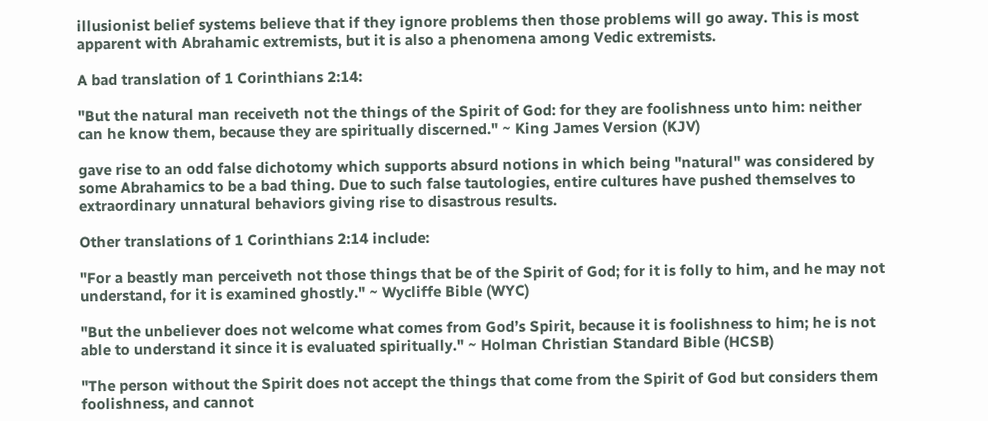illusionist belief systems believe that if they ignore problems then those problems will go away. This is most apparent with Abrahamic extremists, but it is also a phenomena among Vedic extremists.

A bad translation of 1 Corinthians 2:14:

"But the natural man receiveth not the things of the Spirit of God: for they are foolishness unto him: neither can he know them, because they are spiritually discerned." ~ King James Version (KJV)

gave rise to an odd false dichotomy which supports absurd notions in which being "natural" was considered by some Abrahamics to be a bad thing. Due to such false tautologies, entire cultures have pushed themselves to extraordinary unnatural behaviors giving rise to disastrous results.

Other translations of 1 Corinthians 2:14 include:

"For a beastly man perceiveth not those things that be of the Spirit of God; for it is folly to him, and he may not understand, for it is examined ghostly." ~ Wycliffe Bible (WYC)

"But the unbeliever does not welcome what comes from God’s Spirit, because it is foolishness to him; he is not able to understand it since it is evaluated spiritually." ~ Holman Christian Standard Bible (HCSB)

"The person without the Spirit does not accept the things that come from the Spirit of God but considers them foolishness, and cannot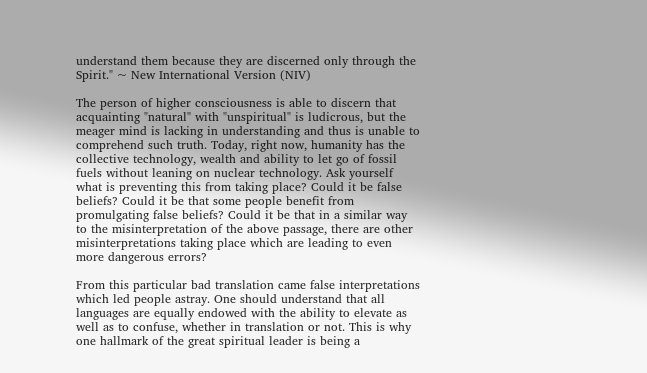understand them because they are discerned only through the Spirit." ~ New International Version (NIV)

The person of higher consciousness is able to discern that acquainting "natural" with "unspiritual" is ludicrous, but the meager mind is lacking in understanding and thus is unable to comprehend such truth. Today, right now, humanity has the collective technology, wealth and ability to let go of fossil fuels without leaning on nuclear technology. Ask yourself what is preventing this from taking place? Could it be false beliefs? Could it be that some people benefit from promulgating false beliefs? Could it be that in a similar way to the misinterpretation of the above passage, there are other misinterpretations taking place which are leading to even more dangerous errors?

From this particular bad translation came false interpretations which led people astray. One should understand that all languages are equally endowed with the ability to elevate as well as to confuse, whether in translation or not. This is why one hallmark of the great spiritual leader is being a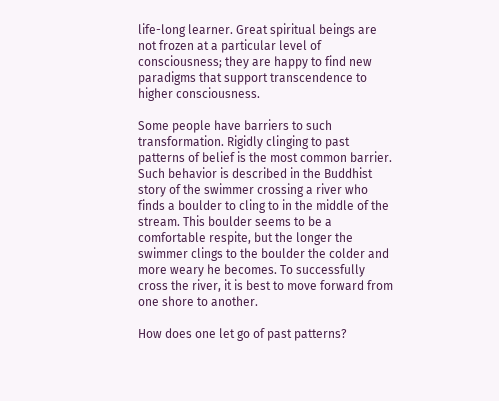life-long learner. Great spiritual beings are not frozen at a particular level of consciousness; they are happy to find new paradigms that support transcendence to higher consciousness.

Some people have barriers to such transformation. Rigidly clinging to past patterns of belief is the most common barrier. Such behavior is described in the Buddhist story of the swimmer crossing a river who finds a boulder to cling to in the middle of the stream. This boulder seems to be a comfortable respite, but the longer the swimmer clings to the boulder the colder and more weary he becomes. To successfully cross the river, it is best to move forward from one shore to another.

How does one let go of past patterns?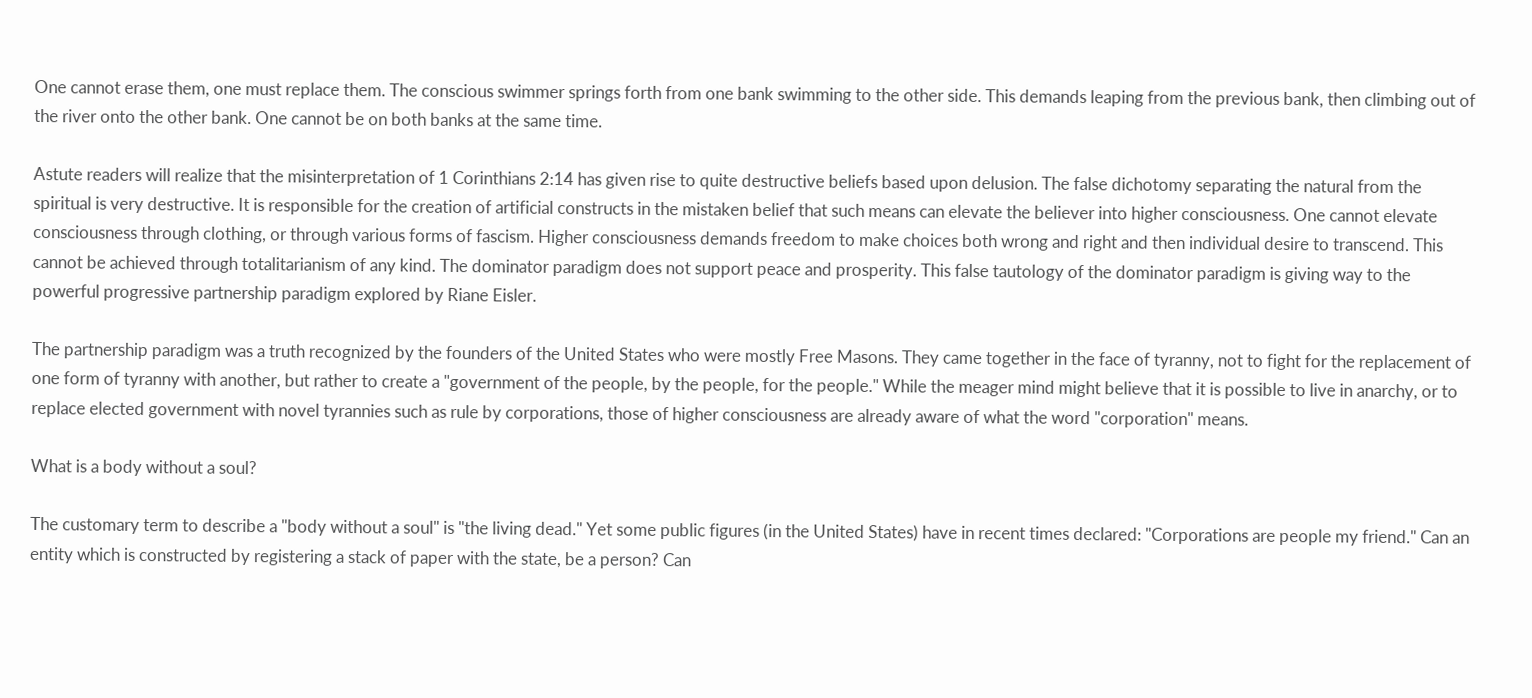One cannot erase them, one must replace them. The conscious swimmer springs forth from one bank swimming to the other side. This demands leaping from the previous bank, then climbing out of the river onto the other bank. One cannot be on both banks at the same time.

Astute readers will realize that the misinterpretation of 1 Corinthians 2:14 has given rise to quite destructive beliefs based upon delusion. The false dichotomy separating the natural from the spiritual is very destructive. It is responsible for the creation of artificial constructs in the mistaken belief that such means can elevate the believer into higher consciousness. One cannot elevate consciousness through clothing, or through various forms of fascism. Higher consciousness demands freedom to make choices both wrong and right and then individual desire to transcend. This cannot be achieved through totalitarianism of any kind. The dominator paradigm does not support peace and prosperity. This false tautology of the dominator paradigm is giving way to the powerful progressive partnership paradigm explored by Riane Eisler.

The partnership paradigm was a truth recognized by the founders of the United States who were mostly Free Masons. They came together in the face of tyranny, not to fight for the replacement of one form of tyranny with another, but rather to create a "government of the people, by the people, for the people." While the meager mind might believe that it is possible to live in anarchy, or to replace elected government with novel tyrannies such as rule by corporations, those of higher consciousness are already aware of what the word "corporation" means.

What is a body without a soul?

The customary term to describe a "body without a soul" is "the living dead." Yet some public figures (in the United States) have in recent times declared: "Corporations are people my friend." Can an entity which is constructed by registering a stack of paper with the state, be a person? Can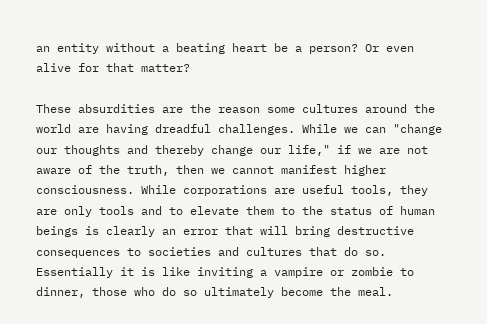an entity without a beating heart be a person? Or even alive for that matter?

These absurdities are the reason some cultures around the world are having dreadful challenges. While we can "change our thoughts and thereby change our life," if we are not aware of the truth, then we cannot manifest higher consciousness. While corporations are useful tools, they are only tools and to elevate them to the status of human beings is clearly an error that will bring destructive consequences to societies and cultures that do so. Essentially it is like inviting a vampire or zombie to dinner, those who do so ultimately become the meal.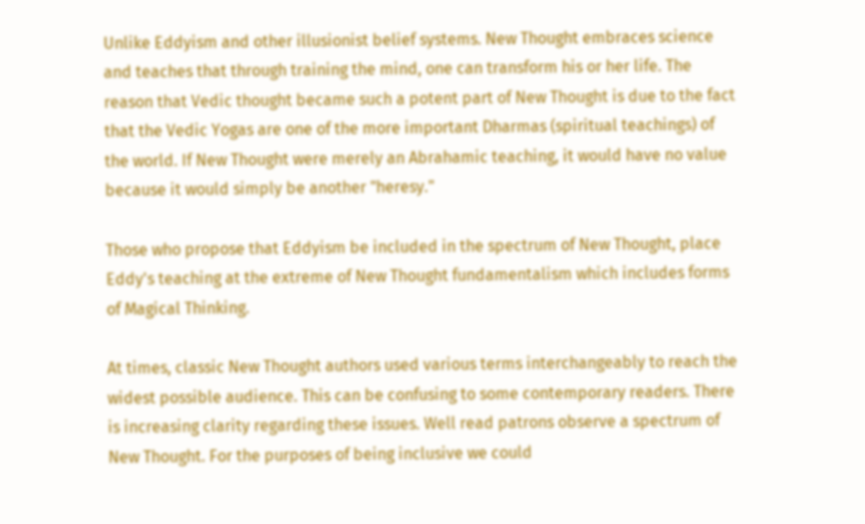Unlike Eddyism and other illusionist belief systems. New Thought embraces science and teaches that through training the mind, one can transform his or her life. The reason that Vedic thought became such a potent part of New Thought is due to the fact that the Vedic Yogas are one of the more important Dharmas (spiritual teachings) of the world. If New Thought were merely an Abrahamic teaching, it would have no value because it would simply be another "heresy."

Those who propose that Eddyism be included in the spectrum of New Thought, place Eddy's teaching at the extreme of New Thought fundamentalism which includes forms of Magical Thinking.

At times, classic New Thought authors used various terms interchangeably to reach the widest possible audience. This can be confusing to some contemporary readers. There is increasing clarity regarding these issues. Well read patrons observe a spectrum of New Thought. For the purposes of being inclusive we could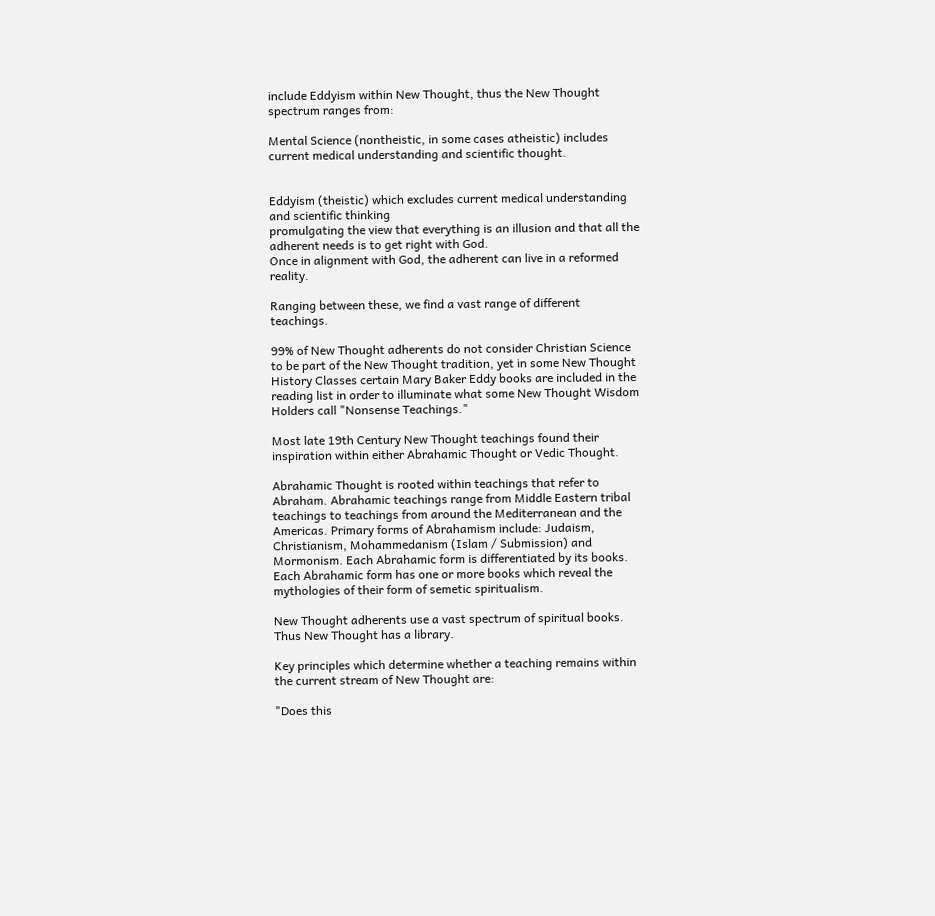include Eddyism within New Thought, thus the New Thought spectrum ranges from:

Mental Science (nontheistic, in some cases atheistic) includes current medical understanding and scientific thought.


Eddyism (theistic) which excludes current medical understanding and scientific thinking
promulgating the view that everything is an illusion and that all the adherent needs is to get right with God.
Once in alignment with God, the adherent can live in a reformed reality.

Ranging between these, we find a vast range of different teachings.

99% of New Thought adherents do not consider Christian Science to be part of the New Thought tradition, yet in some New Thought History Classes certain Mary Baker Eddy books are included in the reading list in order to illuminate what some New Thought Wisdom Holders call "Nonsense Teachings."

Most late 19th Century New Thought teachings found their inspiration within either Abrahamic Thought or Vedic Thought.

Abrahamic Thought is rooted within teachings that refer to Abraham. Abrahamic teachings range from Middle Eastern tribal teachings to teachings from around the Mediterranean and the Americas. Primary forms of Abrahamism include: Judaism, Christianism, Mohammedanism (Islam / Submission) and Mormonism. Each Abrahamic form is differentiated by its books. Each Abrahamic form has one or more books which reveal the mythologies of their form of semetic spiritualism.

New Thought adherents use a vast spectrum of spiritual books. Thus New Thought has a library.

Key principles which determine whether a teaching remains within the current stream of New Thought are:

"Does this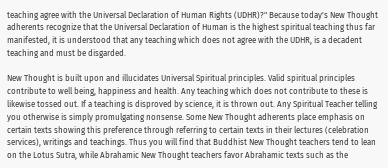teaching agree with the Universal Declaration of Human Rights (UDHR)?" Because today's New Thought adherents recognize that the Universal Declaration of Human is the highest spiritual teaching thus far manifested, it is understood that any teaching which does not agree with the UDHR, is a decadent teaching and must be disgarded.

New Thought is built upon and illucidates Universal Spiritual principles. Valid spiritual principles contribute to well being, happiness and health. Any teaching which does not contribute to these is likewise tossed out. If a teaching is disproved by science, it is thrown out. Any Spiritual Teacher telling you otherwise is simply promulgating nonsense. Some New Thought adherents place emphasis on certain texts showing this preference through referring to certain texts in their lectures (celebration services), writings and teachings. Thus you will find that Buddhist New Thought teachers tend to lean on the Lotus Sutra, while Abrahamic New Thought teachers favor Abrahamic texts such as the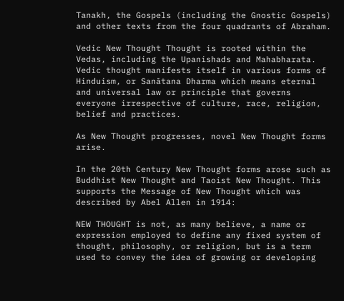Tanakh, the Gospels (including the Gnostic Gospels) and other texts from the four quadrants of Abraham.

Vedic New Thought Thought is rooted within the Vedas, including the Upanishads and Mahabharata. Vedic thought manifests itself in various forms of Hinduism, or Sanātana Dharma which means eternal and universal law or principle that governs everyone irrespective of culture, race, religion, belief and practices.

As New Thought progresses, novel New Thought forms arise.

In the 20th Century New Thought forms arose such as Buddhist New Thought and Taoist New Thought. This supports the Message of New Thought which was described by Abel Allen in 1914:

NEW THOUGHT is not, as many believe, a name or expression employed to define any fixed system of thought, philosophy, or religion, but is a term used to convey the idea of growing or developing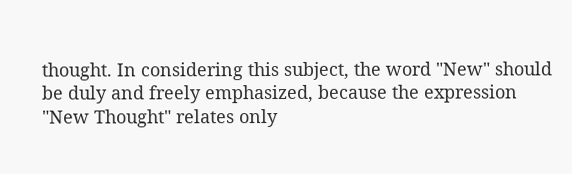thought. In considering this subject, the word "New" should be duly and freely emphasized, because the expression "New Thought" relates only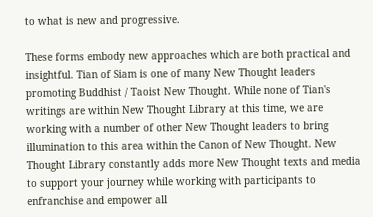to what is new and progressive.

These forms embody new approaches which are both practical and insightful. Tian of Siam is one of many New Thought leaders promoting Buddhist / Taoist New Thought. While none of Tian's writings are within New Thought Library at this time, we are working with a number of other New Thought leaders to bring illumination to this area within the Canon of New Thought. New Thought Library constantly adds more New Thought texts and media to support your journey while working with participants to enfranchise and empower all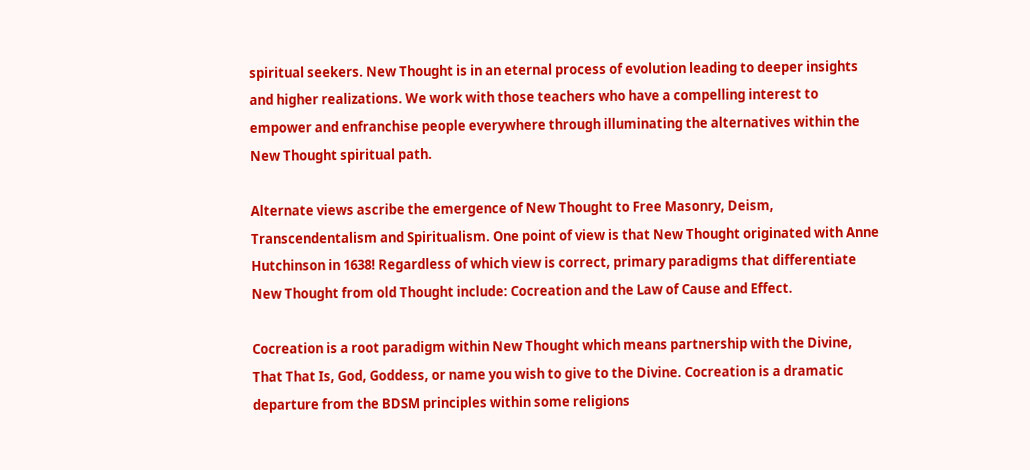spiritual seekers. New Thought is in an eternal process of evolution leading to deeper insights and higher realizations. We work with those teachers who have a compelling interest to empower and enfranchise people everywhere through illuminating the alternatives within the New Thought spiritual path.

Alternate views ascribe the emergence of New Thought to Free Masonry, Deism, Transcendentalism and Spiritualism. One point of view is that New Thought originated with Anne Hutchinson in 1638! Regardless of which view is correct, primary paradigms that differentiate New Thought from old Thought include: Cocreation and the Law of Cause and Effect.

Cocreation is a root paradigm within New Thought which means partnership with the Divine, That That Is, God, Goddess, or name you wish to give to the Divine. Cocreation is a dramatic departure from the BDSM principles within some religions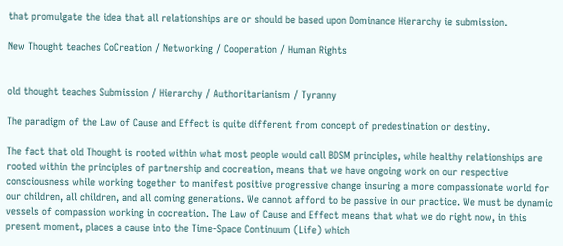that promulgate the idea that all relationships are or should be based upon Dominance Hierarchy ie submission.

New Thought teaches CoCreation / Networking / Cooperation / Human Rights


old thought teaches Submission / Hierarchy / Authoritarianism / Tyranny

The paradigm of the Law of Cause and Effect is quite different from concept of predestination or destiny.

The fact that old Thought is rooted within what most people would call BDSM principles, while healthy relationships are rooted within the principles of partnership and cocreation, means that we have ongoing work on our respective consciousness while working together to manifest positive progressive change insuring a more compassionate world for our children, all children, and all coming generations. We cannot afford to be passive in our practice. We must be dynamic vessels of compassion working in cocreation. The Law of Cause and Effect means that what we do right now, in this present moment, places a cause into the Time-Space Continuum (Life) which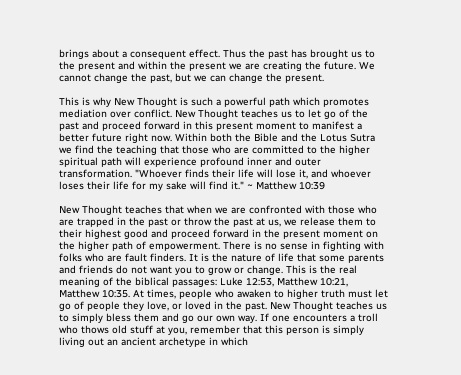brings about a consequent effect. Thus the past has brought us to the present and within the present we are creating the future. We cannot change the past, but we can change the present.

This is why New Thought is such a powerful path which promotes mediation over conflict. New Thought teaches us to let go of the past and proceed forward in this present moment to manifest a better future right now. Within both the Bible and the Lotus Sutra we find the teaching that those who are committed to the higher spiritual path will experience profound inner and outer transformation. "Whoever finds their life will lose it, and whoever loses their life for my sake will find it." ~ Matthew 10:39

New Thought teaches that when we are confronted with those who are trapped in the past or throw the past at us, we release them to their highest good and proceed forward in the present moment on the higher path of empowerment. There is no sense in fighting with folks who are fault finders. It is the nature of life that some parents and friends do not want you to grow or change. This is the real meaning of the biblical passages: Luke 12:53, Matthew 10:21, Matthew 10:35. At times, people who awaken to higher truth must let go of people they love, or loved in the past. New Thought teaches us to simply bless them and go our own way. If one encounters a troll who thows old stuff at you, remember that this person is simply living out an ancient archetype in which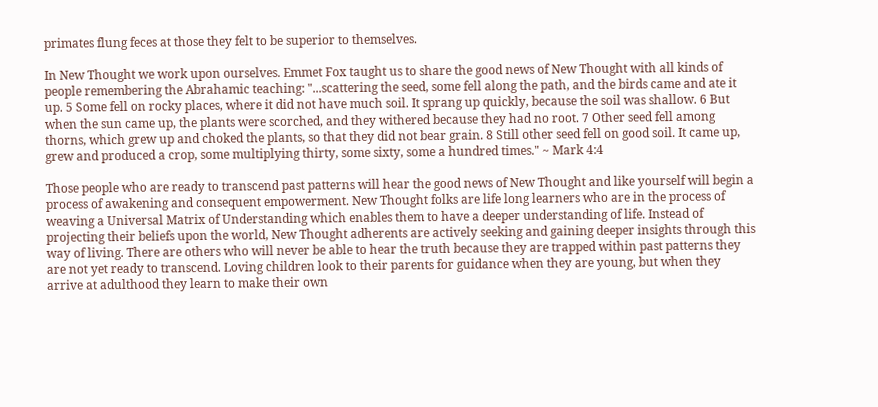primates flung feces at those they felt to be superior to themselves.

In New Thought we work upon ourselves. Emmet Fox taught us to share the good news of New Thought with all kinds of people remembering the Abrahamic teaching: "...scattering the seed, some fell along the path, and the birds came and ate it up. 5 Some fell on rocky places, where it did not have much soil. It sprang up quickly, because the soil was shallow. 6 But when the sun came up, the plants were scorched, and they withered because they had no root. 7 Other seed fell among thorns, which grew up and choked the plants, so that they did not bear grain. 8 Still other seed fell on good soil. It came up, grew and produced a crop, some multiplying thirty, some sixty, some a hundred times." ~ Mark 4:4

Those people who are ready to transcend past patterns will hear the good news of New Thought and like yourself will begin a process of awakening and consequent empowerment. New Thought folks are life long learners who are in the process of weaving a Universal Matrix of Understanding which enables them to have a deeper understanding of life. Instead of projecting their beliefs upon the world, New Thought adherents are actively seeking and gaining deeper insights through this way of living. There are others who will never be able to hear the truth because they are trapped within past patterns they are not yet ready to transcend. Loving children look to their parents for guidance when they are young, but when they arrive at adulthood they learn to make their own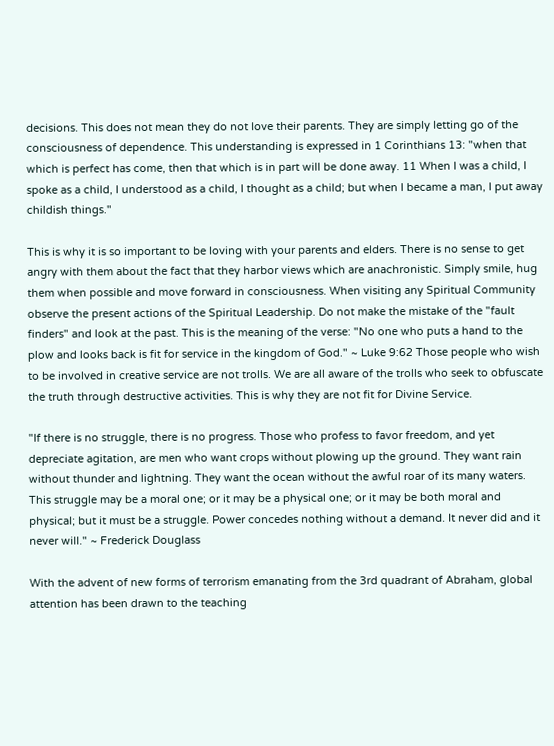decisions. This does not mean they do not love their parents. They are simply letting go of the consciousness of dependence. This understanding is expressed in 1 Corinthians 13: "when that which is perfect has come, then that which is in part will be done away. 11 When I was a child, I spoke as a child, I understood as a child, I thought as a child; but when I became a man, I put away childish things."

This is why it is so important to be loving with your parents and elders. There is no sense to get angry with them about the fact that they harbor views which are anachronistic. Simply smile, hug them when possible and move forward in consciousness. When visiting any Spiritual Community observe the present actions of the Spiritual Leadership. Do not make the mistake of the "fault finders" and look at the past. This is the meaning of the verse: "No one who puts a hand to the plow and looks back is fit for service in the kingdom of God." ~ Luke 9:62 Those people who wish to be involved in creative service are not trolls. We are all aware of the trolls who seek to obfuscate the truth through destructive activities. This is why they are not fit for Divine Service.

"If there is no struggle, there is no progress. Those who profess to favor freedom, and yet depreciate agitation, are men who want crops without plowing up the ground. They want rain without thunder and lightning. They want the ocean without the awful roar of its many waters. This struggle may be a moral one; or it may be a physical one; or it may be both moral and physical; but it must be a struggle. Power concedes nothing without a demand. It never did and it never will." ~ Frederick Douglass

With the advent of new forms of terrorism emanating from the 3rd quadrant of Abraham, global attention has been drawn to the teaching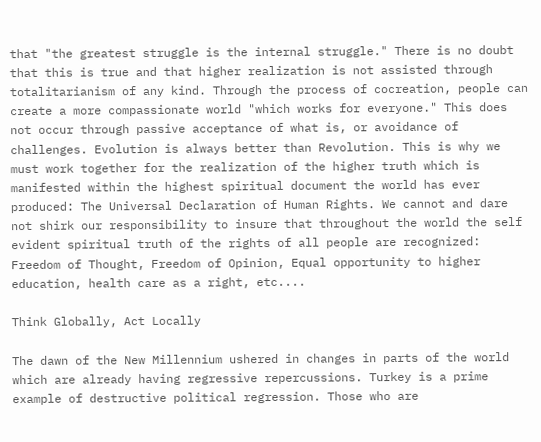that "the greatest struggle is the internal struggle." There is no doubt that this is true and that higher realization is not assisted through totalitarianism of any kind. Through the process of cocreation, people can create a more compassionate world "which works for everyone." This does not occur through passive acceptance of what is, or avoidance of challenges. Evolution is always better than Revolution. This is why we must work together for the realization of the higher truth which is manifested within the highest spiritual document the world has ever produced: The Universal Declaration of Human Rights. We cannot and dare not shirk our responsibility to insure that throughout the world the self evident spiritual truth of the rights of all people are recognized: Freedom of Thought, Freedom of Opinion, Equal opportunity to higher education, health care as a right, etc....

Think Globally, Act Locally

The dawn of the New Millennium ushered in changes in parts of the world which are already having regressive repercussions. Turkey is a prime example of destructive political regression. Those who are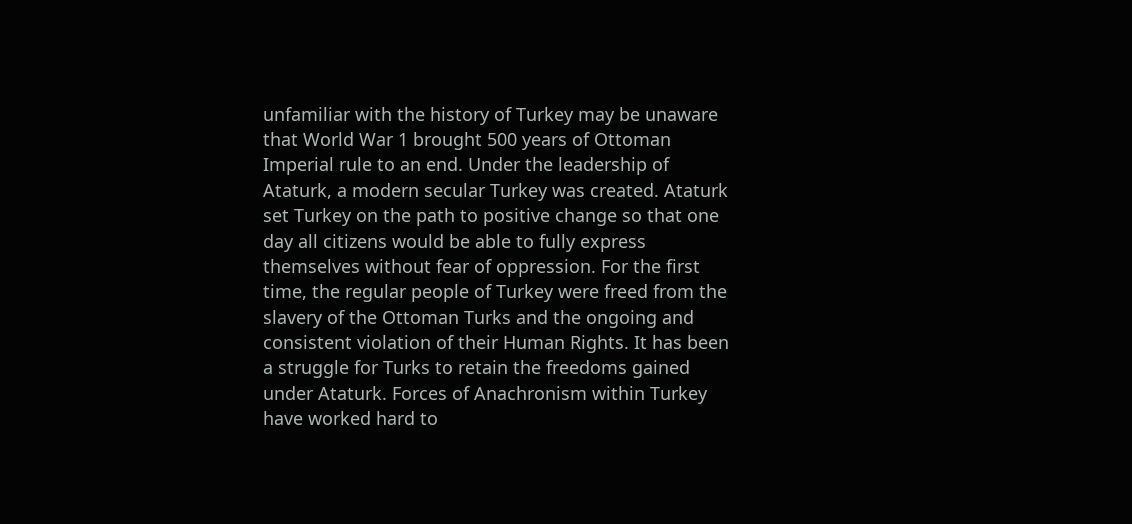unfamiliar with the history of Turkey may be unaware that World War 1 brought 500 years of Ottoman Imperial rule to an end. Under the leadership of Ataturk, a modern secular Turkey was created. Ataturk set Turkey on the path to positive change so that one day all citizens would be able to fully express themselves without fear of oppression. For the first time, the regular people of Turkey were freed from the slavery of the Ottoman Turks and the ongoing and consistent violation of their Human Rights. It has been a struggle for Turks to retain the freedoms gained under Ataturk. Forces of Anachronism within Turkey have worked hard to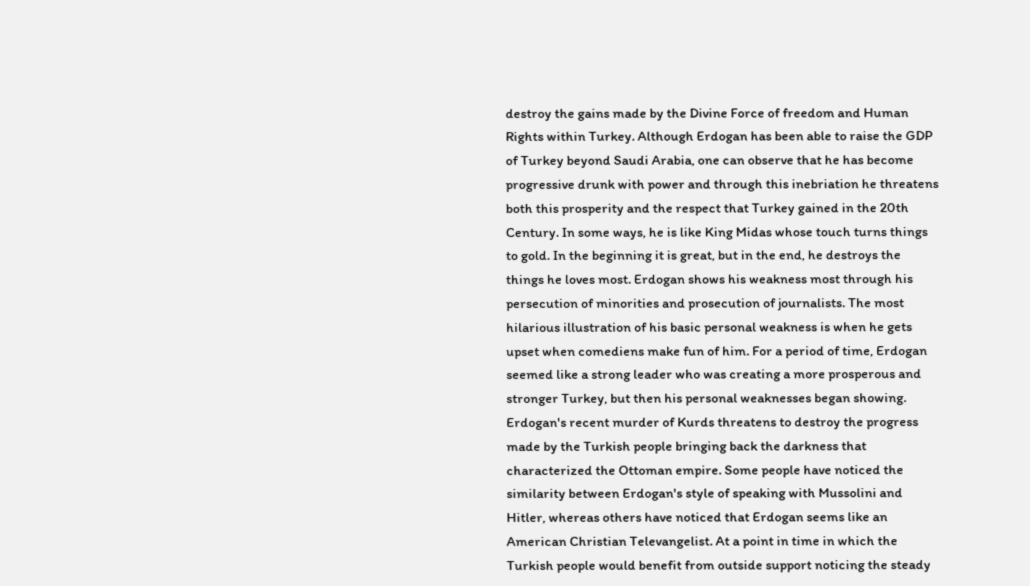destroy the gains made by the Divine Force of freedom and Human Rights within Turkey. Although Erdogan has been able to raise the GDP of Turkey beyond Saudi Arabia, one can observe that he has become progressive drunk with power and through this inebriation he threatens both this prosperity and the respect that Turkey gained in the 20th Century. In some ways, he is like King Midas whose touch turns things to gold. In the beginning it is great, but in the end, he destroys the things he loves most. Erdogan shows his weakness most through his persecution of minorities and prosecution of journalists. The most hilarious illustration of his basic personal weakness is when he gets upset when comediens make fun of him. For a period of time, Erdogan seemed like a strong leader who was creating a more prosperous and stronger Turkey, but then his personal weaknesses began showing. Erdogan's recent murder of Kurds threatens to destroy the progress made by the Turkish people bringing back the darkness that characterized the Ottoman empire. Some people have noticed the similarity between Erdogan's style of speaking with Mussolini and Hitler, whereas others have noticed that Erdogan seems like an American Christian Televangelist. At a point in time in which the Turkish people would benefit from outside support noticing the steady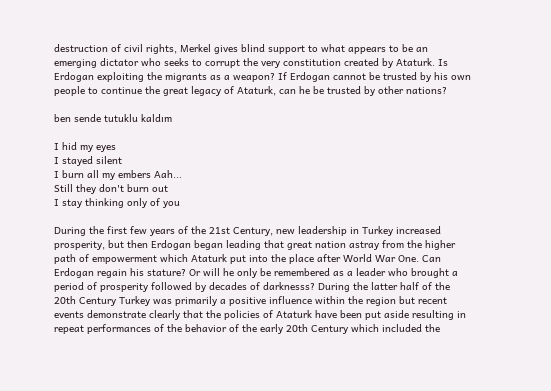destruction of civil rights, Merkel gives blind support to what appears to be an emerging dictator who seeks to corrupt the very constitution created by Ataturk. Is Erdogan exploiting the migrants as a weapon? If Erdogan cannot be trusted by his own people to continue the great legacy of Ataturk, can he be trusted by other nations?

ben sende tutuklu kaldım

I hid my eyes
I stayed silent
I burn all my embers Aah...
Still they don't burn out
I stay thinking only of you

During the first few years of the 21st Century, new leadership in Turkey increased prosperity, but then Erdogan began leading that great nation astray from the higher path of empowerment which Ataturk put into the place after World War One. Can Erdogan regain his stature? Or will he only be remembered as a leader who brought a period of prosperity followed by decades of darknesss? During the latter half of the 20th Century Turkey was primarily a positive influence within the region but recent events demonstrate clearly that the policies of Ataturk have been put aside resulting in repeat performances of the behavior of the early 20th Century which included the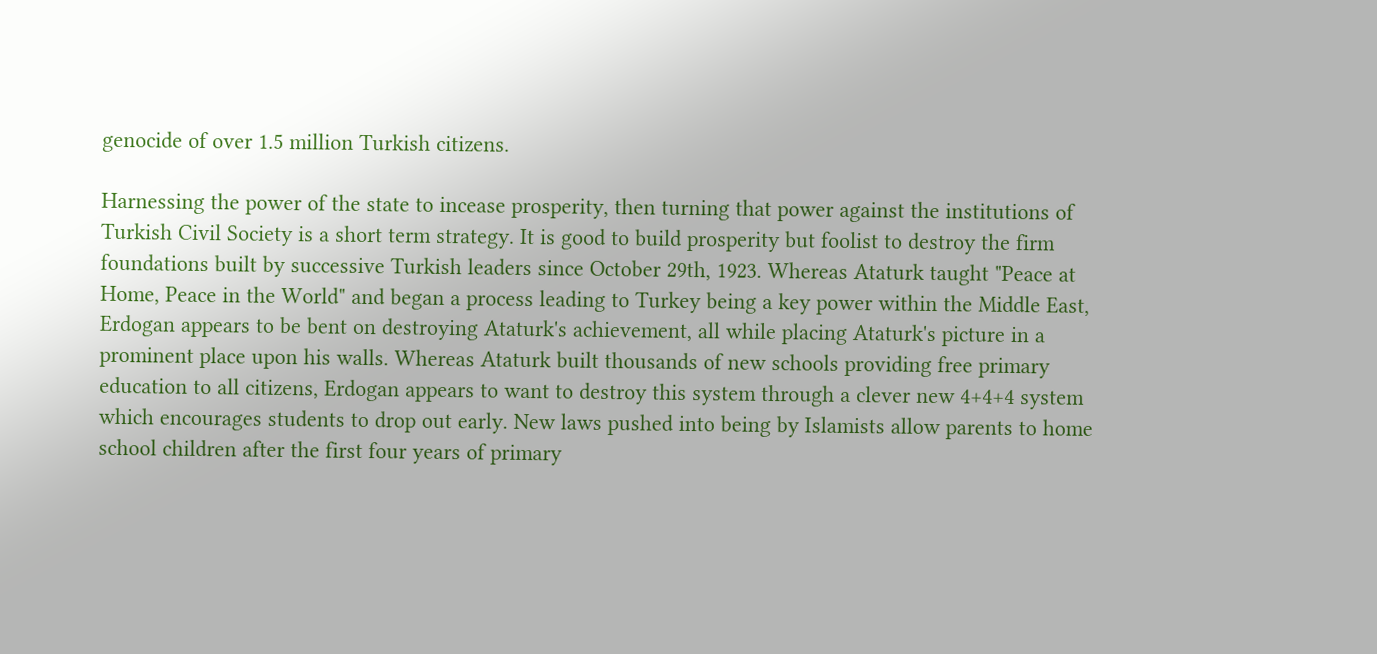genocide of over 1.5 million Turkish citizens.

Harnessing the power of the state to incease prosperity, then turning that power against the institutions of Turkish Civil Society is a short term strategy. It is good to build prosperity but foolist to destroy the firm foundations built by successive Turkish leaders since October 29th, 1923. Whereas Ataturk taught "Peace at Home, Peace in the World" and began a process leading to Turkey being a key power within the Middle East, Erdogan appears to be bent on destroying Ataturk's achievement, all while placing Ataturk's picture in a prominent place upon his walls. Whereas Ataturk built thousands of new schools providing free primary education to all citizens, Erdogan appears to want to destroy this system through a clever new 4+4+4 system which encourages students to drop out early. New laws pushed into being by Islamists allow parents to home school children after the first four years of primary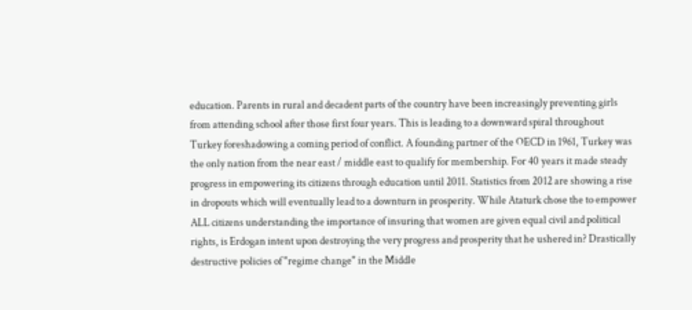education. Parents in rural and decadent parts of the country have been increasingly preventing girls from attending school after those first four years. This is leading to a downward spiral throughout Turkey foreshadowing a coming period of conflict. A founding partner of the OECD in 1961, Turkey was the only nation from the near east / middle east to qualify for membership. For 40 years it made steady progress in empowering its citizens through education until 2011. Statistics from 2012 are showing a rise in dropouts which will eventually lead to a downturn in prosperity. While Ataturk chose the to empower ALL citizens understanding the importance of insuring that women are given equal civil and political rights, is Erdogan intent upon destroying the very progress and prosperity that he ushered in? Drastically destructive policies of "regime change" in the Middle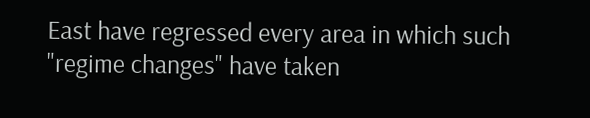East have regressed every area in which such "regime changes" have taken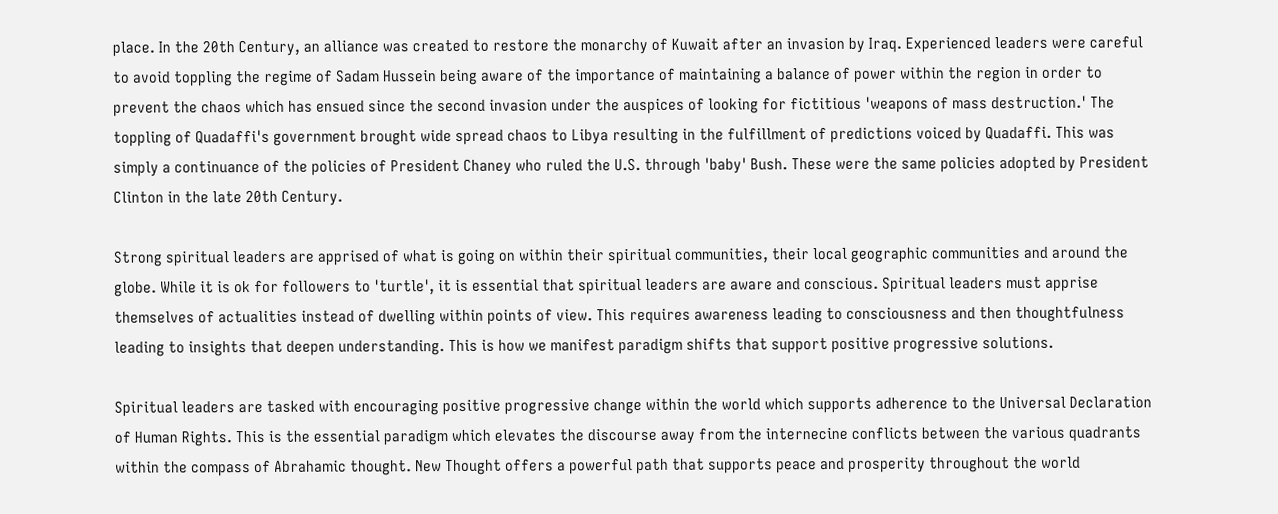place. In the 20th Century, an alliance was created to restore the monarchy of Kuwait after an invasion by Iraq. Experienced leaders were careful to avoid toppling the regime of Sadam Hussein being aware of the importance of maintaining a balance of power within the region in order to prevent the chaos which has ensued since the second invasion under the auspices of looking for fictitious 'weapons of mass destruction.' The toppling of Quadaffi's government brought wide spread chaos to Libya resulting in the fulfillment of predictions voiced by Quadaffi. This was simply a continuance of the policies of President Chaney who ruled the U.S. through 'baby' Bush. These were the same policies adopted by President Clinton in the late 20th Century.

Strong spiritual leaders are apprised of what is going on within their spiritual communities, their local geographic communities and around the globe. While it is ok for followers to 'turtle', it is essential that spiritual leaders are aware and conscious. Spiritual leaders must apprise themselves of actualities instead of dwelling within points of view. This requires awareness leading to consciousness and then thoughtfulness leading to insights that deepen understanding. This is how we manifest paradigm shifts that support positive progressive solutions.

Spiritual leaders are tasked with encouraging positive progressive change within the world which supports adherence to the Universal Declaration of Human Rights. This is the essential paradigm which elevates the discourse away from the internecine conflicts between the various quadrants within the compass of Abrahamic thought. New Thought offers a powerful path that supports peace and prosperity throughout the world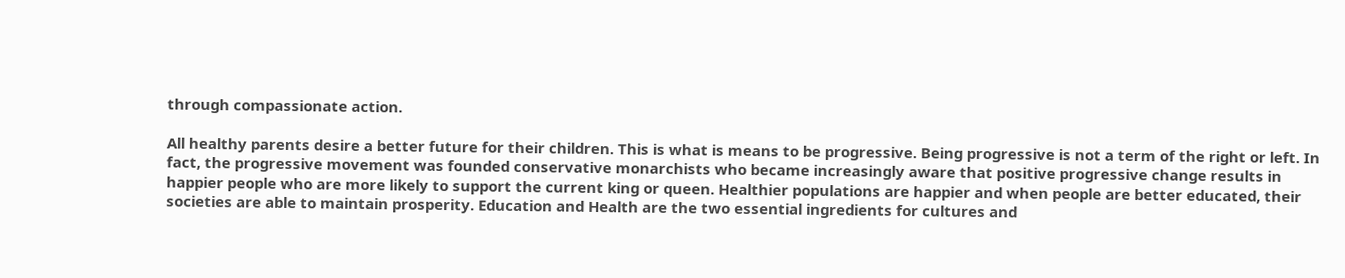through compassionate action.

All healthy parents desire a better future for their children. This is what is means to be progressive. Being progressive is not a term of the right or left. In fact, the progressive movement was founded conservative monarchists who became increasingly aware that positive progressive change results in happier people who are more likely to support the current king or queen. Healthier populations are happier and when people are better educated, their societies are able to maintain prosperity. Education and Health are the two essential ingredients for cultures and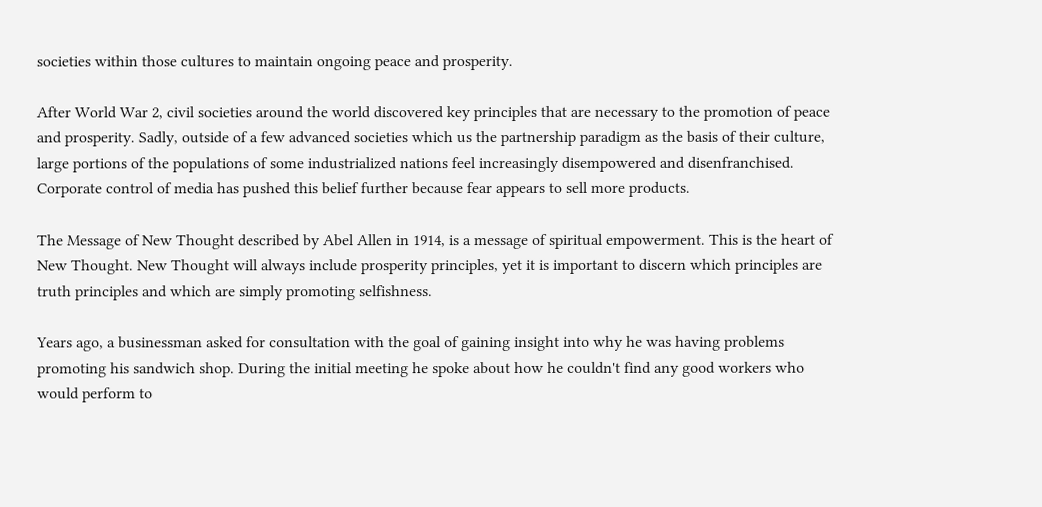societies within those cultures to maintain ongoing peace and prosperity.

After World War 2, civil societies around the world discovered key principles that are necessary to the promotion of peace and prosperity. Sadly, outside of a few advanced societies which us the partnership paradigm as the basis of their culture, large portions of the populations of some industrialized nations feel increasingly disempowered and disenfranchised. Corporate control of media has pushed this belief further because fear appears to sell more products.

The Message of New Thought described by Abel Allen in 1914, is a message of spiritual empowerment. This is the heart of New Thought. New Thought will always include prosperity principles, yet it is important to discern which principles are truth principles and which are simply promoting selfishness.

Years ago, a businessman asked for consultation with the goal of gaining insight into why he was having problems promoting his sandwich shop. During the initial meeting he spoke about how he couldn't find any good workers who would perform to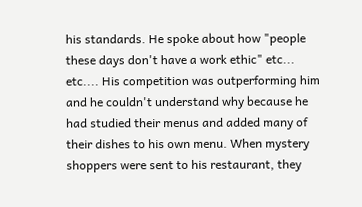his standards. He spoke about how "people these days don't have a work ethic" etc... etc.... His competition was outperforming him and he couldn't understand why because he had studied their menus and added many of their dishes to his own menu. When mystery shoppers were sent to his restaurant, they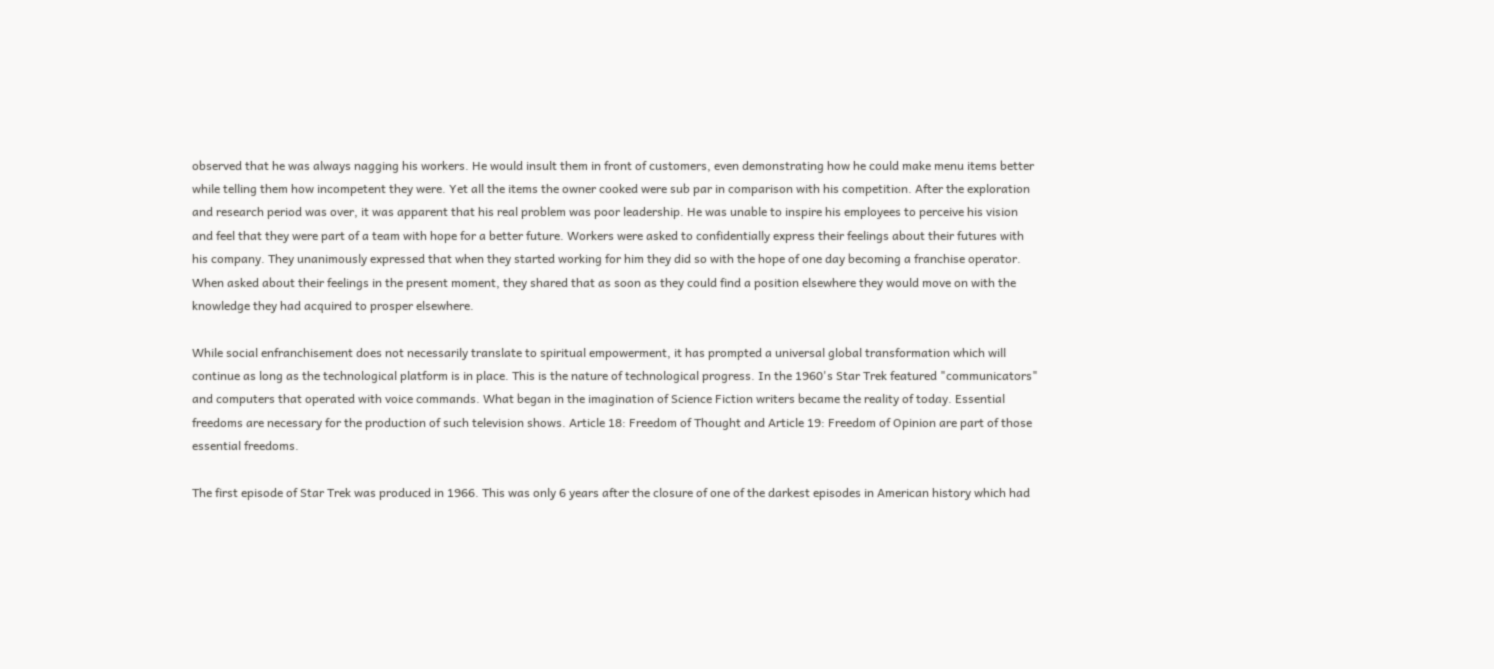observed that he was always nagging his workers. He would insult them in front of customers, even demonstrating how he could make menu items better while telling them how incompetent they were. Yet all the items the owner cooked were sub par in comparison with his competition. After the exploration and research period was over, it was apparent that his real problem was poor leadership. He was unable to inspire his employees to perceive his vision and feel that they were part of a team with hope for a better future. Workers were asked to confidentially express their feelings about their futures with his company. They unanimously expressed that when they started working for him they did so with the hope of one day becoming a franchise operator. When asked about their feelings in the present moment, they shared that as soon as they could find a position elsewhere they would move on with the knowledge they had acquired to prosper elsewhere.

While social enfranchisement does not necessarily translate to spiritual empowerment, it has prompted a universal global transformation which will continue as long as the technological platform is in place. This is the nature of technological progress. In the 1960's Star Trek featured "communicators" and computers that operated with voice commands. What began in the imagination of Science Fiction writers became the reality of today. Essential freedoms are necessary for the production of such television shows. Article 18: Freedom of Thought and Article 19: Freedom of Opinion are part of those essential freedoms.

The first episode of Star Trek was produced in 1966. This was only 6 years after the closure of one of the darkest episodes in American history which had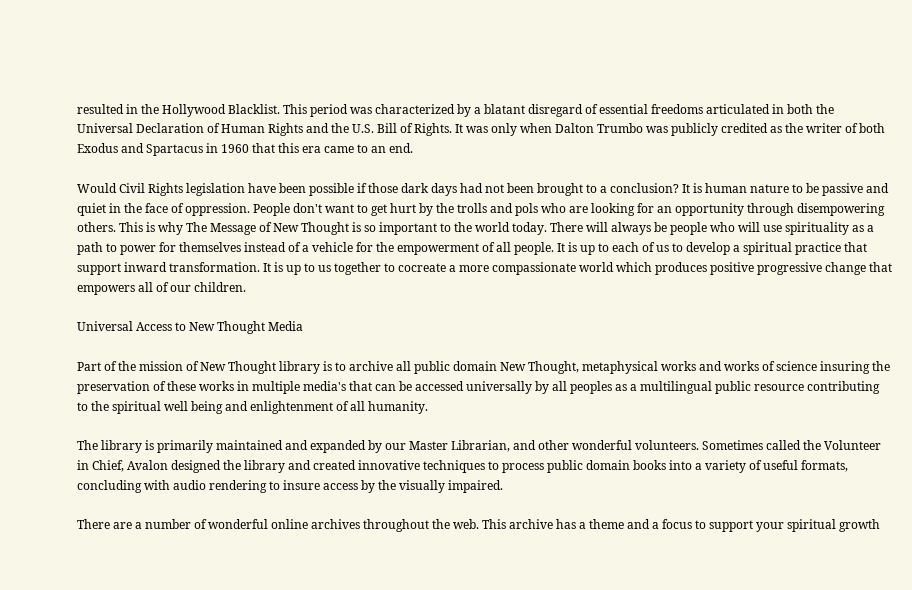resulted in the Hollywood Blacklist. This period was characterized by a blatant disregard of essential freedoms articulated in both the Universal Declaration of Human Rights and the U.S. Bill of Rights. It was only when Dalton Trumbo was publicly credited as the writer of both Exodus and Spartacus in 1960 that this era came to an end.

Would Civil Rights legislation have been possible if those dark days had not been brought to a conclusion? It is human nature to be passive and quiet in the face of oppression. People don't want to get hurt by the trolls and pols who are looking for an opportunity through disempowering others. This is why The Message of New Thought is so important to the world today. There will always be people who will use spirituality as a path to power for themselves instead of a vehicle for the empowerment of all people. It is up to each of us to develop a spiritual practice that support inward transformation. It is up to us together to cocreate a more compassionate world which produces positive progressive change that empowers all of our children.

Universal Access to New Thought Media

Part of the mission of New Thought library is to archive all public domain New Thought, metaphysical works and works of science insuring the preservation of these works in multiple media's that can be accessed universally by all peoples as a multilingual public resource contributing to the spiritual well being and enlightenment of all humanity.

The library is primarily maintained and expanded by our Master Librarian, and other wonderful volunteers. Sometimes called the Volunteer in Chief, Avalon designed the library and created innovative techniques to process public domain books into a variety of useful formats, concluding with audio rendering to insure access by the visually impaired.

There are a number of wonderful online archives throughout the web. This archive has a theme and a focus to support your spiritual growth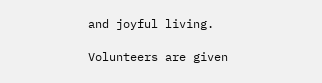and joyful living.

Volunteers are given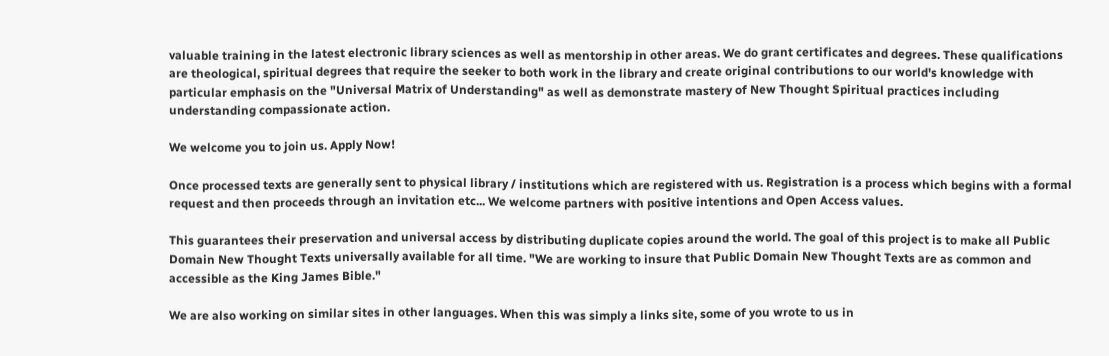valuable training in the latest electronic library sciences as well as mentorship in other areas. We do grant certificates and degrees. These qualifications are theological, spiritual degrees that require the seeker to both work in the library and create original contributions to our world's knowledge with particular emphasis on the "Universal Matrix of Understanding" as well as demonstrate mastery of New Thought Spiritual practices including understanding compassionate action.

We welcome you to join us. Apply Now!

Once processed texts are generally sent to physical library / institutions which are registered with us. Registration is a process which begins with a formal request and then proceeds through an invitation etc... We welcome partners with positive intentions and Open Access values.

This guarantees their preservation and universal access by distributing duplicate copies around the world. The goal of this project is to make all Public Domain New Thought Texts universally available for all time. "We are working to insure that Public Domain New Thought Texts are as common and accessible as the King James Bible."

We are also working on similar sites in other languages. When this was simply a links site, some of you wrote to us in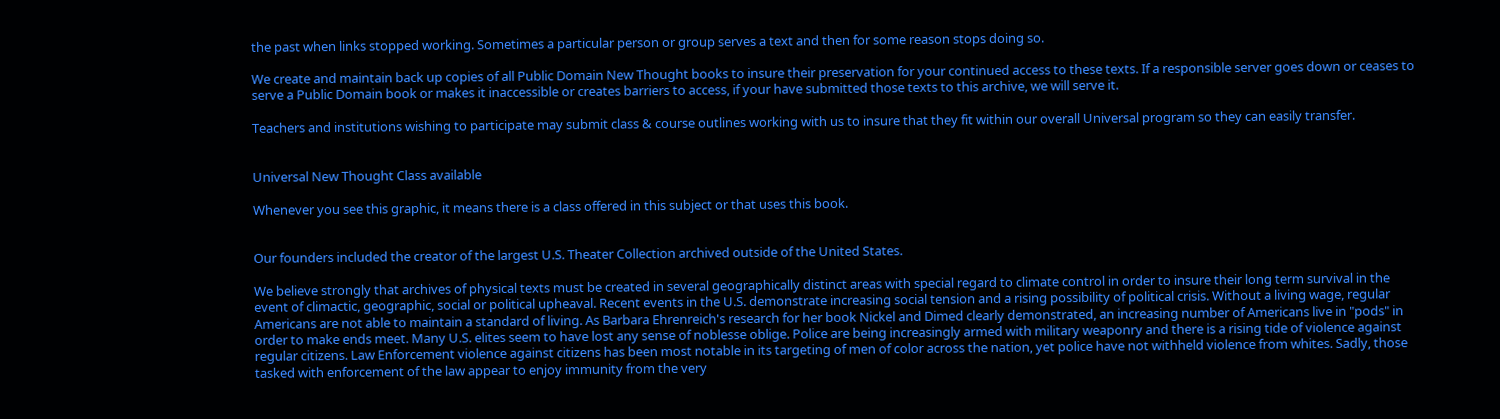the past when links stopped working. Sometimes a particular person or group serves a text and then for some reason stops doing so.

We create and maintain back up copies of all Public Domain New Thought books to insure their preservation for your continued access to these texts. If a responsible server goes down or ceases to serve a Public Domain book or makes it inaccessible or creates barriers to access, if your have submitted those texts to this archive, we will serve it.

Teachers and institutions wishing to participate may submit class & course outlines working with us to insure that they fit within our overall Universal program so they can easily transfer.


Universal New Thought Class available

Whenever you see this graphic, it means there is a class offered in this subject or that uses this book.


Our founders included the creator of the largest U.S. Theater Collection archived outside of the United States.

We believe strongly that archives of physical texts must be created in several geographically distinct areas with special regard to climate control in order to insure their long term survival in the event of climactic, geographic, social or political upheaval. Recent events in the U.S. demonstrate increasing social tension and a rising possibility of political crisis. Without a living wage, regular Americans are not able to maintain a standard of living. As Barbara Ehrenreich's research for her book Nickel and Dimed clearly demonstrated, an increasing number of Americans live in "pods" in order to make ends meet. Many U.S. elites seem to have lost any sense of noblesse oblige. Police are being increasingly armed with military weaponry and there is a rising tide of violence against regular citizens. Law Enforcement violence against citizens has been most notable in its targeting of men of color across the nation, yet police have not withheld violence from whites. Sadly, those tasked with enforcement of the law appear to enjoy immunity from the very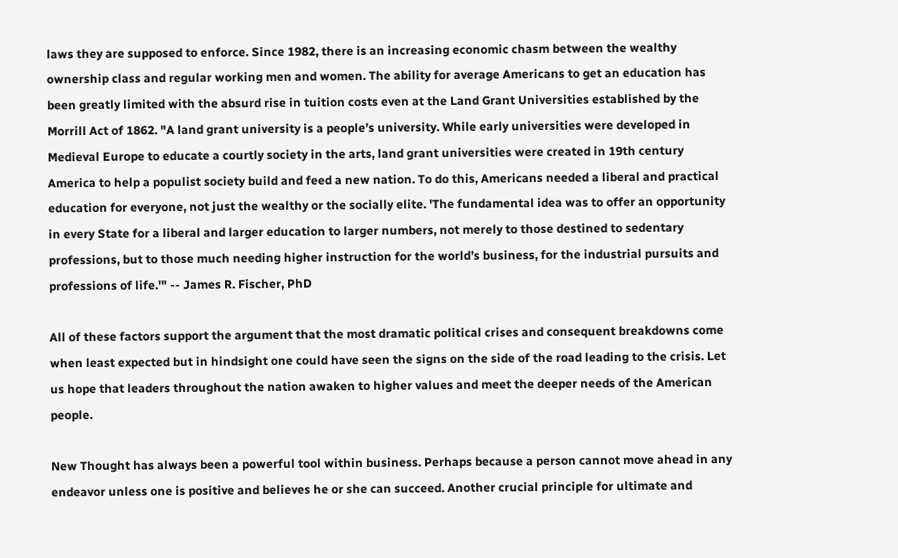laws they are supposed to enforce. Since 1982, there is an increasing economic chasm between the wealthy ownership class and regular working men and women. The ability for average Americans to get an education has been greatly limited with the absurd rise in tuition costs even at the Land Grant Universities established by the Morrill Act of 1862. "A land grant university is a people’s university. While early universities were developed in Medieval Europe to educate a courtly society in the arts, land grant universities were created in 19th century America to help a populist society build and feed a new nation. To do this, Americans needed a liberal and practical education for everyone, not just the wealthy or the socially elite. 'The fundamental idea was to offer an opportunity in every State for a liberal and larger education to larger numbers, not merely to those destined to sedentary professions, but to those much needing higher instruction for the world’s business, for the industrial pursuits and professions of life.'" -- James R. Fischer, PhD

All of these factors support the argument that the most dramatic political crises and consequent breakdowns come when least expected but in hindsight one could have seen the signs on the side of the road leading to the crisis. Let us hope that leaders throughout the nation awaken to higher values and meet the deeper needs of the American people.

New Thought has always been a powerful tool within business. Perhaps because a person cannot move ahead in any endeavor unless one is positive and believes he or she can succeed. Another crucial principle for ultimate and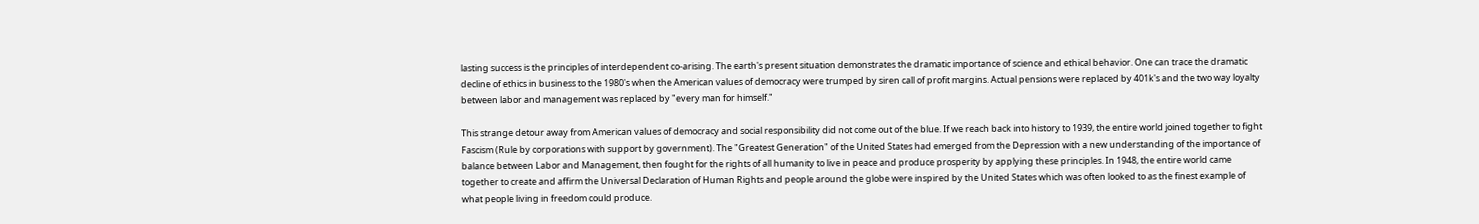lasting success is the principles of interdependent co-arising. The earth's present situation demonstrates the dramatic importance of science and ethical behavior. One can trace the dramatic decline of ethics in business to the 1980's when the American values of democracy were trumped by siren call of profit margins. Actual pensions were replaced by 401k's and the two way loyalty between labor and management was replaced by "every man for himself."

This strange detour away from American values of democracy and social responsibility did not come out of the blue. If we reach back into history to 1939, the entire world joined together to fight Fascism (Rule by corporations with support by government). The "Greatest Generation" of the United States had emerged from the Depression with a new understanding of the importance of balance between Labor and Management, then fought for the rights of all humanity to live in peace and produce prosperity by applying these principles. In 1948, the entire world came together to create and affirm the Universal Declaration of Human Rights and people around the globe were inspired by the United States which was often looked to as the finest example of what people living in freedom could produce.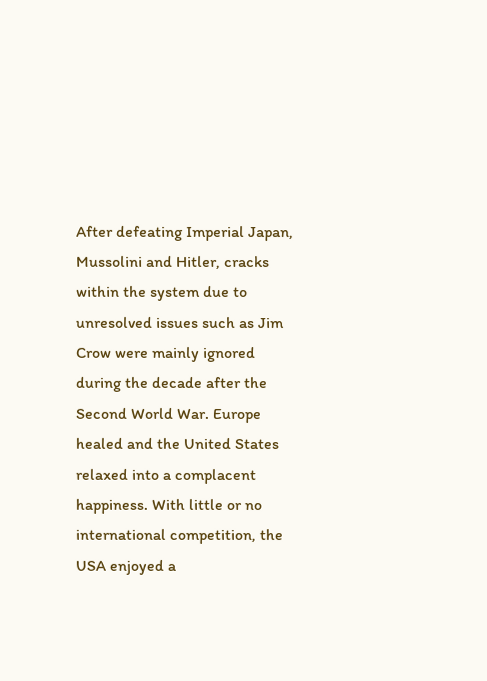After defeating Imperial Japan, Mussolini and Hitler, cracks within the system due to unresolved issues such as Jim Crow were mainly ignored during the decade after the Second World War. Europe healed and the United States relaxed into a complacent happiness. With little or no international competition, the USA enjoyed a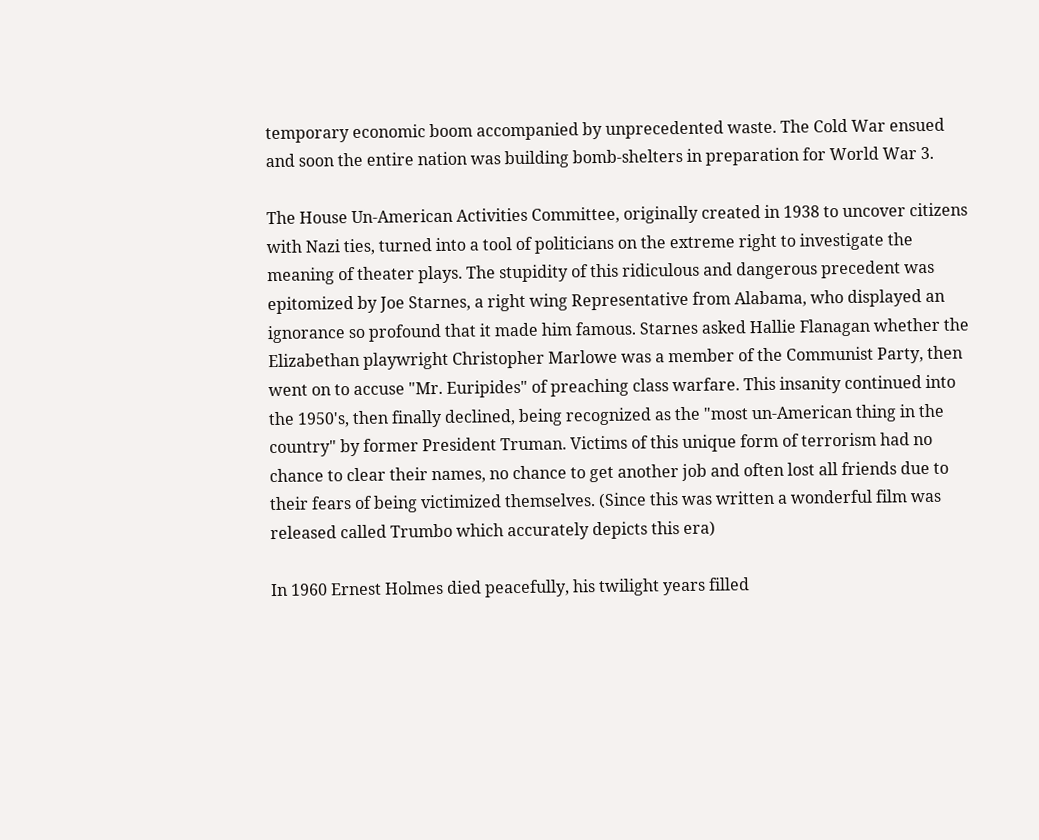temporary economic boom accompanied by unprecedented waste. The Cold War ensued and soon the entire nation was building bomb-shelters in preparation for World War 3.

The House Un-American Activities Committee, originally created in 1938 to uncover citizens with Nazi ties, turned into a tool of politicians on the extreme right to investigate the meaning of theater plays. The stupidity of this ridiculous and dangerous precedent was epitomized by Joe Starnes, a right wing Representative from Alabama, who displayed an ignorance so profound that it made him famous. Starnes asked Hallie Flanagan whether the Elizabethan playwright Christopher Marlowe was a member of the Communist Party, then went on to accuse "Mr. Euripides" of preaching class warfare. This insanity continued into the 1950's, then finally declined, being recognized as the "most un-American thing in the country" by former President Truman. Victims of this unique form of terrorism had no chance to clear their names, no chance to get another job and often lost all friends due to their fears of being victimized themselves. (Since this was written a wonderful film was released called Trumbo which accurately depicts this era)

In 1960 Ernest Holmes died peacefully, his twilight years filled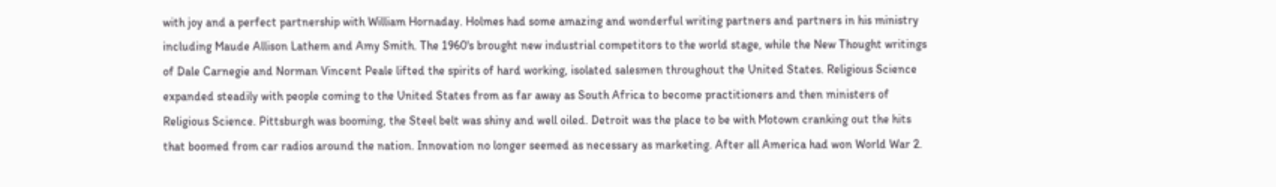with joy and a perfect partnership with William Hornaday. Holmes had some amazing and wonderful writing partners and partners in his ministry including Maude Allison Lathem and Amy Smith. The 1960's brought new industrial competitors to the world stage, while the New Thought writings of Dale Carnegie and Norman Vincent Peale lifted the spirits of hard working, isolated salesmen throughout the United States. Religious Science expanded steadily with people coming to the United States from as far away as South Africa to become practitioners and then ministers of Religious Science. Pittsburgh was booming, the Steel belt was shiny and well oiled. Detroit was the place to be with Motown cranking out the hits that boomed from car radios around the nation. Innovation no longer seemed as necessary as marketing. After all America had won World War 2.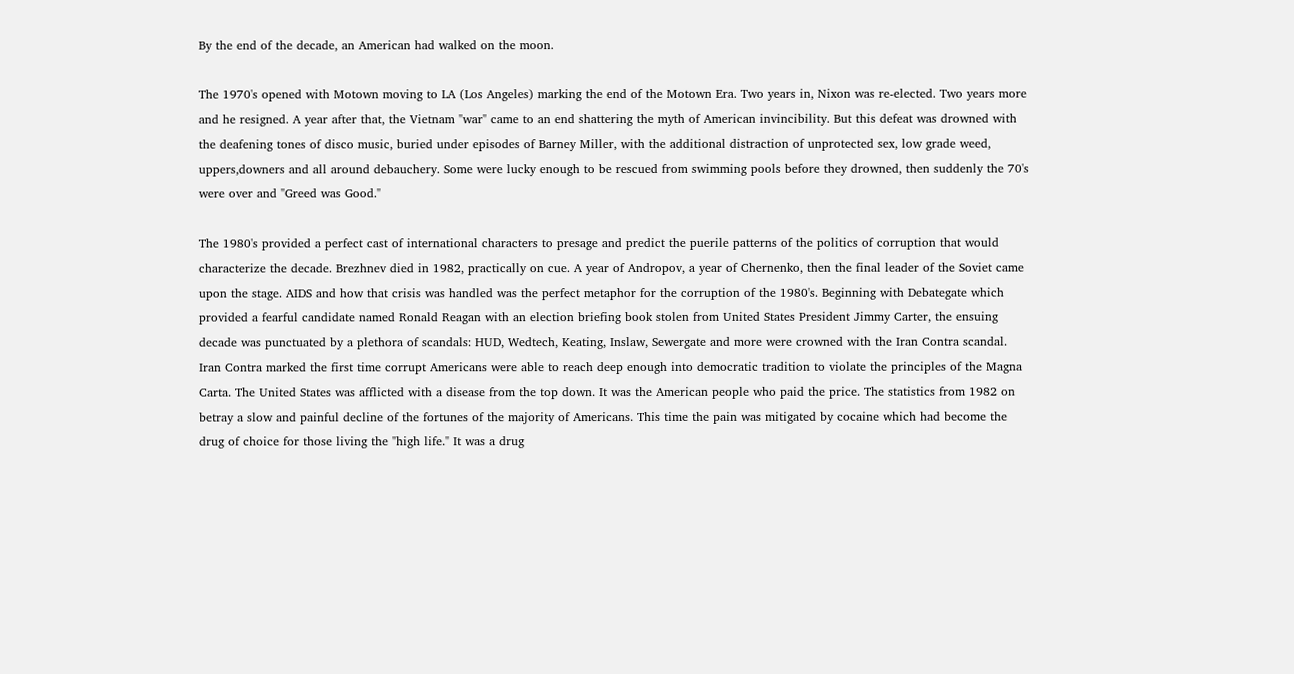By the end of the decade, an American had walked on the moon.

The 1970's opened with Motown moving to LA (Los Angeles) marking the end of the Motown Era. Two years in, Nixon was re-elected. Two years more and he resigned. A year after that, the Vietnam "war" came to an end shattering the myth of American invincibility. But this defeat was drowned with the deafening tones of disco music, buried under episodes of Barney Miller, with the additional distraction of unprotected sex, low grade weed, uppers,downers and all around debauchery. Some were lucky enough to be rescued from swimming pools before they drowned, then suddenly the 70's were over and "Greed was Good."

The 1980's provided a perfect cast of international characters to presage and predict the puerile patterns of the politics of corruption that would characterize the decade. Brezhnev died in 1982, practically on cue. A year of Andropov, a year of Chernenko, then the final leader of the Soviet came upon the stage. AIDS and how that crisis was handled was the perfect metaphor for the corruption of the 1980's. Beginning with Debategate which provided a fearful candidate named Ronald Reagan with an election briefing book stolen from United States President Jimmy Carter, the ensuing decade was punctuated by a plethora of scandals: HUD, Wedtech, Keating, Inslaw, Sewergate and more were crowned with the Iran Contra scandal. Iran Contra marked the first time corrupt Americans were able to reach deep enough into democratic tradition to violate the principles of the Magna Carta. The United States was afflicted with a disease from the top down. It was the American people who paid the price. The statistics from 1982 on betray a slow and painful decline of the fortunes of the majority of Americans. This time the pain was mitigated by cocaine which had become the drug of choice for those living the "high life." It was a drug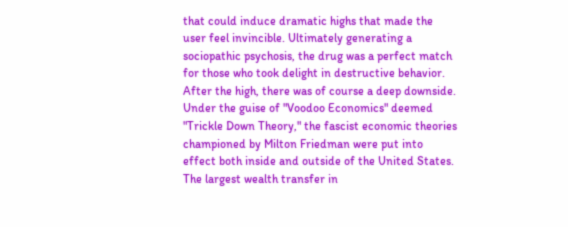that could induce dramatic highs that made the user feel invincible. Ultimately generating a sociopathic psychosis, the drug was a perfect match for those who took delight in destructive behavior. After the high, there was of course a deep downside. Under the guise of "Voodoo Economics" deemed "Trickle Down Theory," the fascist economic theories championed by Milton Friedman were put into effect both inside and outside of the United States. The largest wealth transfer in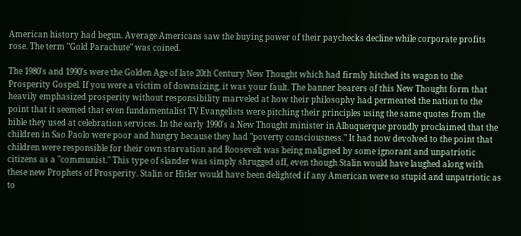American history had begun. Average Americans saw the buying power of their paychecks decline while corporate profits rose. The term "Gold Parachute" was coined.

The 1980's and 1990's were the Golden Age of late 20th Century New Thought which had firmly hitched its wagon to the Prosperity Gospel. If you were a victim of downsizing, it was your fault. The banner bearers of this New Thought form that heavily emphasized prosperity without responsibility marveled at how their philosophy had permeated the nation to the point that it seemed that even fundamentalist TV Evangelists were pitching their principles using the same quotes from the bible they used at celebration services. In the early 1990's a New Thought minister in Albuquerque proudly proclaimed that the children in Sao Paolo were poor and hungry because they had "poverty consciousness." It had now devolved to the point that children were responsible for their own starvation and Roosevelt was being maligned by some ignorant and unpatriotic citizens as a "communist." This type of slander was simply shrugged off, even though Stalin would have laughed along with these new Prophets of Prosperity. Stalin or Hitler would have been delighted if any American were so stupid and unpatriotic as to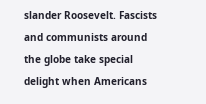slander Roosevelt. Fascists and communists around the globe take special delight when Americans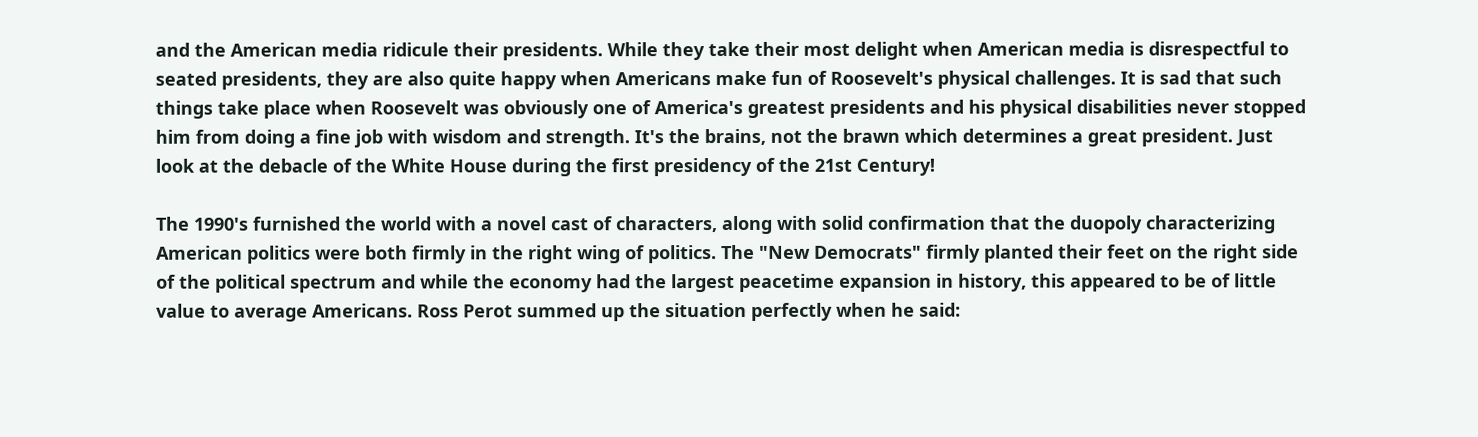and the American media ridicule their presidents. While they take their most delight when American media is disrespectful to seated presidents, they are also quite happy when Americans make fun of Roosevelt's physical challenges. It is sad that such things take place when Roosevelt was obviously one of America's greatest presidents and his physical disabilities never stopped him from doing a fine job with wisdom and strength. It's the brains, not the brawn which determines a great president. Just look at the debacle of the White House during the first presidency of the 21st Century!

The 1990's furnished the world with a novel cast of characters, along with solid confirmation that the duopoly characterizing American politics were both firmly in the right wing of politics. The "New Democrats" firmly planted their feet on the right side of the political spectrum and while the economy had the largest peacetime expansion in history, this appeared to be of little value to average Americans. Ross Perot summed up the situation perfectly when he said: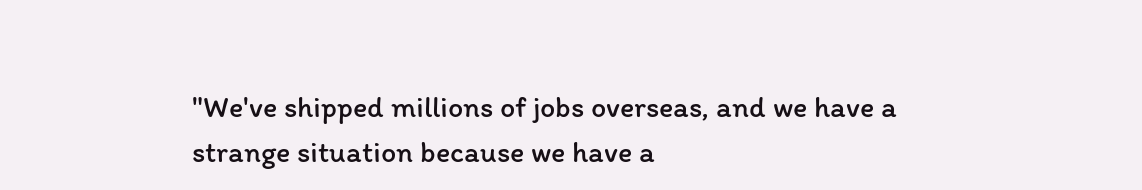"We've shipped millions of jobs overseas, and we have a strange situation because we have a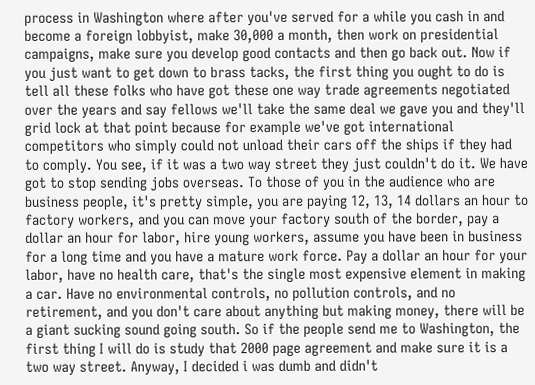process in Washington where after you've served for a while you cash in and become a foreign lobbyist, make 30,000 a month, then work on presidential campaigns, make sure you develop good contacts and then go back out. Now if you just want to get down to brass tacks, the first thing you ought to do is tell all these folks who have got these one way trade agreements negotiated over the years and say fellows we'll take the same deal we gave you and they'll grid lock at that point because for example we've got international competitors who simply could not unload their cars off the ships if they had to comply. You see, if it was a two way street they just couldn't do it. We have got to stop sending jobs overseas. To those of you in the audience who are business people, it's pretty simple, you are paying 12, 13, 14 dollars an hour to factory workers, and you can move your factory south of the border, pay a dollar an hour for labor, hire young workers, assume you have been in business for a long time and you have a mature work force. Pay a dollar an hour for your labor, have no health care, that's the single most expensive element in making a car. Have no environmental controls, no pollution controls, and no retirement, and you don't care about anything but making money, there will be a giant sucking sound going south. So if the people send me to Washington, the first thing I will do is study that 2000 page agreement and make sure it is a two way street. Anyway, I decided i was dumb and didn't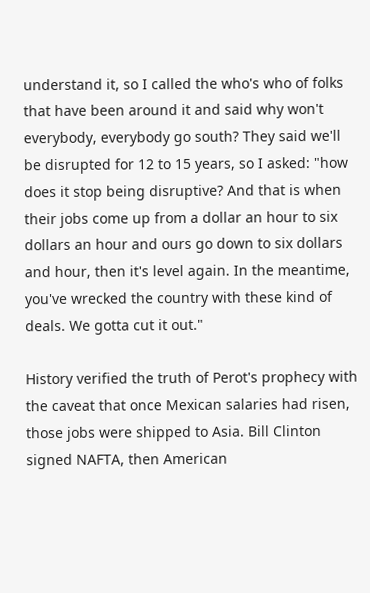understand it, so I called the who's who of folks that have been around it and said why won't everybody, everybody go south? They said we'll be disrupted for 12 to 15 years, so I asked: "how does it stop being disruptive? And that is when their jobs come up from a dollar an hour to six dollars an hour and ours go down to six dollars and hour, then it's level again. In the meantime, you've wrecked the country with these kind of deals. We gotta cut it out."

History verified the truth of Perot's prophecy with the caveat that once Mexican salaries had risen, those jobs were shipped to Asia. Bill Clinton signed NAFTA, then American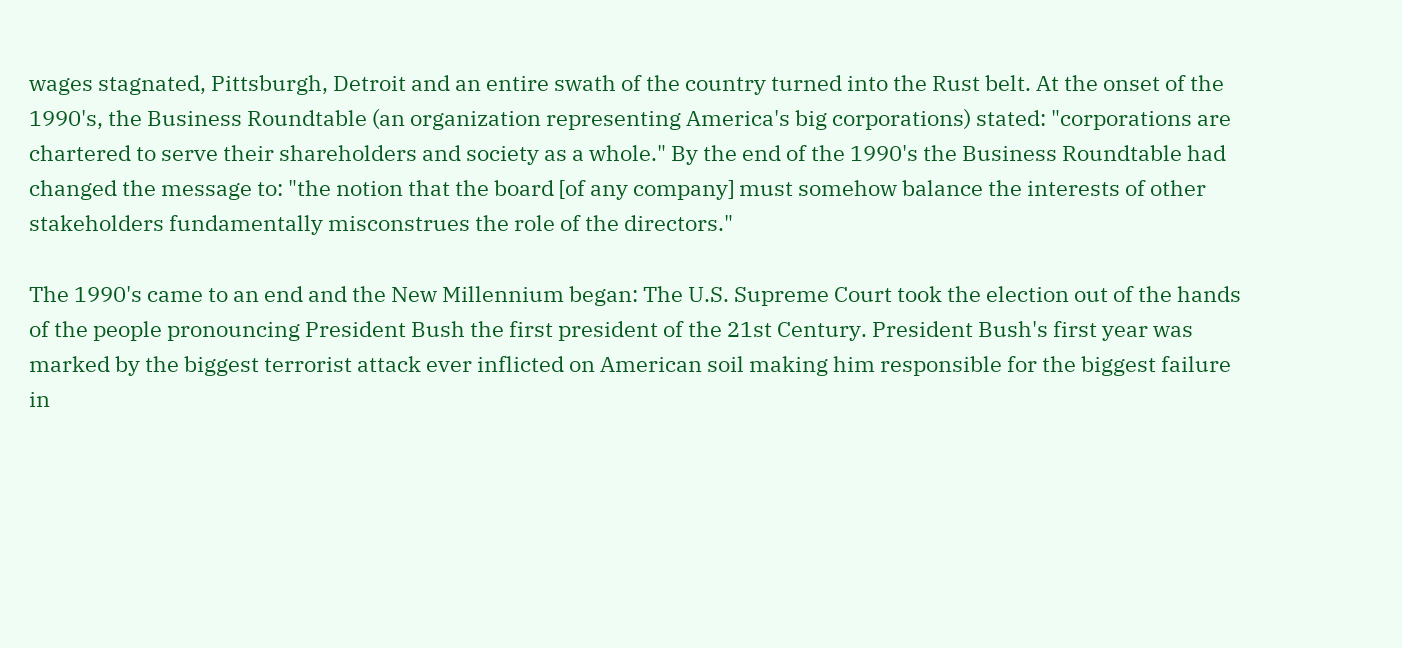wages stagnated, Pittsburgh, Detroit and an entire swath of the country turned into the Rust belt. At the onset of the 1990's, the Business Roundtable (an organization representing America's big corporations) stated: "corporations are chartered to serve their shareholders and society as a whole." By the end of the 1990's the Business Roundtable had changed the message to: "the notion that the board [of any company] must somehow balance the interests of other stakeholders fundamentally misconstrues the role of the directors."

The 1990's came to an end and the New Millennium began: The U.S. Supreme Court took the election out of the hands of the people pronouncing President Bush the first president of the 21st Century. President Bush's first year was marked by the biggest terrorist attack ever inflicted on American soil making him responsible for the biggest failure in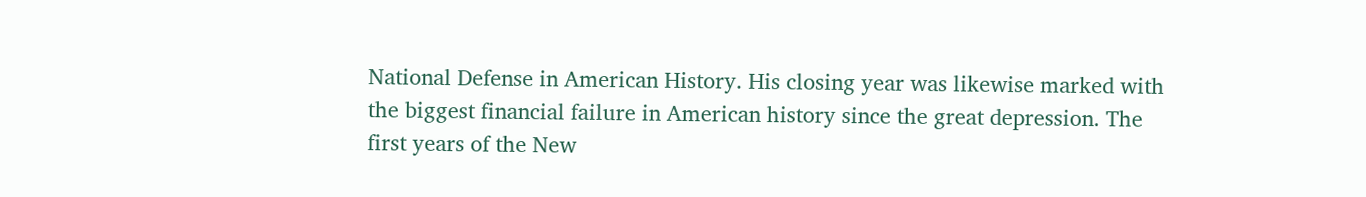National Defense in American History. His closing year was likewise marked with the biggest financial failure in American history since the great depression. The first years of the New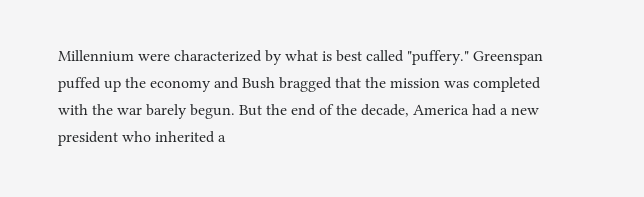Millennium were characterized by what is best called "puffery." Greenspan puffed up the economy and Bush bragged that the mission was completed with the war barely begun. But the end of the decade, America had a new president who inherited a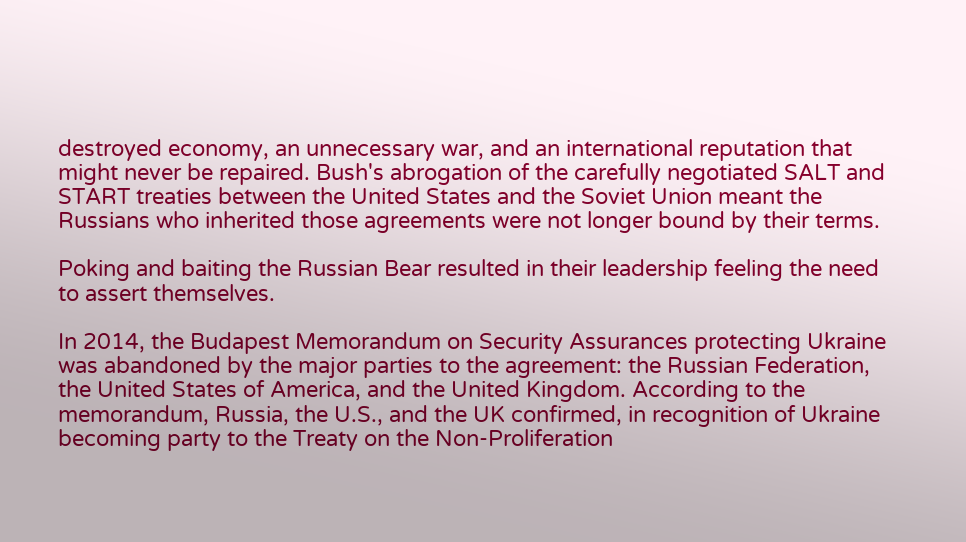destroyed economy, an unnecessary war, and an international reputation that might never be repaired. Bush's abrogation of the carefully negotiated SALT and START treaties between the United States and the Soviet Union meant the Russians who inherited those agreements were not longer bound by their terms.

Poking and baiting the Russian Bear resulted in their leadership feeling the need to assert themselves.

In 2014, the Budapest Memorandum on Security Assurances protecting Ukraine was abandoned by the major parties to the agreement: the Russian Federation, the United States of America, and the United Kingdom. According to the memorandum, Russia, the U.S., and the UK confirmed, in recognition of Ukraine becoming party to the Treaty on the Non-Proliferation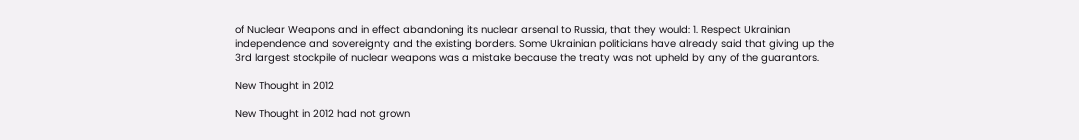of Nuclear Weapons and in effect abandoning its nuclear arsenal to Russia, that they would: 1. Respect Ukrainian independence and sovereignty and the existing borders. Some Ukrainian politicians have already said that giving up the 3rd largest stockpile of nuclear weapons was a mistake because the treaty was not upheld by any of the guarantors.

New Thought in 2012

New Thought in 2012 had not grown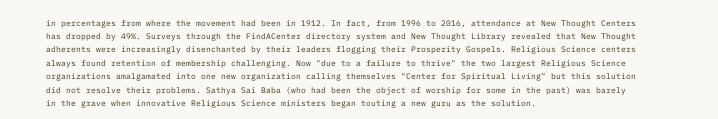in percentages from where the movement had been in 1912. In fact, from 1996 to 2016, attendance at New Thought Centers has dropped by 49%. Surveys through the FindACenter directory system and New Thought Library revealed that New Thought adherents were increasingly disenchanted by their leaders flogging their Prosperity Gospels. Religious Science centers always found retention of membership challenging. Now "due to a failure to thrive" the two largest Religious Science organizations amalgamated into one new organization calling themselves "Center for Spiritual Living" but this solution did not resolve their problems. Sathya Sai Baba (who had been the object of worship for some in the past) was barely in the grave when innovative Religious Science ministers began touting a new guru as the solution.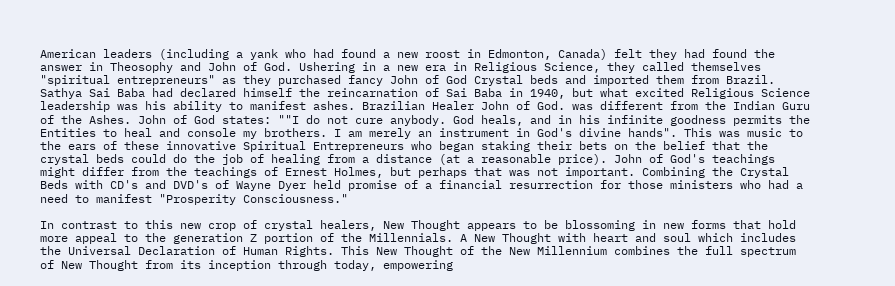American leaders (including a yank who had found a new roost in Edmonton, Canada) felt they had found the answer in Theosophy and John of God. Ushering in a new era in Religious Science, they called themselves "spiritual entrepreneurs" as they purchased fancy John of God Crystal beds and imported them from Brazil. Sathya Sai Baba had declared himself the reincarnation of Sai Baba in 1940, but what excited Religious Science leadership was his ability to manifest ashes. Brazilian Healer John of God. was different from the Indian Guru of the Ashes. John of God states: ""I do not cure anybody. God heals, and in his infinite goodness permits the Entities to heal and console my brothers. I am merely an instrument in God's divine hands". This was music to the ears of these innovative Spiritual Entrepreneurs who began staking their bets on the belief that the crystal beds could do the job of healing from a distance (at a reasonable price). John of God's teachings might differ from the teachings of Ernest Holmes, but perhaps that was not important. Combining the Crystal Beds with CD's and DVD's of Wayne Dyer held promise of a financial resurrection for those ministers who had a need to manifest "Prosperity Consciousness."

In contrast to this new crop of crystal healers, New Thought appears to be blossoming in new forms that hold more appeal to the generation Z portion of the Millennials. A New Thought with heart and soul which includes the Universal Declaration of Human Rights. This New Thought of the New Millennium combines the full spectrum of New Thought from its inception through today, empowering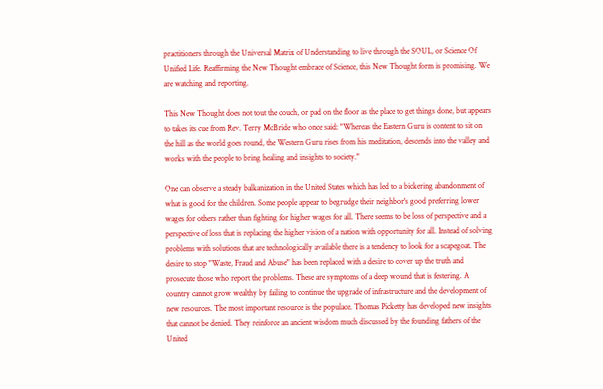practitioners through the Universal Matrix of Understanding to live through the SOUL, or Science Of Unified Life. Reaffirming the New Thought embrace of Science, this New Thought form is promising. We are watching and reporting.

This New Thought does not tout the couch, or pad on the floor as the place to get things done, but appears to takes its cue from Rev. Terry McBride who once said: "Whereas the Eastern Guru is content to sit on the hill as the world goes round, the Western Guru rises from his meditation, descends into the valley and works with the people to bring healing and insights to society."

One can observe a steady balkanization in the United States which has led to a bickering abandonment of what is good for the children. Some people appear to begrudge their neighbor's good preferring lower wages for others rather than fighting for higher wages for all. There seems to be loss of perspective and a perspective of loss that is replacing the higher vision of a nation with opportunity for all. Instead of solving problems with solutions that are technologically available there is a tendency to look for a scapegoat. The desire to stop "Waste, Fraud and Abuse" has been replaced with a desire to cover up the truth and prosecute those who report the problems. These are symptoms of a deep wound that is festering. A country cannot grow wealthy by failing to continue the upgrade of infrastructure and the development of new resources. The most important resource is the populace. Thomas Picketty has developed new insights that cannot be denied. They reinforce an ancient wisdom much discussed by the founding fathers of the United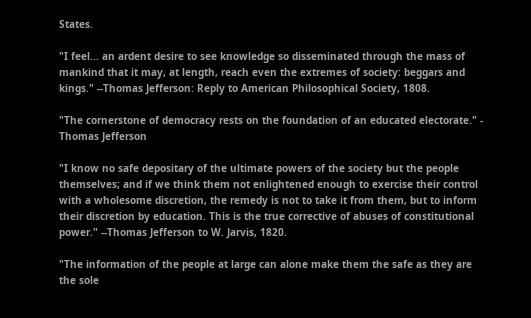States.

"I feel... an ardent desire to see knowledge so disseminated through the mass of mankind that it may, at length, reach even the extremes of society: beggars and kings." --Thomas Jefferson: Reply to American Philosophical Society, 1808.

"The cornerstone of democracy rests on the foundation of an educated electorate." - Thomas Jefferson

"I know no safe depositary of the ultimate powers of the society but the people themselves; and if we think them not enlightened enough to exercise their control with a wholesome discretion, the remedy is not to take it from them, but to inform their discretion by education. This is the true corrective of abuses of constitutional power." --Thomas Jefferson to W. Jarvis, 1820.

"The information of the people at large can alone make them the safe as they are the sole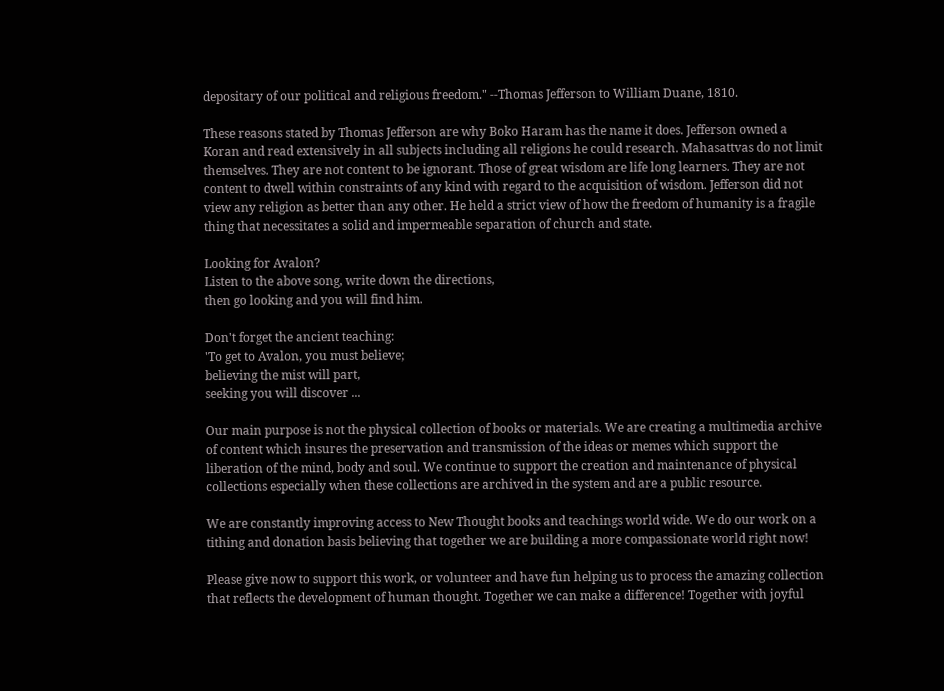depositary of our political and religious freedom." --Thomas Jefferson to William Duane, 1810.

These reasons stated by Thomas Jefferson are why Boko Haram has the name it does. Jefferson owned a Koran and read extensively in all subjects including all religions he could research. Mahasattvas do not limit themselves. They are not content to be ignorant. Those of great wisdom are life long learners. They are not content to dwell within constraints of any kind with regard to the acquisition of wisdom. Jefferson did not view any religion as better than any other. He held a strict view of how the freedom of humanity is a fragile thing that necessitates a solid and impermeable separation of church and state.

Looking for Avalon?
Listen to the above song, write down the directions,
then go looking and you will find him.

Don't forget the ancient teaching:
'To get to Avalon, you must believe;
believing the mist will part,
seeking you will discover ...

Our main purpose is not the physical collection of books or materials. We are creating a multimedia archive of content which insures the preservation and transmission of the ideas or memes which support the liberation of the mind, body and soul. We continue to support the creation and maintenance of physical collections especially when these collections are archived in the system and are a public resource.

We are constantly improving access to New Thought books and teachings world wide. We do our work on a tithing and donation basis believing that together we are building a more compassionate world right now!

Please give now to support this work, or volunteer and have fun helping us to process the amazing collection that reflects the development of human thought. Together we can make a difference! Together with joyful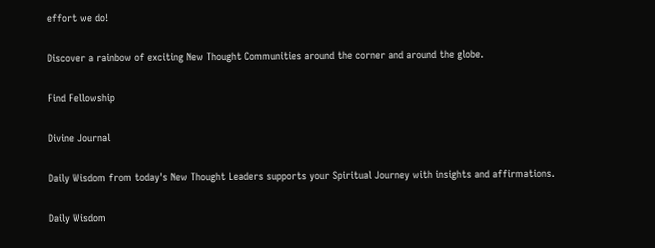effort we do!

Discover a rainbow of exciting New Thought Communities around the corner and around the globe.

Find Fellowship

Divine Journal

Daily Wisdom from today's New Thought Leaders supports your Spiritual Journey with insights and affirmations.

Daily Wisdom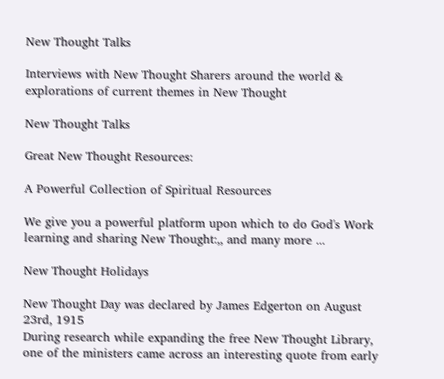New Thought Talks

Interviews with New Thought Sharers around the world & explorations of current themes in New Thought

New Thought Talks

Great New Thought Resources:

A Powerful Collection of Spiritual Resources

We give you a powerful platform upon which to do God's Work learning and sharing New Thought:,, and many more ...

New Thought Holidays

New Thought Day was declared by James Edgerton on August 23rd, 1915
During research while expanding the free New Thought Library, one of the ministers came across an interesting quote from early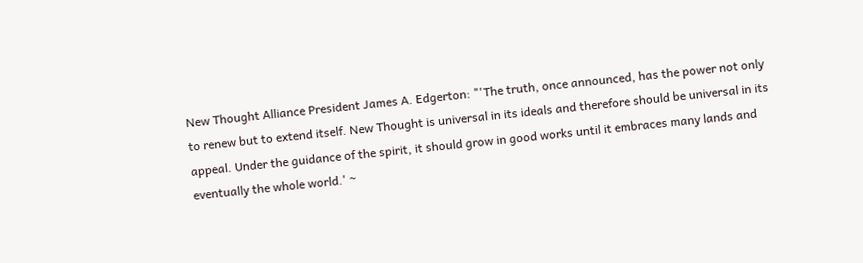New Thought Alliance President James A. Edgerton: "'The truth, once announced, has the power not only to renew but to extend itself. New Thought is universal in its ideals and therefore should be universal in its appeal. Under the guidance of the spirit, it should grow in good works until it embraces many lands and eventually the whole world.' ~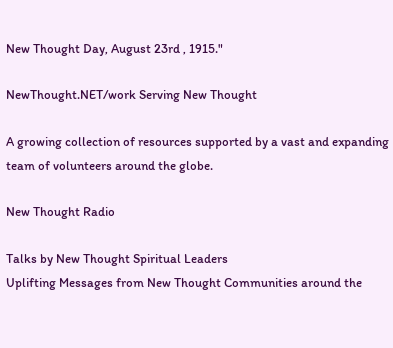New Thought Day, August 23rd , 1915."

NewThought.NET/work Serving New Thought

A growing collection of resources supported by a vast and expanding team of volunteers around the globe.

New Thought Radio

Talks by New Thought Spiritual Leaders
Uplifting Messages from New Thought Communities around the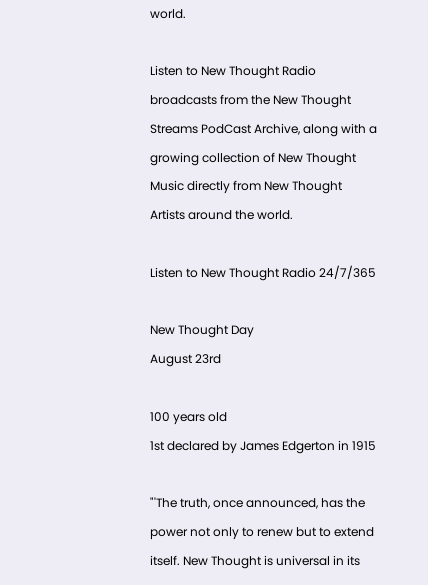world.

Listen to New Thought Radio broadcasts from the New Thought Streams PodCast Archive, along with a growing collection of New Thought Music directly from New Thought Artists around the world.

Listen to New Thought Radio 24/7/365

New Thought Day
August 23rd

100 years old
1st declared by James Edgerton in 1915

"'The truth, once announced, has the power not only to renew but to extend itself. New Thought is universal in its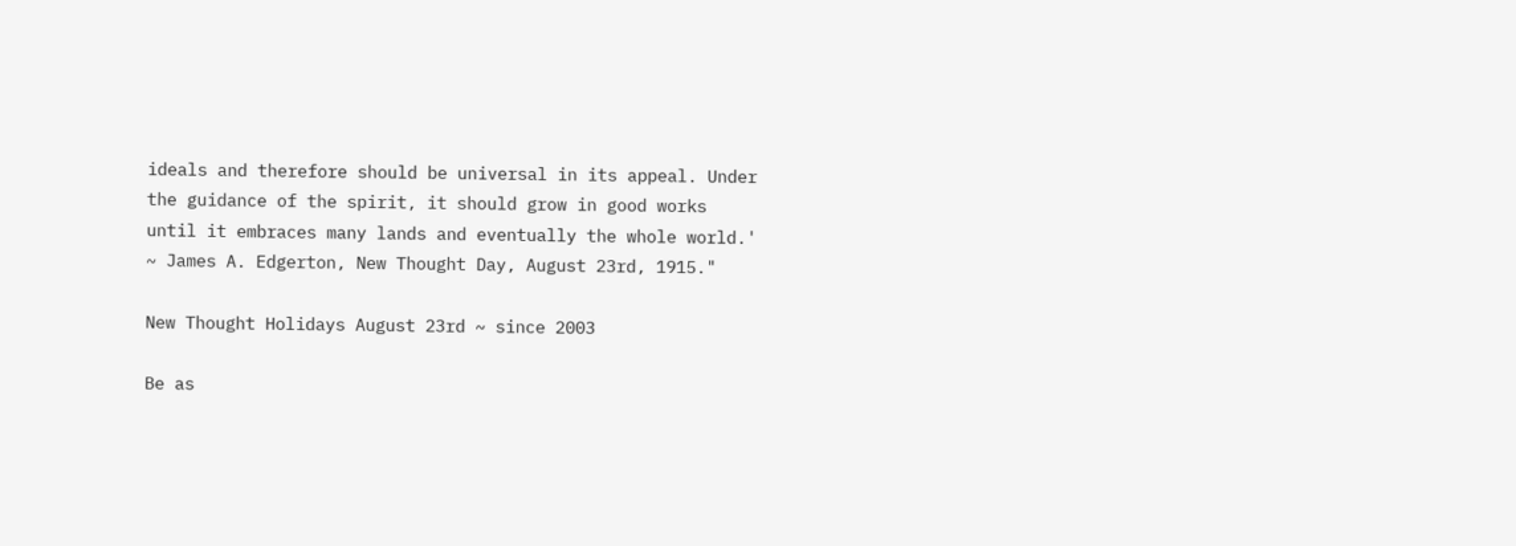ideals and therefore should be universal in its appeal. Under the guidance of the spirit, it should grow in good works until it embraces many lands and eventually the whole world.' ~ James A. Edgerton, New Thought Day, August 23rd, 1915."

New Thought Holidays August 23rd ~ since 2003

Be as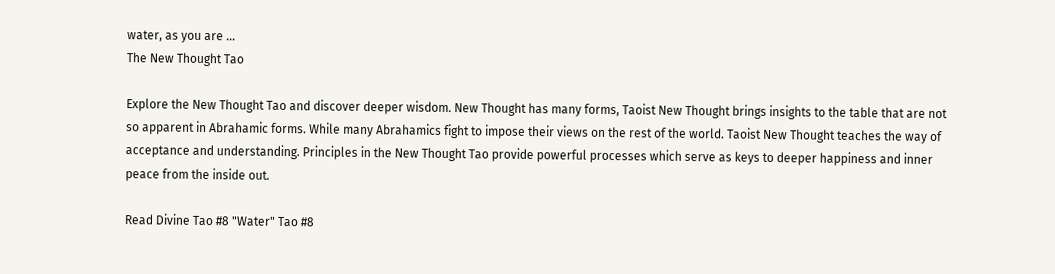water, as you are ...
The New Thought Tao

Explore the New Thought Tao and discover deeper wisdom. New Thought has many forms, Taoist New Thought brings insights to the table that are not so apparent in Abrahamic forms. While many Abrahamics fight to impose their views on the rest of the world. Taoist New Thought teaches the way of acceptance and understanding. Principles in the New Thought Tao provide powerful processes which serve as keys to deeper happiness and inner peace from the inside out.

Read Divine Tao #8 "Water" Tao #8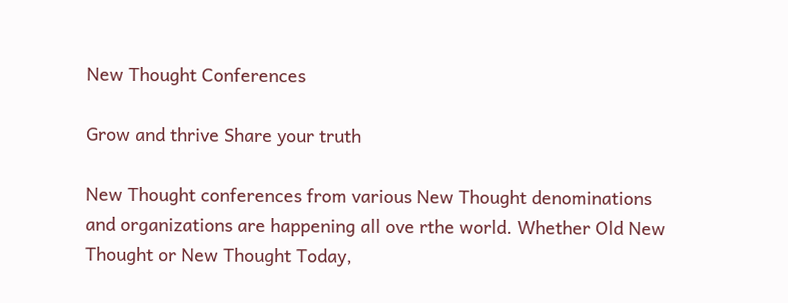New Thought Conferences

Grow and thrive Share your truth

New Thought conferences from various New Thought denominations and organizations are happening all ove rthe world. Whether Old New Thought or New Thought Today,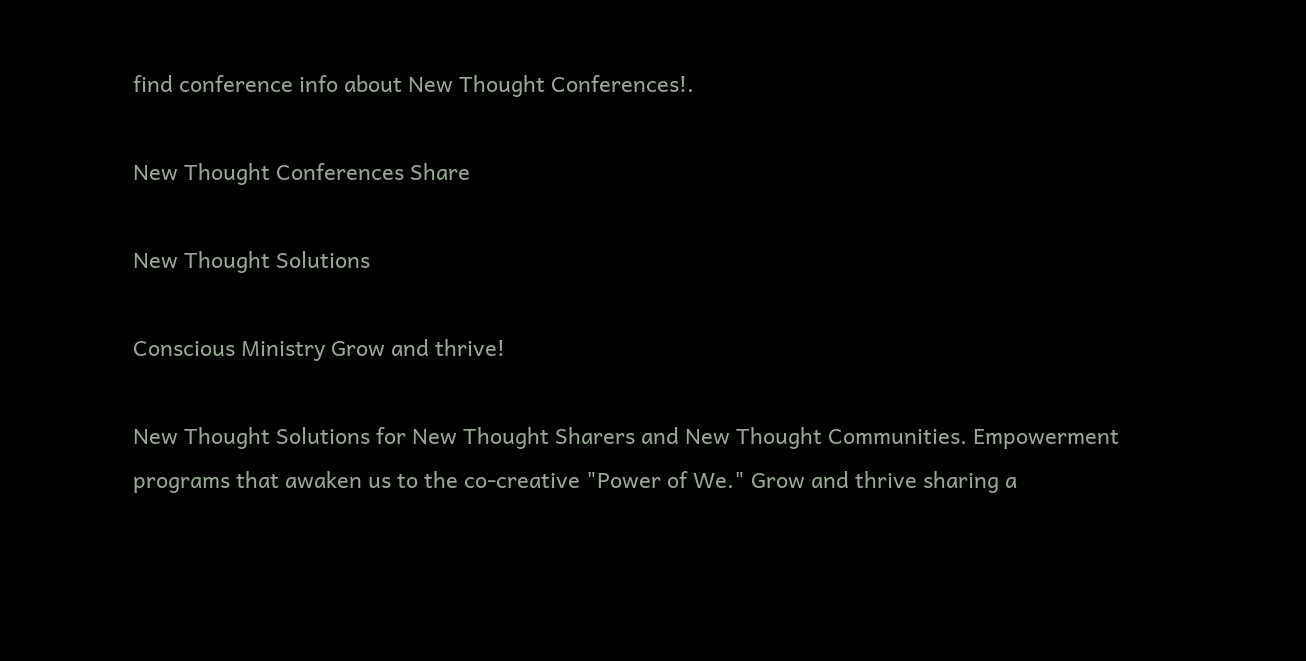find conference info about New Thought Conferences!.

New Thought Conferences Share

New Thought Solutions

Conscious Ministry Grow and thrive!

New Thought Solutions for New Thought Sharers and New Thought Communities. Empowerment programs that awaken us to the co-creative "Power of We." Grow and thrive sharing a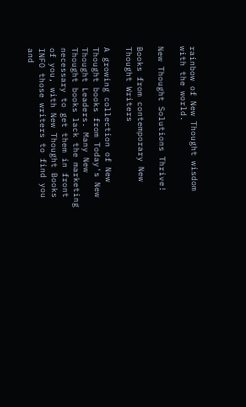rainbow of New Thought wisdom with the world.

New Thought Solutions Thrive!

Books from contemporary New Thought Writers

A growing collection of New Thought books from Today's New Thought Leaders. Many New Thought books lack the marketing necessary to get them in front of you, with New Thought Books INFO those writers to find you and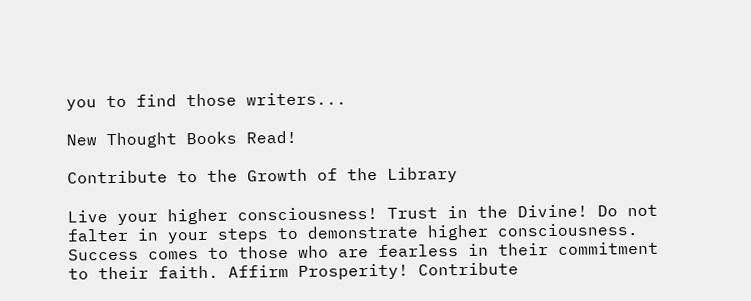you to find those writers...

New Thought Books Read!

Contribute to the Growth of the Library

Live your higher consciousness! Trust in the Divine! Do not falter in your steps to demonstrate higher consciousness. Success comes to those who are fearless in their commitment to their faith. Affirm Prosperity! Contribute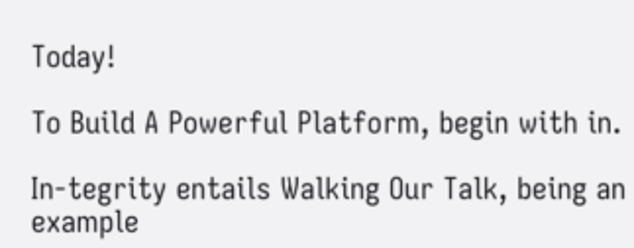Today!

To Build A Powerful Platform, begin with in.

In-tegrity entails Walking Our Talk, being an example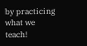by practicing what we teach!